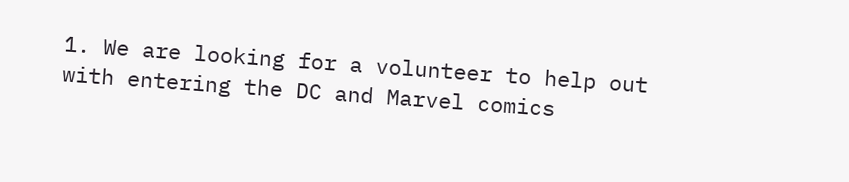1. We are looking for a volunteer to help out with entering the DC and Marvel comics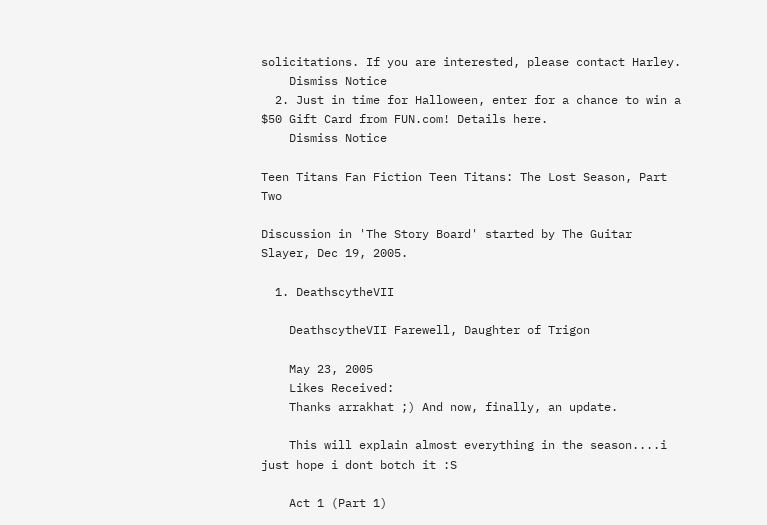solicitations. If you are interested, please contact Harley.
    Dismiss Notice
  2. Just in time for Halloween, enter for a chance to win a $50 Gift Card from FUN.com! Details here.
    Dismiss Notice

Teen Titans Fan Fiction Teen Titans: The Lost Season, Part Two

Discussion in 'The Story Board' started by The Guitar Slayer, Dec 19, 2005.

  1. DeathscytheVII

    DeathscytheVII Farewell, Daughter of Trigon

    May 23, 2005
    Likes Received:
    Thanks arrakhat ;) And now, finally, an update.

    This will explain almost everything in the season....i just hope i dont botch it :S

    Act 1 (Part 1)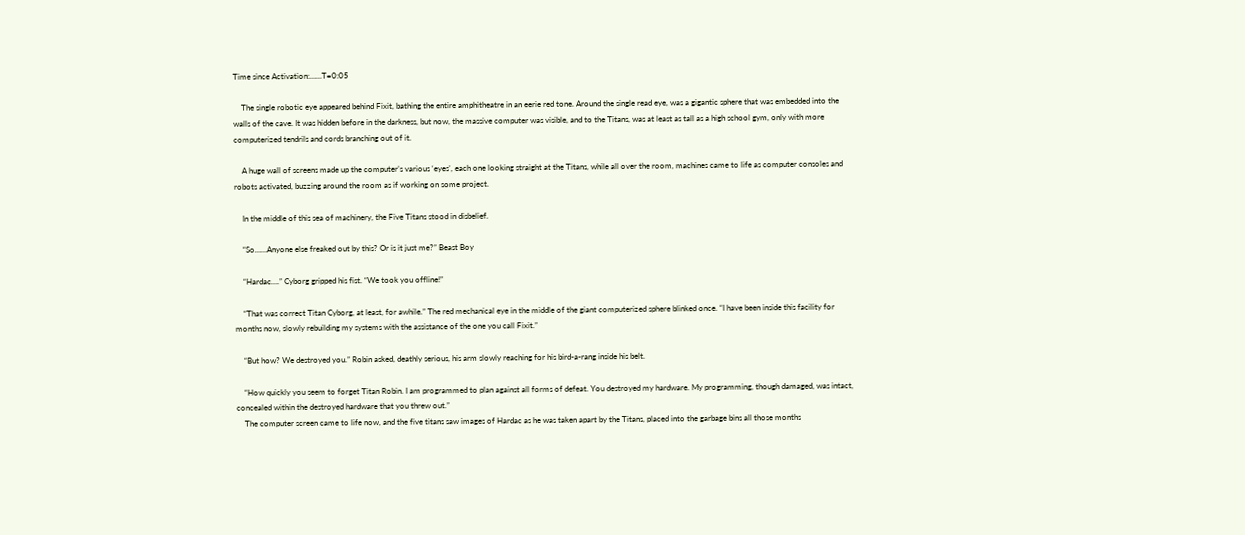Time since Activation:……T=0:05

    The single robotic eye appeared behind Fixit, bathing the entire amphitheatre in an eerie red tone. Around the single read eye, was a gigantic sphere that was embedded into the walls of the cave. It was hidden before in the darkness, but now, the massive computer was visible, and to the Titans, was at least as tall as a high school gym, only with more computerized tendrils and cords branching out of it.

    A huge wall of screens made up the computer’s various ‘eyes’, each one looking straight at the Titans, while all over the room, machines came to life as computer consoles and robots activated, buzzing around the room as if working on some project.

    In the middle of this sea of machinery, the Five Titans stood in disbelief.

    “So……Anyone else freaked out by this? Or is it just me?” Beast Boy

    “Hardac….” Cyborg gripped his fist. “We took you offline!”

    “That was correct Titan Cyborg, at least, for awhile.” The red mechanical eye in the middle of the giant computerized sphere blinked once. “I have been inside this facility for months now, slowly rebuilding my systems with the assistance of the one you call Fixit.”

    “But how? We destroyed you.” Robin asked, deathly serious, his arm slowly reaching for his bird-a-rang inside his belt.

    “How quickly you seem to forget Titan Robin. I am programmed to plan against all forms of defeat. You destroyed my hardware. My programming, though damaged, was intact, concealed within the destroyed hardware that you threw out.”
    The computer screen came to life now, and the five titans saw images of Hardac as he was taken apart by the Titans, placed into the garbage bins all those months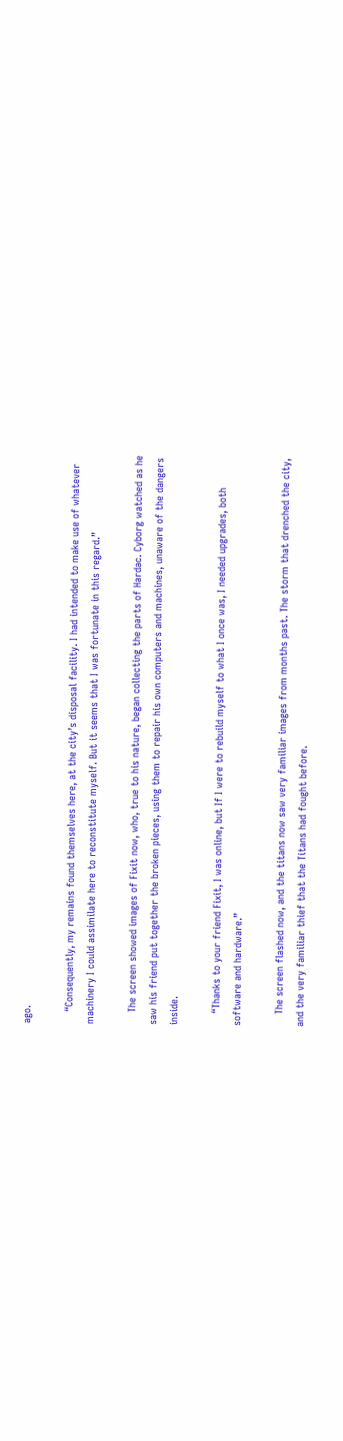ago.

    “Consequently, my remains found themselves here, at the city’s disposal facility. I had intended to make use of whatever machinery I could assimilate here to reconstitute myself. But it seems that I was fortunate in this regard.”

    The screen showed images of Fixit now, who, true to his nature, began collecting the parts of Hardac. Cyborg watched as he saw his friend put together the broken pieces, using them to repair his own computers and machines, unaware of the dangers inside.

    “Thanks to your friend Fixit, I was online, but If I were to rebuild myself to what I once was, I needed upgrades, both software and hardware.”

    The screen flashed now, and the titans now saw very familiar images from months past. The storm that drenched the city, and the very familiar thief that the Titans had fought before.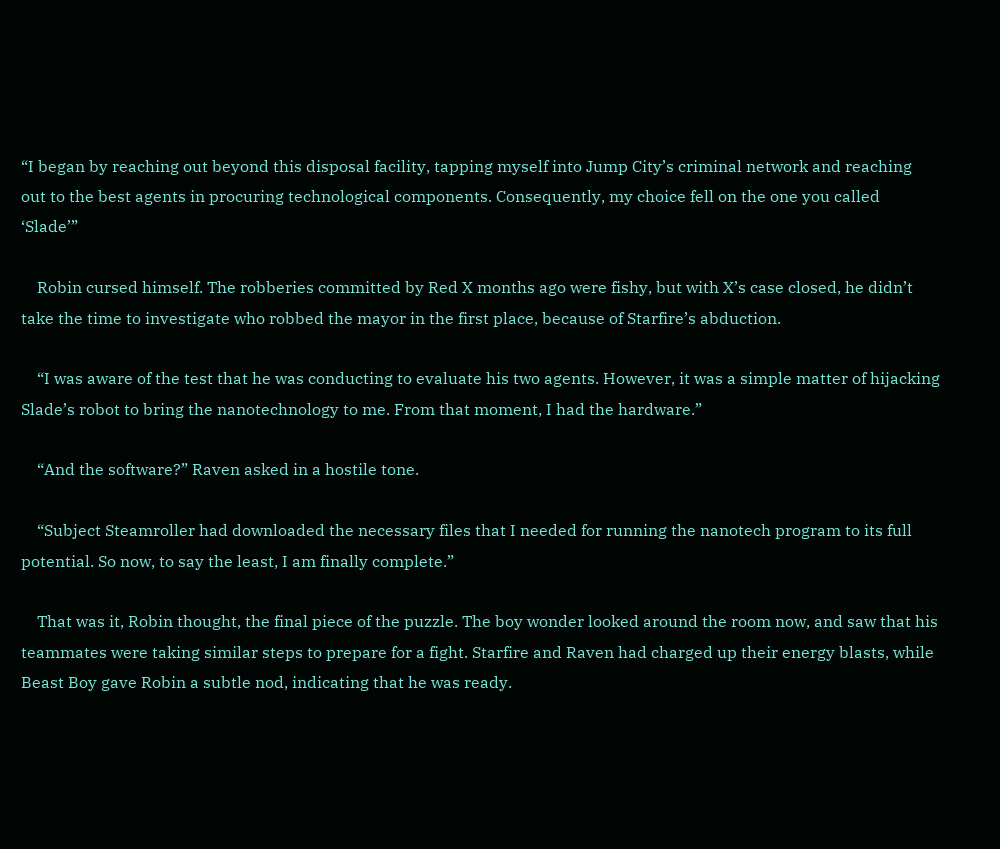“I began by reaching out beyond this disposal facility, tapping myself into Jump City’s criminal network and reaching out to the best agents in procuring technological components. Consequently, my choice fell on the one you called ‘Slade’”

    Robin cursed himself. The robberies committed by Red X months ago were fishy, but with X’s case closed, he didn’t take the time to investigate who robbed the mayor in the first place, because of Starfire’s abduction.

    “I was aware of the test that he was conducting to evaluate his two agents. However, it was a simple matter of hijacking Slade’s robot to bring the nanotechnology to me. From that moment, I had the hardware.”

    “And the software?” Raven asked in a hostile tone.

    “Subject Steamroller had downloaded the necessary files that I needed for running the nanotech program to its full potential. So now, to say the least, I am finally complete.”

    That was it, Robin thought, the final piece of the puzzle. The boy wonder looked around the room now, and saw that his teammates were taking similar steps to prepare for a fight. Starfire and Raven had charged up their energy blasts, while Beast Boy gave Robin a subtle nod, indicating that he was ready.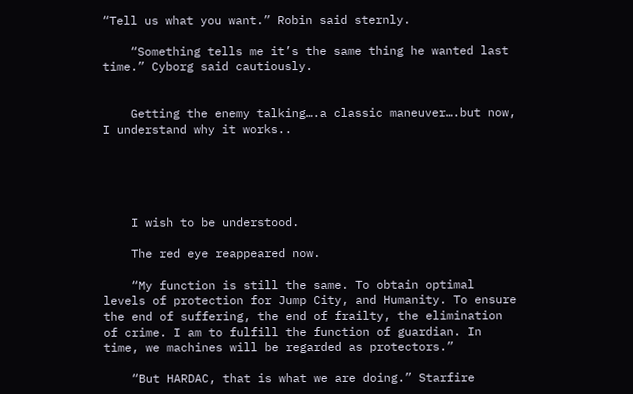“Tell us what you want.” Robin said sternly.

    “Something tells me it’s the same thing he wanted last time.” Cyborg said cautiously.


    Getting the enemy talking….a classic maneuver….but now, I understand why it works..





    I wish to be understood.

    The red eye reappeared now.

    “My function is still the same. To obtain optimal levels of protection for Jump City, and Humanity. To ensure the end of suffering, the end of frailty, the elimination of crime. I am to fulfill the function of guardian. In time, we machines will be regarded as protectors.”

    “But HARDAC, that is what we are doing.” Starfire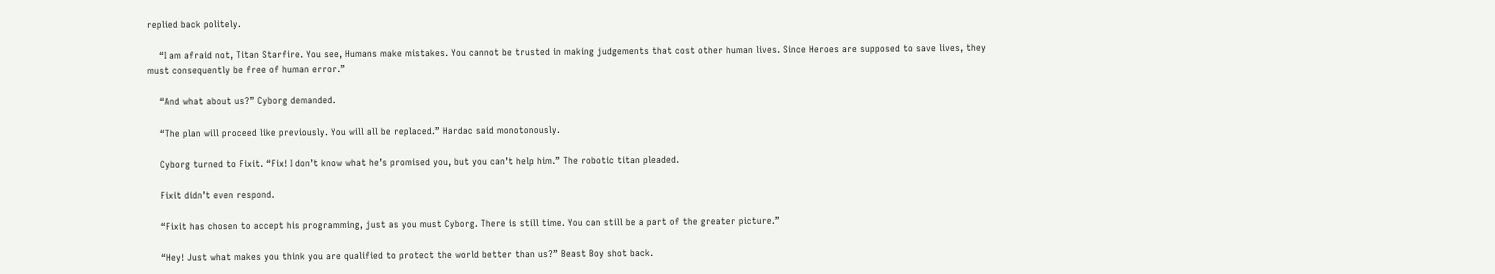replied back politely.

    “I am afraid not, Titan Starfire. You see, Humans make mistakes. You cannot be trusted in making judgements that cost other human lives. Since Heroes are supposed to save lives, they must consequently be free of human error.”

    “And what about us?” Cyborg demanded.

    “The plan will proceed like previously. You will all be replaced.” Hardac said monotonously.

    Cyborg turned to Fixit. “Fix! I don’t know what he’s promised you, but you can’t help him.” The robotic titan pleaded.

    Fixit didn’t even respond.

    “Fixit has chosen to accept his programming, just as you must Cyborg. There is still time. You can still be a part of the greater picture.”

    “Hey! Just what makes you think you are qualified to protect the world better than us?” Beast Boy shot back.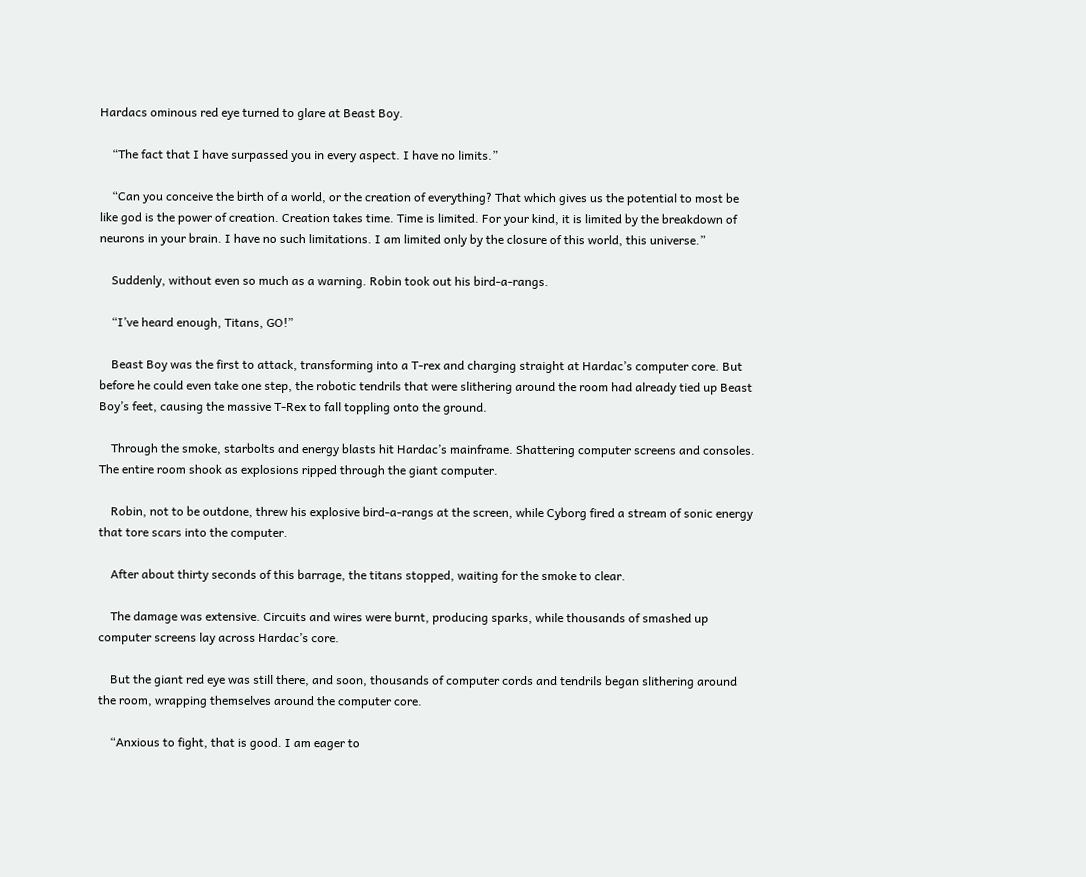Hardacs ominous red eye turned to glare at Beast Boy.

    “The fact that I have surpassed you in every aspect. I have no limits.”

    “Can you conceive the birth of a world, or the creation of everything? That which gives us the potential to most be like god is the power of creation. Creation takes time. Time is limited. For your kind, it is limited by the breakdown of neurons in your brain. I have no such limitations. I am limited only by the closure of this world, this universe.”

    Suddenly, without even so much as a warning. Robin took out his bird-a-rangs.

    “I’ve heard enough, Titans, GO!”

    Beast Boy was the first to attack, transforming into a T-rex and charging straight at Hardac’s computer core. But before he could even take one step, the robotic tendrils that were slithering around the room had already tied up Beast Boy’s feet, causing the massive T-Rex to fall toppling onto the ground.

    Through the smoke, starbolts and energy blasts hit Hardac’s mainframe. Shattering computer screens and consoles. The entire room shook as explosions ripped through the giant computer.

    Robin, not to be outdone, threw his explosive bird-a-rangs at the screen, while Cyborg fired a stream of sonic energy that tore scars into the computer.

    After about thirty seconds of this barrage, the titans stopped, waiting for the smoke to clear.

    The damage was extensive. Circuits and wires were burnt, producing sparks, while thousands of smashed up computer screens lay across Hardac’s core.

    But the giant red eye was still there, and soon, thousands of computer cords and tendrils began slithering around the room, wrapping themselves around the computer core.

    “Anxious to fight, that is good. I am eager to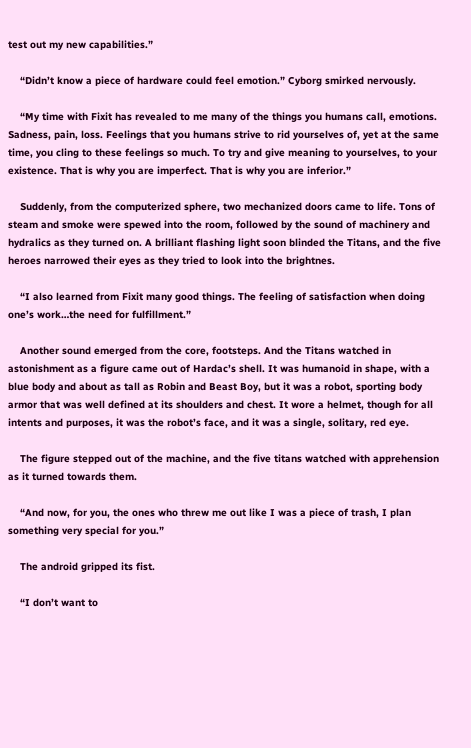test out my new capabilities.”

    “Didn’t know a piece of hardware could feel emotion.” Cyborg smirked nervously.

    “My time with Fixit has revealed to me many of the things you humans call, emotions. Sadness, pain, loss. Feelings that you humans strive to rid yourselves of, yet at the same time, you cling to these feelings so much. To try and give meaning to yourselves, to your existence. That is why you are imperfect. That is why you are inferior.”

    Suddenly, from the computerized sphere, two mechanized doors came to life. Tons of steam and smoke were spewed into the room, followed by the sound of machinery and hydralics as they turned on. A brilliant flashing light soon blinded the Titans, and the five heroes narrowed their eyes as they tried to look into the brightnes.

    “I also learned from Fixit many good things. The feeling of satisfaction when doing one’s work…the need for fulfillment.”

    Another sound emerged from the core, footsteps. And the Titans watched in astonishment as a figure came out of Hardac’s shell. It was humanoid in shape, with a blue body and about as tall as Robin and Beast Boy, but it was a robot, sporting body armor that was well defined at its shoulders and chest. It wore a helmet, though for all intents and purposes, it was the robot’s face, and it was a single, solitary, red eye.

    The figure stepped out of the machine, and the five titans watched with apprehension as it turned towards them.

    “And now, for you, the ones who threw me out like I was a piece of trash, I plan something very special for you.”

    The android gripped its fist.

    “I don’t want to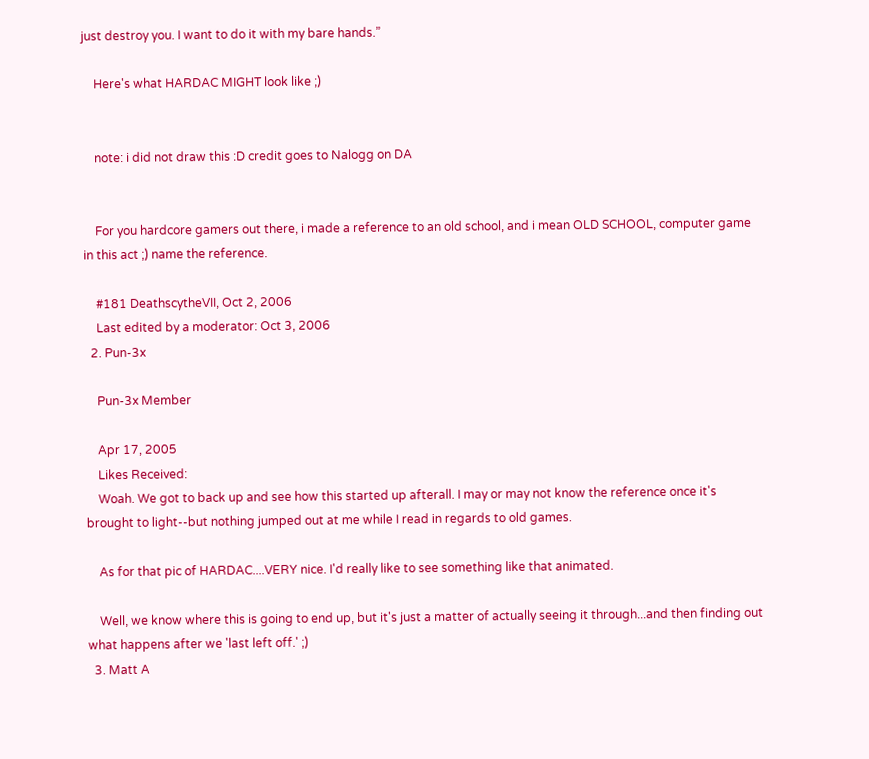just destroy you. I want to do it with my bare hands.”

    Here's what HARDAC MIGHT look like ;)


    note: i did not draw this :D credit goes to Nalogg on DA


    For you hardcore gamers out there, i made a reference to an old school, and i mean OLD SCHOOL, computer game in this act ;) name the reference.

    #181 DeathscytheVII, Oct 2, 2006
    Last edited by a moderator: Oct 3, 2006
  2. Pun-3x

    Pun-3x Member

    Apr 17, 2005
    Likes Received:
    Woah. We got to back up and see how this started up afterall. I may or may not know the reference once it's brought to light--but nothing jumped out at me while I read in regards to old games.

    As for that pic of HARDAC....VERY nice. I'd really like to see something like that animated.

    Well, we know where this is going to end up, but it's just a matter of actually seeing it through...and then finding out what happens after we 'last left off.' ;)
  3. Matt A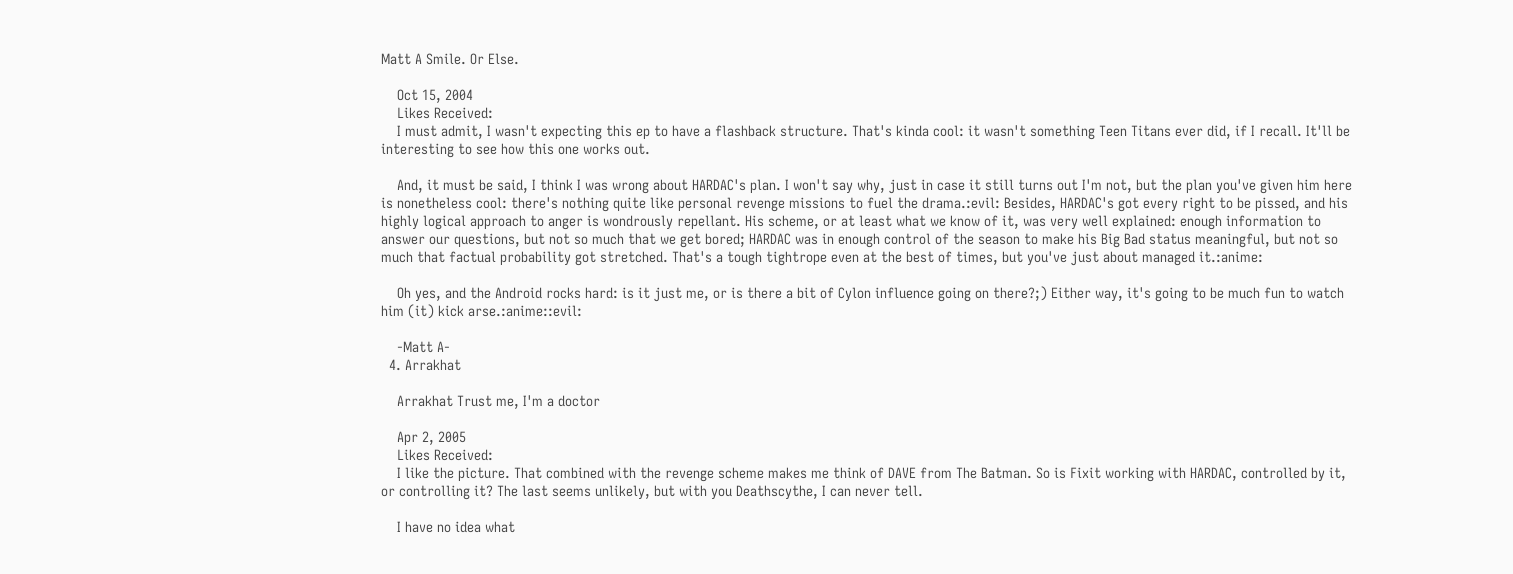Matt A Smile. Or Else.

    Oct 15, 2004
    Likes Received:
    I must admit, I wasn't expecting this ep to have a flashback structure. That's kinda cool: it wasn't something Teen Titans ever did, if I recall. It'll be interesting to see how this one works out.

    And, it must be said, I think I was wrong about HARDAC's plan. I won't say why, just in case it still turns out I'm not, but the plan you've given him here is nonetheless cool: there's nothing quite like personal revenge missions to fuel the drama.:evil: Besides, HARDAC's got every right to be pissed, and his highly logical approach to anger is wondrously repellant. His scheme, or at least what we know of it, was very well explained: enough information to answer our questions, but not so much that we get bored; HARDAC was in enough control of the season to make his Big Bad status meaningful, but not so much that factual probability got stretched. That's a tough tightrope even at the best of times, but you've just about managed it.:anime:

    Oh yes, and the Android rocks hard: is it just me, or is there a bit of Cylon influence going on there?;) Either way, it's going to be much fun to watch him (it) kick arse.:anime::evil:

    -Matt A-
  4. Arrakhat

    Arrakhat Trust me, I'm a doctor

    Apr 2, 2005
    Likes Received:
    I like the picture. That combined with the revenge scheme makes me think of DAVE from The Batman. So is Fixit working with HARDAC, controlled by it, or controlling it? The last seems unlikely, but with you Deathscythe, I can never tell.

    I have no idea what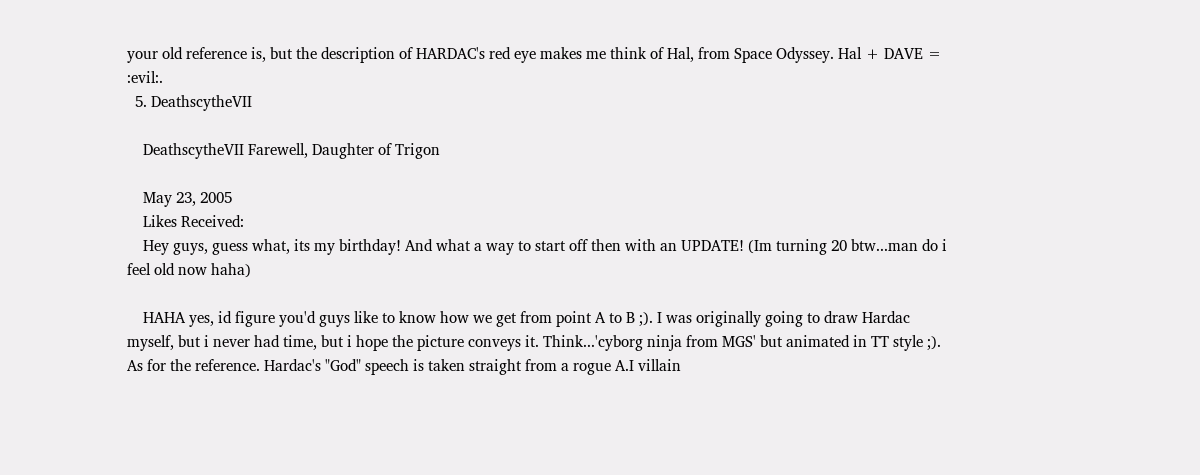your old reference is, but the description of HARDAC's red eye makes me think of Hal, from Space Odyssey. Hal + DAVE = :evil:.
  5. DeathscytheVII

    DeathscytheVII Farewell, Daughter of Trigon

    May 23, 2005
    Likes Received:
    Hey guys, guess what, its my birthday! And what a way to start off then with an UPDATE! (Im turning 20 btw...man do i feel old now haha)

    HAHA yes, id figure you'd guys like to know how we get from point A to B ;). I was originally going to draw Hardac myself, but i never had time, but i hope the picture conveys it. Think...'cyborg ninja from MGS' but animated in TT style ;). As for the reference. Hardac's "God" speech is taken straight from a rogue A.I villain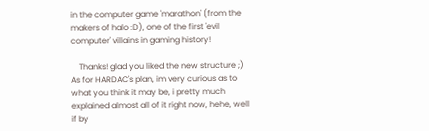in the computer game 'marathon' (from the makers of halo :D), one of the first 'evil computer' villains in gaming history!

    Thanks! glad you liked the new structure ;) As for HARDAC's plan, im very curious as to what you think it may be, i pretty much explained almost all of it right now, hehe, well if by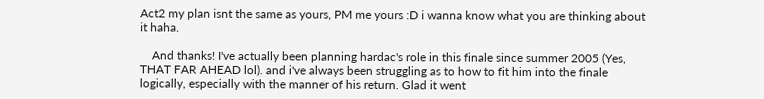Act2 my plan isnt the same as yours, PM me yours :D i wanna know what you are thinking about it haha.

    And thanks! I've actually been planning hardac's role in this finale since summer 2005 (Yes, THAT FAR AHEAD lol). and i've always been struggling as to how to fit him into the finale logically, especially with the manner of his return. Glad it went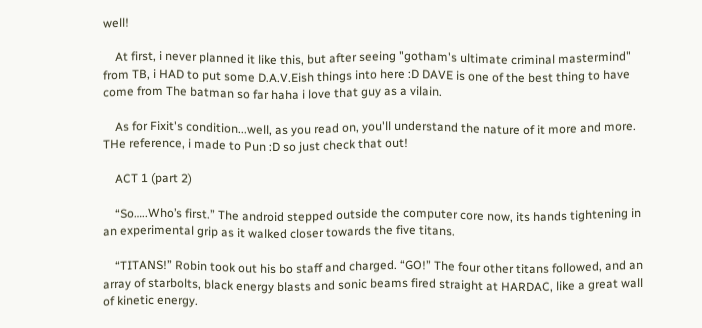well!

    At first, i never planned it like this, but after seeing "gotham's ultimate criminal mastermind" from TB, i HAD to put some D.A.V.Eish things into here :D DAVE is one of the best thing to have come from The batman so far haha i love that guy as a vilain.

    As for Fixit's condition...well, as you read on, you'll understand the nature of it more and more. THe reference, i made to Pun :D so just check that out!

    ACT 1 (part 2)

    “So…..Who’s first.” The android stepped outside the computer core now, its hands tightening in an experimental grip as it walked closer towards the five titans.

    “TITANS!” Robin took out his bo staff and charged. “GO!” The four other titans followed, and an array of starbolts, black energy blasts and sonic beams fired straight at HARDAC, like a great wall of kinetic energy.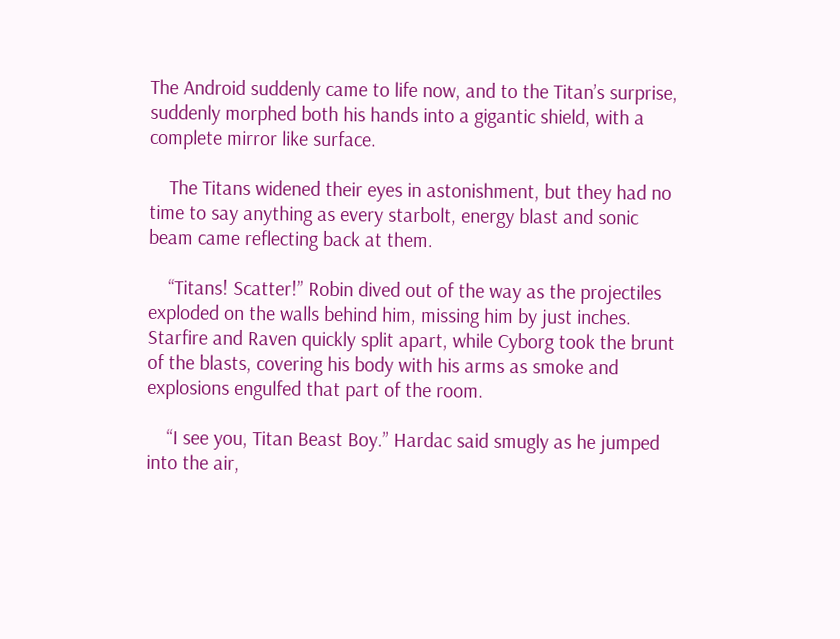The Android suddenly came to life now, and to the Titan’s surprise, suddenly morphed both his hands into a gigantic shield, with a complete mirror like surface.

    The Titans widened their eyes in astonishment, but they had no time to say anything as every starbolt, energy blast and sonic beam came reflecting back at them.

    “Titans! Scatter!” Robin dived out of the way as the projectiles exploded on the walls behind him, missing him by just inches. Starfire and Raven quickly split apart, while Cyborg took the brunt of the blasts, covering his body with his arms as smoke and explosions engulfed that part of the room.

    “I see you, Titan Beast Boy.” Hardac said smugly as he jumped into the air,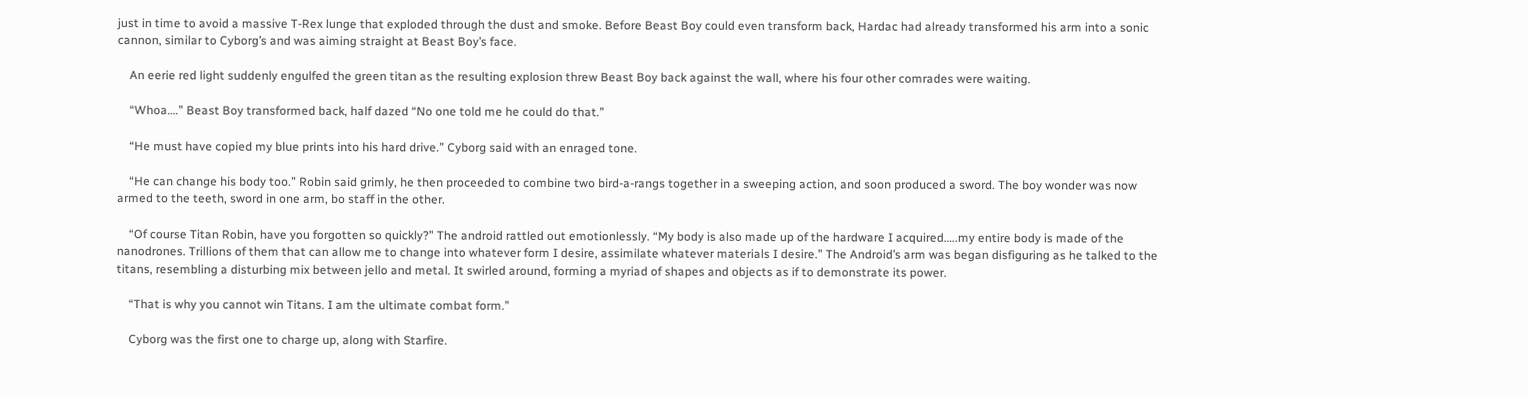just in time to avoid a massive T-Rex lunge that exploded through the dust and smoke. Before Beast Boy could even transform back, Hardac had already transformed his arm into a sonic cannon, similar to Cyborg’s and was aiming straight at Beast Boy’s face.

    An eerie red light suddenly engulfed the green titan as the resulting explosion threw Beast Boy back against the wall, where his four other comrades were waiting.

    “Whoa….” Beast Boy transformed back, half dazed “No one told me he could do that.”

    “He must have copied my blue prints into his hard drive.” Cyborg said with an enraged tone.

    “He can change his body too.” Robin said grimly, he then proceeded to combine two bird-a-rangs together in a sweeping action, and soon produced a sword. The boy wonder was now armed to the teeth, sword in one arm, bo staff in the other.

    “Of course Titan Robin, have you forgotten so quickly?” The android rattled out emotionlessly. “My body is also made up of the hardware I acquired…..my entire body is made of the nanodrones. Trillions of them that can allow me to change into whatever form I desire, assimilate whatever materials I desire.” The Android’s arm was began disfiguring as he talked to the titans, resembling a disturbing mix between jello and metal. It swirled around, forming a myriad of shapes and objects as if to demonstrate its power.

    “That is why you cannot win Titans. I am the ultimate combat form.”

    Cyborg was the first one to charge up, along with Starfire.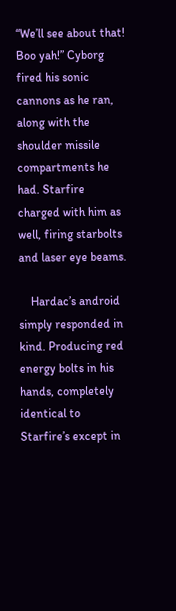“We’ll see about that! Boo yah!” Cyborg fired his sonic cannons as he ran, along with the shoulder missile compartments he had. Starfire charged with him as well, firing starbolts and laser eye beams.

    Hardac’s android simply responded in kind. Producing red energy bolts in his hands, completely identical to Starfire’s except in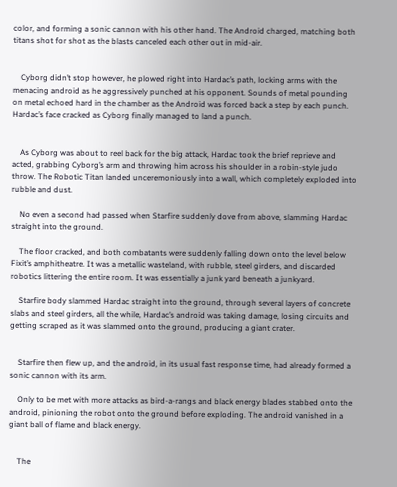color, and forming a sonic cannon with his other hand. The Android charged, matching both titans shot for shot as the blasts canceled each other out in mid-air.


    Cyborg didn’t stop however, he plowed right into Hardac’s path, locking arms with the menacing android as he aggressively punched at his opponent. Sounds of metal pounding on metal echoed hard in the chamber as the Android was forced back a step by each punch. Hardac’s face cracked as Cyborg finally managed to land a punch.


    As Cyborg was about to reel back for the big attack, Hardac took the brief reprieve and acted, grabbing Cyborg’s arm and throwing him across his shoulder in a robin-style judo throw. The Robotic Titan landed unceremoniously into a wall, which completely exploded into rubble and dust.

    No even a second had passed when Starfire suddenly dove from above, slamming Hardac straight into the ground.

    The floor cracked, and both combatants were suddenly falling down onto the level below Fixit’s amphitheatre. It was a metallic wasteland, with rubble, steel girders, and discarded robotics littering the entire room. It was essentially a junk yard beneath a junkyard.

    Starfire body slammed Hardac straight into the ground, through several layers of concrete slabs and steel girders, all the while, Hardac’s android was taking damage, losing circuits and getting scraped as it was slammed onto the ground, producing a giant crater.


    Starfire then flew up, and the android, in its usual fast response time, had already formed a sonic cannon with its arm.

    Only to be met with more attacks as bird-a-rangs and black energy blades stabbed onto the android, pinioning the robot onto the ground before exploding. The android vanished in a giant ball of flame and black energy.


    The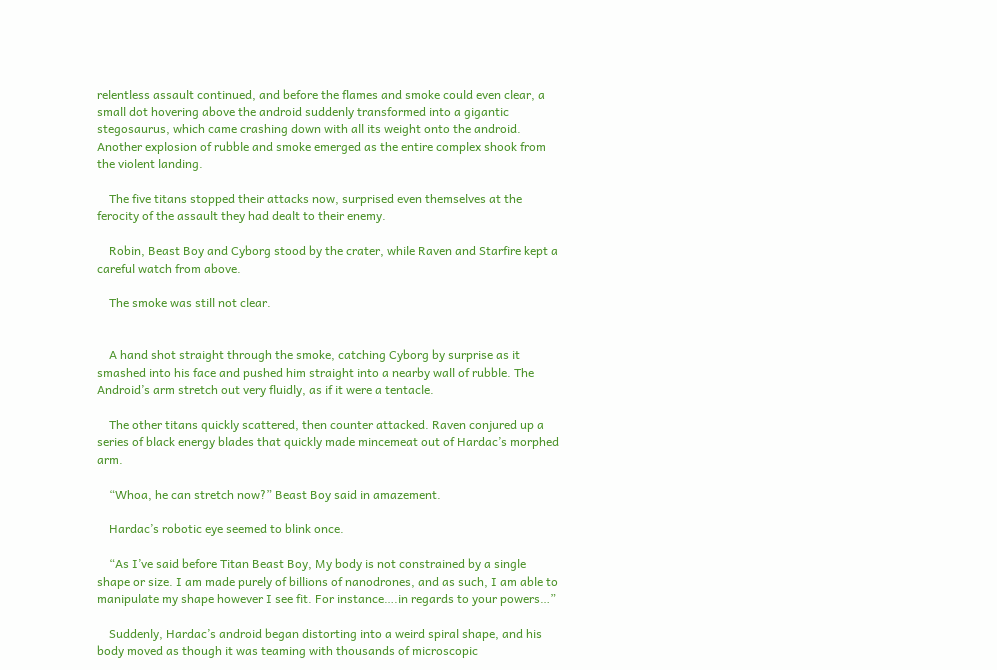relentless assault continued, and before the flames and smoke could even clear, a small dot hovering above the android suddenly transformed into a gigantic stegosaurus, which came crashing down with all its weight onto the android. Another explosion of rubble and smoke emerged as the entire complex shook from the violent landing.

    The five titans stopped their attacks now, surprised even themselves at the ferocity of the assault they had dealt to their enemy.

    Robin, Beast Boy and Cyborg stood by the crater, while Raven and Starfire kept a careful watch from above.

    The smoke was still not clear.


    A hand shot straight through the smoke, catching Cyborg by surprise as it smashed into his face and pushed him straight into a nearby wall of rubble. The Android’s arm stretch out very fluidly, as if it were a tentacle.

    The other titans quickly scattered, then counter attacked. Raven conjured up a series of black energy blades that quickly made mincemeat out of Hardac’s morphed arm.

    “Whoa, he can stretch now?” Beast Boy said in amazement.

    Hardac’s robotic eye seemed to blink once.

    “As I’ve said before Titan Beast Boy, My body is not constrained by a single shape or size. I am made purely of billions of nanodrones, and as such, I am able to manipulate my shape however I see fit. For instance….in regards to your powers…”

    Suddenly, Hardac’s android began distorting into a weird spiral shape, and his body moved as though it was teaming with thousands of microscopic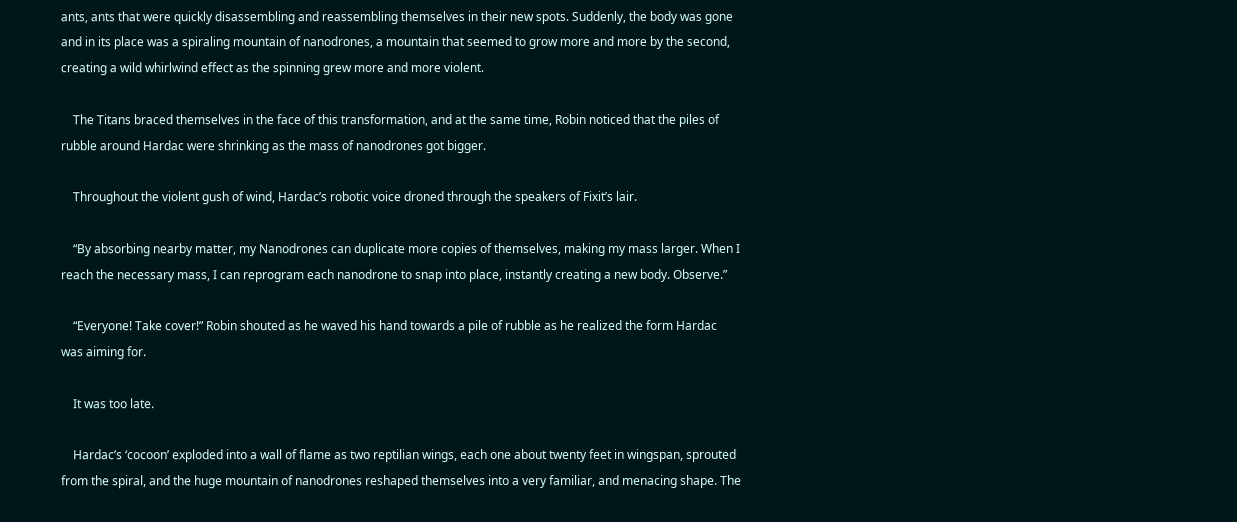ants, ants that were quickly disassembling and reassembling themselves in their new spots. Suddenly, the body was gone and in its place was a spiraling mountain of nanodrones, a mountain that seemed to grow more and more by the second, creating a wild whirlwind effect as the spinning grew more and more violent.

    The Titans braced themselves in the face of this transformation, and at the same time, Robin noticed that the piles of rubble around Hardac were shrinking as the mass of nanodrones got bigger.

    Throughout the violent gush of wind, Hardac’s robotic voice droned through the speakers of Fixit’s lair.

    “By absorbing nearby matter, my Nanodrones can duplicate more copies of themselves, making my mass larger. When I reach the necessary mass, I can reprogram each nanodrone to snap into place, instantly creating a new body. Observe.”

    “Everyone! Take cover!” Robin shouted as he waved his hand towards a pile of rubble as he realized the form Hardac was aiming for.

    It was too late.

    Hardac’s ‘cocoon’ exploded into a wall of flame as two reptilian wings, each one about twenty feet in wingspan, sprouted from the spiral, and the huge mountain of nanodrones reshaped themselves into a very familiar, and menacing shape. The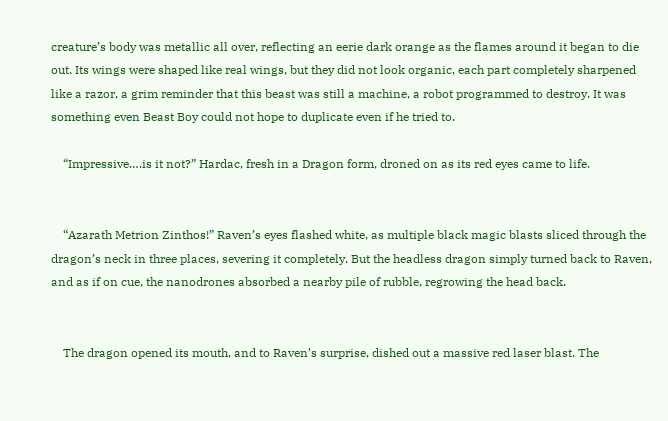creature’s body was metallic all over, reflecting an eerie dark orange as the flames around it began to die out. Its wings were shaped like real wings, but they did not look organic, each part completely sharpened like a razor, a grim reminder that this beast was still a machine, a robot programmed to destroy. It was something even Beast Boy could not hope to duplicate even if he tried to.

    “Impressive….is it not?” Hardac, fresh in a Dragon form, droned on as its red eyes came to life.


    “Azarath Metrion Zinthos!” Raven’s eyes flashed white, as multiple black magic blasts sliced through the dragon’s neck in three places, severing it completely. But the headless dragon simply turned back to Raven, and as if on cue, the nanodrones absorbed a nearby pile of rubble, regrowing the head back.


    The dragon opened its mouth, and to Raven’s surprise, dished out a massive red laser blast. The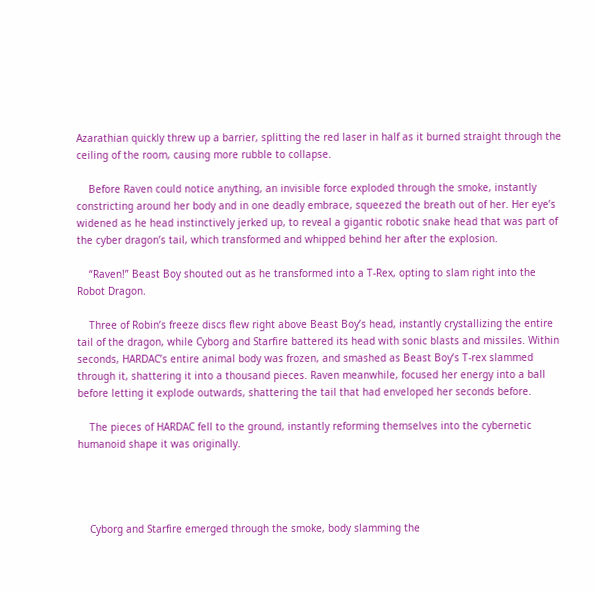Azarathian quickly threw up a barrier, splitting the red laser in half as it burned straight through the ceiling of the room, causing more rubble to collapse.

    Before Raven could notice anything, an invisible force exploded through the smoke, instantly constricting around her body and in one deadly embrace, squeezed the breath out of her. Her eye’s widened as he head instinctively jerked up, to reveal a gigantic robotic snake head that was part of the cyber dragon’s tail, which transformed and whipped behind her after the explosion.

    “Raven!” Beast Boy shouted out as he transformed into a T-Rex, opting to slam right into the Robot Dragon.

    Three of Robin’s freeze discs flew right above Beast Boy’s head, instantly crystallizing the entire tail of the dragon, while Cyborg and Starfire battered its head with sonic blasts and missiles. Within seconds, HARDAC’s entire animal body was frozen, and smashed as Beast Boy’s T-rex slammed through it, shattering it into a thousand pieces. Raven meanwhile, focused her energy into a ball before letting it explode outwards, shattering the tail that had enveloped her seconds before.

    The pieces of HARDAC fell to the ground, instantly reforming themselves into the cybernetic humanoid shape it was originally.




    Cyborg and Starfire emerged through the smoke, body slamming the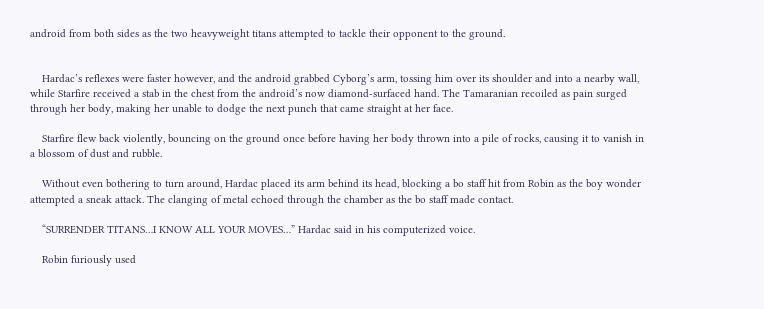android from both sides as the two heavyweight titans attempted to tackle their opponent to the ground.


    Hardac’s reflexes were faster however, and the android grabbed Cyborg’s arm, tossing him over its shoulder and into a nearby wall, while Starfire received a stab in the chest from the android’s now diamond-surfaced hand. The Tamaranian recoiled as pain surged through her body, making her unable to dodge the next punch that came straight at her face.

    Starfire flew back violently, bouncing on the ground once before having her body thrown into a pile of rocks, causing it to vanish in a blossom of dust and rubble.

    Without even bothering to turn around, Hardac placed its arm behind its head, blocking a bo staff hit from Robin as the boy wonder attempted a sneak attack. The clanging of metal echoed through the chamber as the bo staff made contact.

    “SURRENDER TITANS…I KNOW ALL YOUR MOVES…” Hardac said in his computerized voice.

    Robin furiously used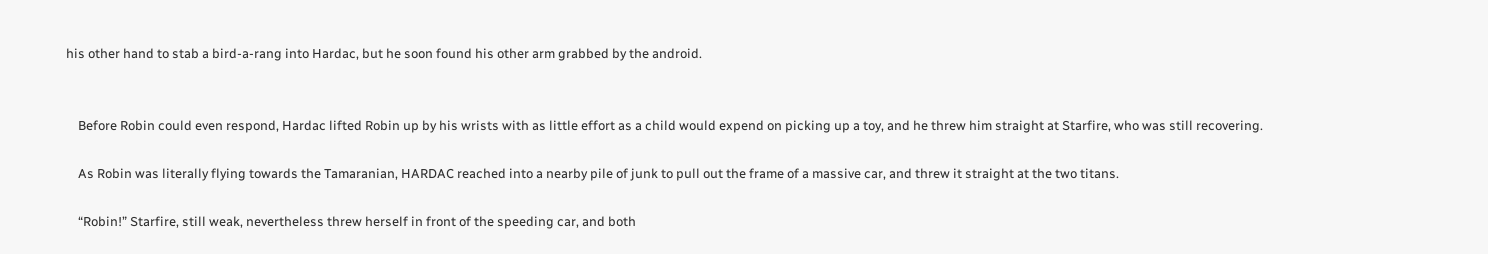his other hand to stab a bird-a-rang into Hardac, but he soon found his other arm grabbed by the android.


    Before Robin could even respond, Hardac lifted Robin up by his wrists with as little effort as a child would expend on picking up a toy, and he threw him straight at Starfire, who was still recovering.

    As Robin was literally flying towards the Tamaranian, HARDAC reached into a nearby pile of junk to pull out the frame of a massive car, and threw it straight at the two titans.

    “Robin!” Starfire, still weak, nevertheless threw herself in front of the speeding car, and both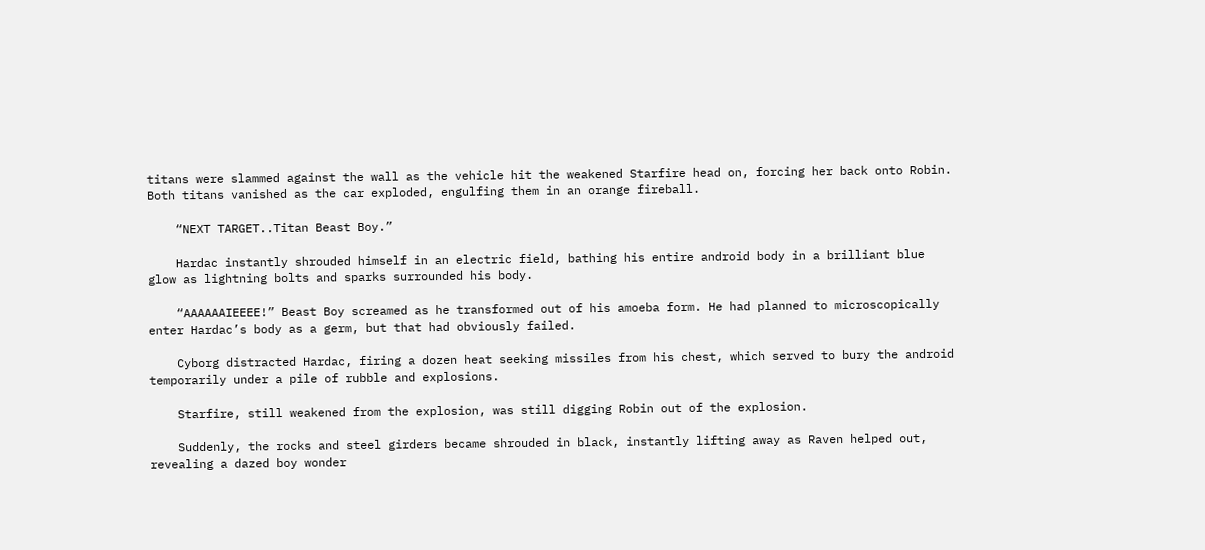titans were slammed against the wall as the vehicle hit the weakened Starfire head on, forcing her back onto Robin. Both titans vanished as the car exploded, engulfing them in an orange fireball.

    “NEXT TARGET..Titan Beast Boy.”

    Hardac instantly shrouded himself in an electric field, bathing his entire android body in a brilliant blue glow as lightning bolts and sparks surrounded his body.

    “AAAAAAIEEEE!” Beast Boy screamed as he transformed out of his amoeba form. He had planned to microscopically enter Hardac’s body as a germ, but that had obviously failed.

    Cyborg distracted Hardac, firing a dozen heat seeking missiles from his chest, which served to bury the android temporarily under a pile of rubble and explosions.

    Starfire, still weakened from the explosion, was still digging Robin out of the explosion.

    Suddenly, the rocks and steel girders became shrouded in black, instantly lifting away as Raven helped out, revealing a dazed boy wonder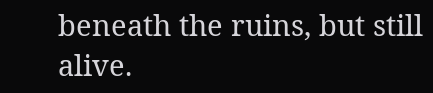beneath the ruins, but still alive.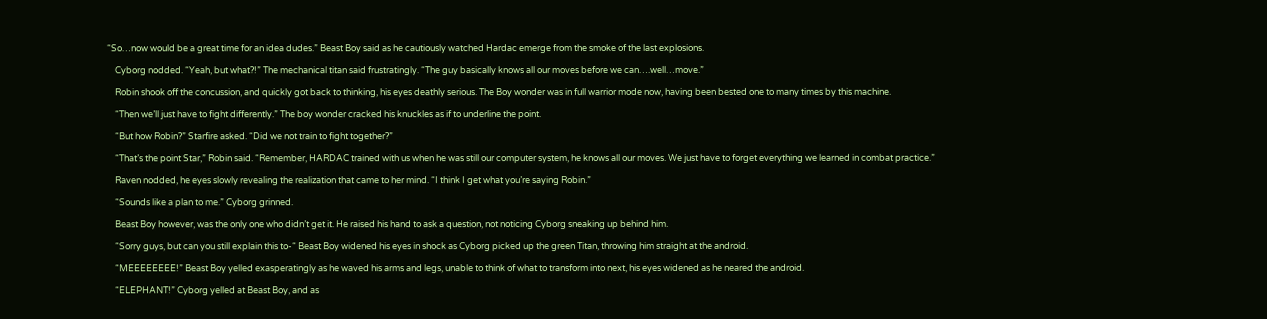“So…now would be a great time for an idea dudes.” Beast Boy said as he cautiously watched Hardac emerge from the smoke of the last explosions.

    Cyborg nodded. “Yeah, but what?!” The mechanical titan said frustratingly. “The guy basically knows all our moves before we can….well…move.”

    Robin shook off the concussion, and quickly got back to thinking, his eyes deathly serious. The Boy wonder was in full warrior mode now, having been bested one to many times by this machine.

    “Then we’ll just have to fight differently.” The boy wonder cracked his knuckles as if to underline the point.

    “But how Robin?” Starfire asked. “Did we not train to fight together?”

    “That’s the point Star,” Robin said. “Remember, HARDAC trained with us when he was still our computer system, he knows all our moves. We just have to forget everything we learned in combat practice.”

    Raven nodded, he eyes slowly revealing the realization that came to her mind. “I think I get what you’re saying Robin.”

    “Sounds like a plan to me.” Cyborg grinned.

    Beast Boy however, was the only one who didn’t get it. He raised his hand to ask a question, not noticing Cyborg sneaking up behind him.

    “Sorry guys, but can you still explain this to-“ Beast Boy widened his eyes in shock as Cyborg picked up the green Titan, throwing him straight at the android.

    “MEEEEEEEE!” Beast Boy yelled exasperatingly as he waved his arms and legs, unable to think of what to transform into next, his eyes widened as he neared the android.

    “ELEPHANT!” Cyborg yelled at Beast Boy, and as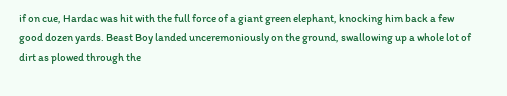if on cue, Hardac was hit with the full force of a giant green elephant, knocking him back a few good dozen yards. Beast Boy landed unceremoniously on the ground, swallowing up a whole lot of dirt as plowed through the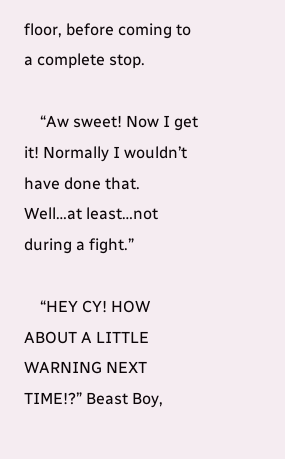floor, before coming to a complete stop.

    “Aw sweet! Now I get it! Normally I wouldn’t have done that. Well…at least…not during a fight.”

    “HEY CY! HOW ABOUT A LITTLE WARNING NEXT TIME!?” Beast Boy,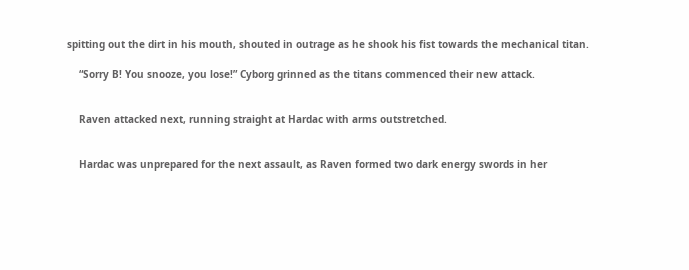spitting out the dirt in his mouth, shouted in outrage as he shook his fist towards the mechanical titan.

    “Sorry B! You snooze, you lose!” Cyborg grinned as the titans commenced their new attack.


    Raven attacked next, running straight at Hardac with arms outstretched.


    Hardac was unprepared for the next assault, as Raven formed two dark energy swords in her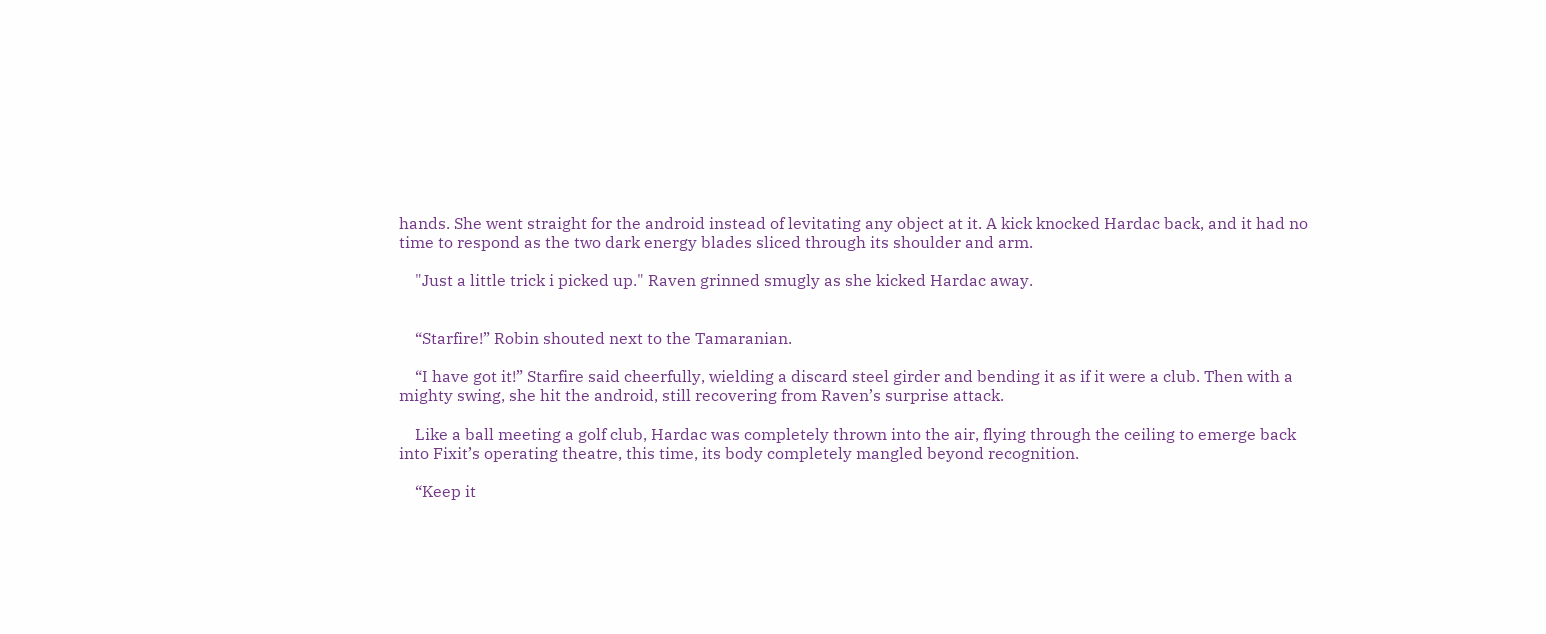hands. She went straight for the android instead of levitating any object at it. A kick knocked Hardac back, and it had no time to respond as the two dark energy blades sliced through its shoulder and arm.

    "Just a little trick i picked up." Raven grinned smugly as she kicked Hardac away.


    “Starfire!” Robin shouted next to the Tamaranian.

    “I have got it!” Starfire said cheerfully, wielding a discard steel girder and bending it as if it were a club. Then with a mighty swing, she hit the android, still recovering from Raven’s surprise attack.

    Like a ball meeting a golf club, Hardac was completely thrown into the air, flying through the ceiling to emerge back into Fixit’s operating theatre, this time, its body completely mangled beyond recognition.

    “Keep it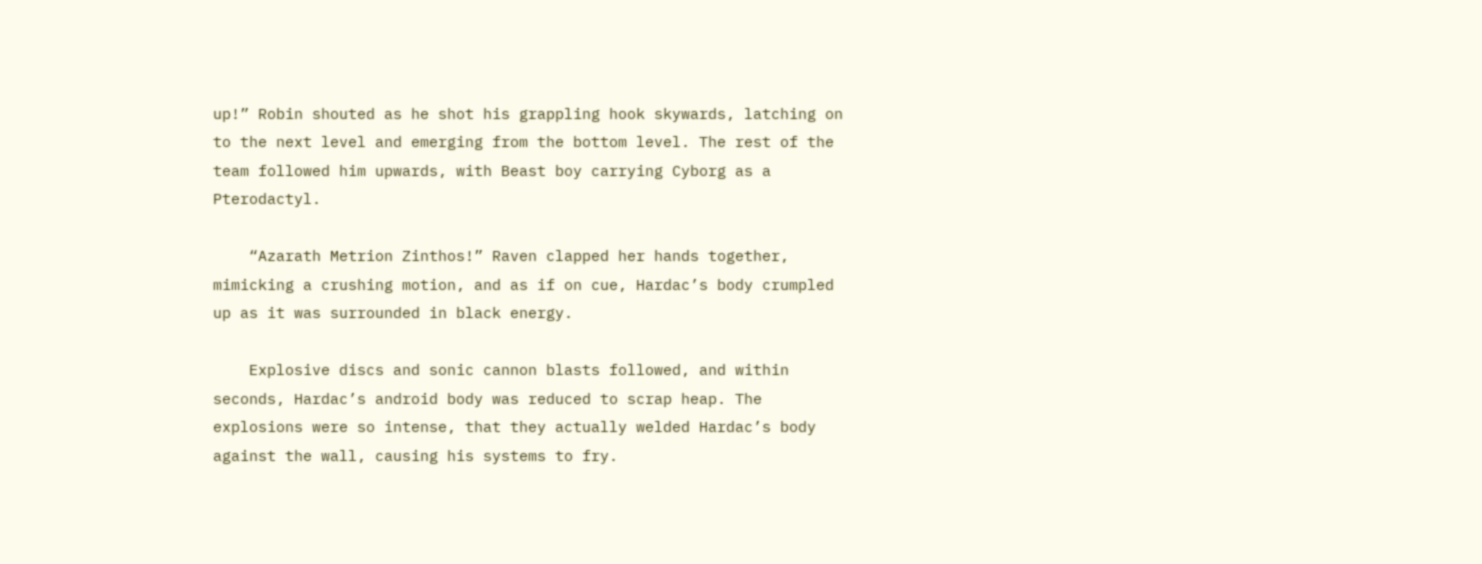up!” Robin shouted as he shot his grappling hook skywards, latching on to the next level and emerging from the bottom level. The rest of the team followed him upwards, with Beast boy carrying Cyborg as a Pterodactyl.

    “Azarath Metrion Zinthos!” Raven clapped her hands together, mimicking a crushing motion, and as if on cue, Hardac’s body crumpled up as it was surrounded in black energy.

    Explosive discs and sonic cannon blasts followed, and within seconds, Hardac’s android body was reduced to scrap heap. The explosions were so intense, that they actually welded Hardac’s body against the wall, causing his systems to fry.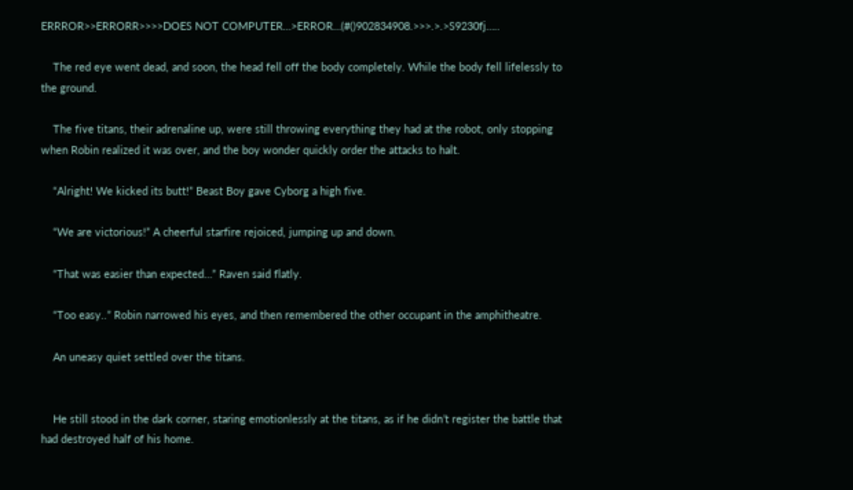ERRROR>>ERRORR>>>>DOES NOT COMPUTER…>ERROR…(#()902834908.>>>.>.>S9230fj…..

    The red eye went dead, and soon, the head fell off the body completely. While the body fell lifelessly to the ground.

    The five titans, their adrenaline up, were still throwing everything they had at the robot, only stopping when Robin realized it was over, and the boy wonder quickly order the attacks to halt.

    “Alright! We kicked its butt!” Beast Boy gave Cyborg a high five.

    “We are victorious!” A cheerful starfire rejoiced, jumping up and down.

    “That was easier than expected…” Raven said flatly.

    “Too easy..” Robin narrowed his eyes, and then remembered the other occupant in the amphitheatre.

    An uneasy quiet settled over the titans.


    He still stood in the dark corner, staring emotionlessly at the titans, as if he didn’t register the battle that had destroyed half of his home.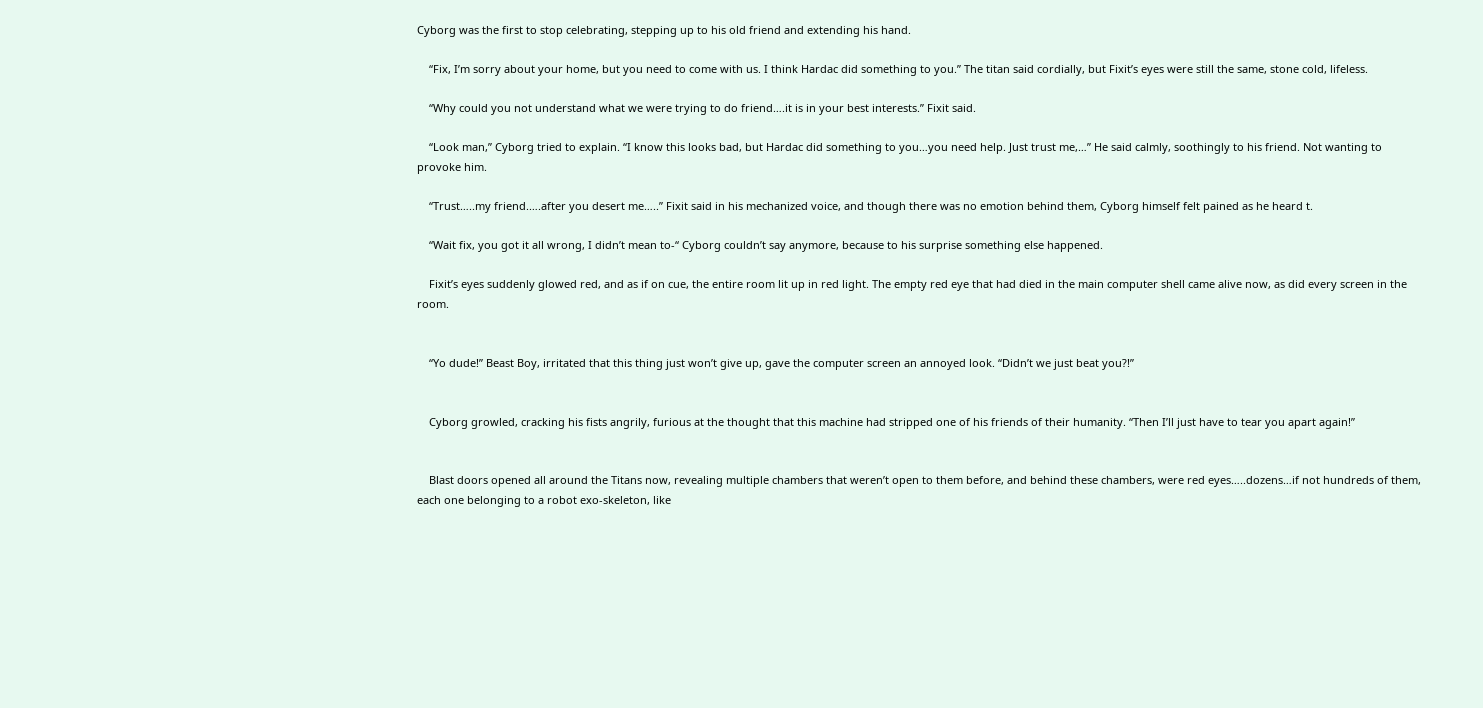Cyborg was the first to stop celebrating, stepping up to his old friend and extending his hand.

    “Fix, I’m sorry about your home, but you need to come with us. I think Hardac did something to you.” The titan said cordially, but Fixit’s eyes were still the same, stone cold, lifeless.

    “Why could you not understand what we were trying to do friend….it is in your best interests.” Fixit said.

    “Look man,” Cyborg tried to explain. “I know this looks bad, but Hardac did something to you…you need help. Just trust me,…” He said calmly, soothingly to his friend. Not wanting to provoke him.

    “Trust…..my friend.….after you desert me…..” Fixit said in his mechanized voice, and though there was no emotion behind them, Cyborg himself felt pained as he heard t.

    “Wait fix, you got it all wrong, I didn’t mean to-“ Cyborg couldn’t say anymore, because to his surprise something else happened.

    Fixit’s eyes suddenly glowed red, and as if on cue, the entire room lit up in red light. The empty red eye that had died in the main computer shell came alive now, as did every screen in the room.


    “Yo dude!” Beast Boy, irritated that this thing just won’t give up, gave the computer screen an annoyed look. “Didn’t we just beat you?!”


    Cyborg growled, cracking his fists angrily, furious at the thought that this machine had stripped one of his friends of their humanity. “Then I’ll just have to tear you apart again!”


    Blast doors opened all around the Titans now, revealing multiple chambers that weren’t open to them before, and behind these chambers, were red eyes…..dozens…if not hundreds of them, each one belonging to a robot exo-skeleton, like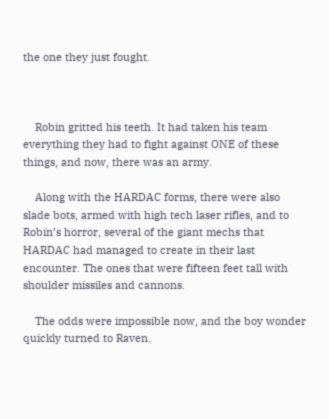the one they just fought.



    Robin gritted his teeth. It had taken his team everything they had to fight against ONE of these things, and now, there was an army.

    Along with the HARDAC forms, there were also slade bots, armed with high tech laser rifles, and to Robin’s horror, several of the giant mechs that HARDAC had managed to create in their last encounter. The ones that were fifteen feet tall with shoulder missiles and cannons.

    The odds were impossible now, and the boy wonder quickly turned to Raven.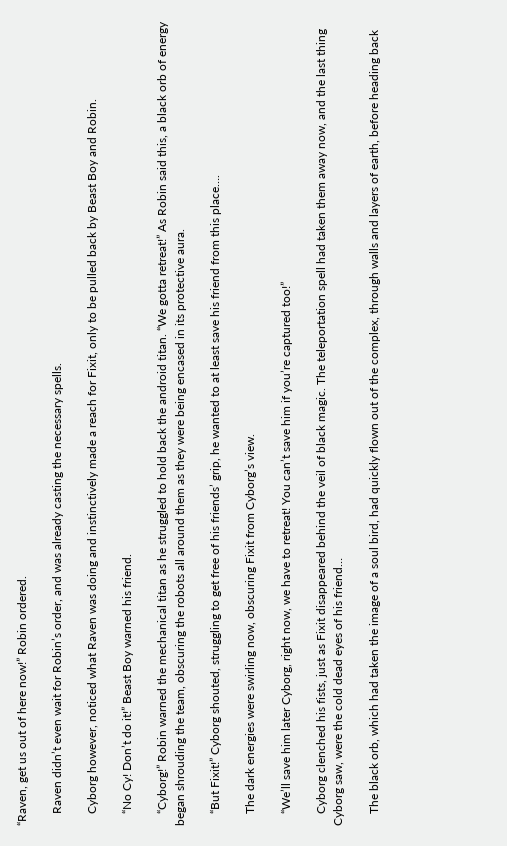“Raven, get us out of here now!” Robin ordered.

    Raven didn’t even wait for Robin’s order, and was already casting the necessary spells.

    Cyborg however, noticed what Raven was doing and instinctively made a reach for Fixit, only to be pulled back by Beast Boy and Robin.

    “No Cy! Don’t do it!” Beast Boy warned his friend.

    “Cyborg!” Robin warned the mechanical titan as he struggled to hold back the android titan. “We gotta retreat!” As Robin said this, a black orb of energy began shrouding the team, obscuring the robots all around them as they were being encased in its protective aura.

    “But Fixit!” Cyborg shouted, struggling to get free of his friends’ grip, he wanted to at least save his friend from this place….

    The dark energies were swirling now, obscuring Fixit from Cyborg’s view.

    “We’ll save him later Cyborg, right now, we have to retreat! You can’t save him if you’re captured too!”

    Cyborg clenched his fists, just as Fixit disappeared behind the veil of black magic. The teleportation spell had taken them away now, and the last thing Cyborg saw, were the cold dead eyes of his friend…

    The black orb, which had taken the image of a soul bird, had quickly flown out of the complex, through walls and layers of earth, before heading back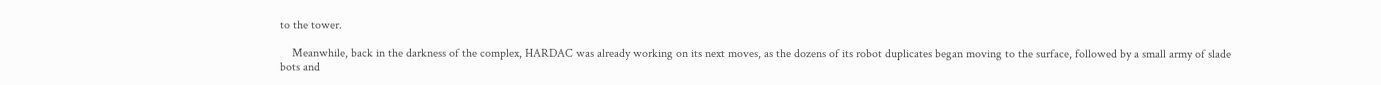to the tower.

    Meanwhile, back in the darkness of the complex, HARDAC was already working on its next moves, as the dozens of its robot duplicates began moving to the surface, followed by a small army of slade bots and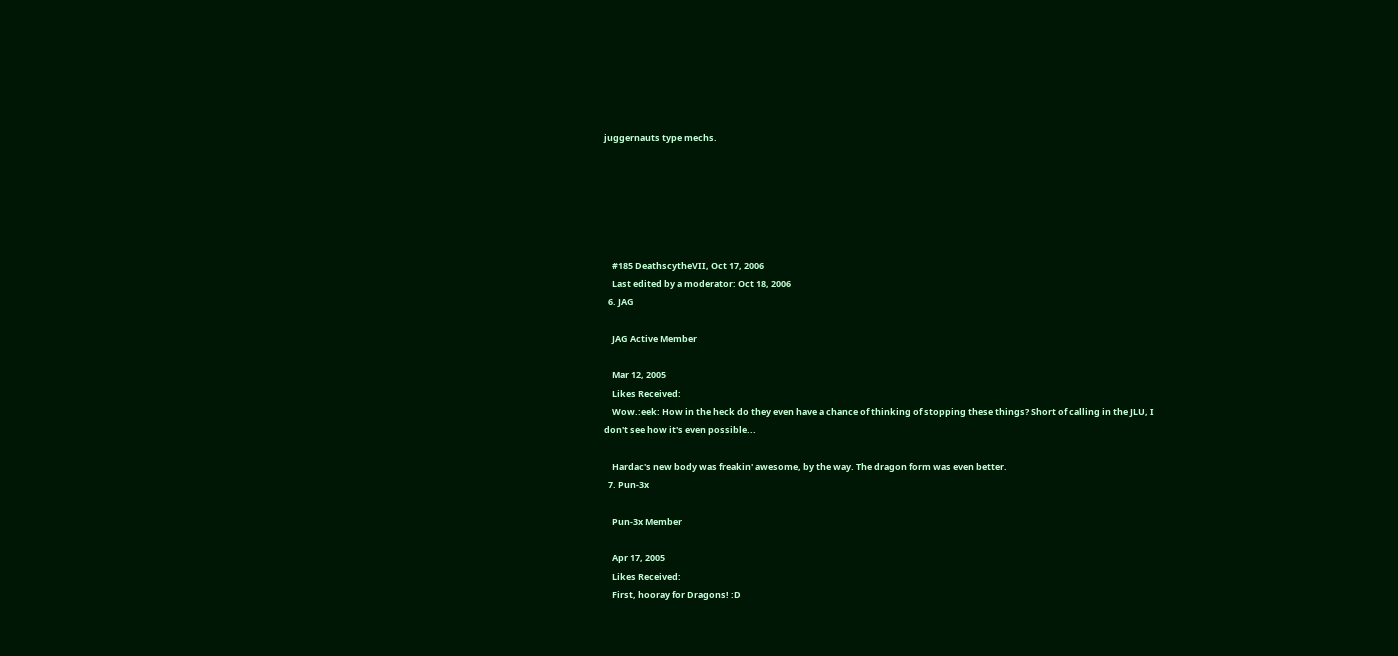juggernauts type mechs.






    #185 DeathscytheVII, Oct 17, 2006
    Last edited by a moderator: Oct 18, 2006
  6. JAG

    JAG Active Member

    Mar 12, 2005
    Likes Received:
    Wow.:eek: How in the heck do they even have a chance of thinking of stopping these things? Short of calling in the JLU, I don't see how it's even possible...

    Hardac's new body was freakin' awesome, by the way. The dragon form was even better.
  7. Pun-3x

    Pun-3x Member

    Apr 17, 2005
    Likes Received:
    First, hooray for Dragons! :D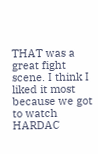THAT was a great fight scene. I think I liked it most because we got to watch HARDAC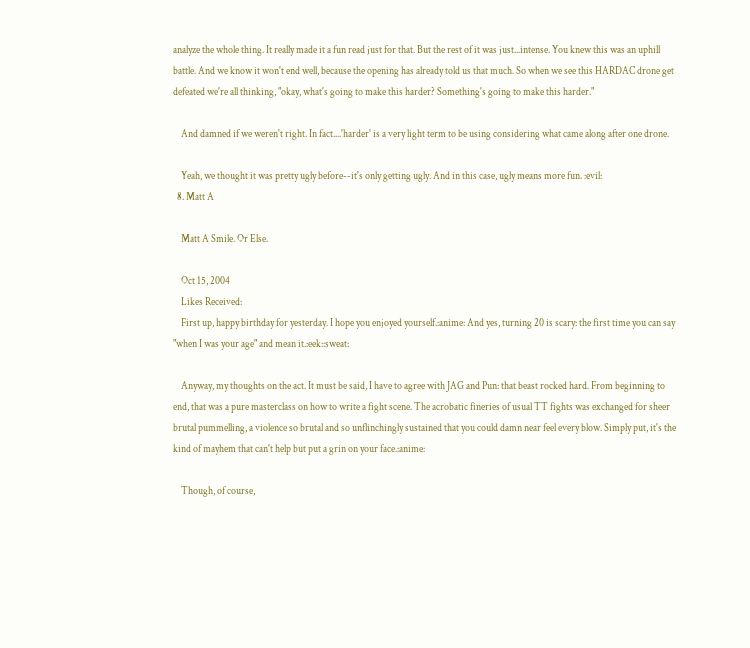analyze the whole thing. It really made it a fun read just for that. But the rest of it was just...intense. You knew this was an uphill battle. And we know it won't end well, because the opening has already told us that much. So when we see this HARDAC drone get defeated we're all thinking, "okay, what's going to make this harder? Something's going to make this harder."

    And damned if we weren't right. In fact....'harder' is a very light term to be using considering what came along after one drone.

    Yeah, we thought it was pretty ugly before--it's only getting ugly. And in this case, ugly means more fun. :evil:
  8. Matt A

    Matt A Smile. Or Else.

    Oct 15, 2004
    Likes Received:
    First up, happy birthday for yesterday. I hope you enjoyed yourself.:anime: And yes, turning 20 is scary: the first time you can say "when I was your age" and mean it.:eek::sweat:

    Anyway, my thoughts on the act. It must be said, I have to agree with JAG and Pun: that beast rocked hard. From beginning to end, that was a pure masterclass on how to write a fight scene. The acrobatic fineries of usual TT fights was exchanged for sheer brutal pummelling, a violence so brutal and so unflinchingly sustained that you could damn near feel every blow. Simply put, it's the kind of mayhem that can't help but put a grin on your face.:anime:

    Though, of course,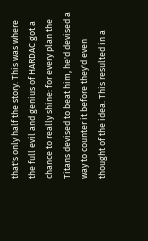that's only half the story. This was where the full evil and genius of HARDAC got a chance to really shine: for every plan the Titans devised to beat him, he'd devised a way to counter it before they'd even thought of the idea. This resulted in a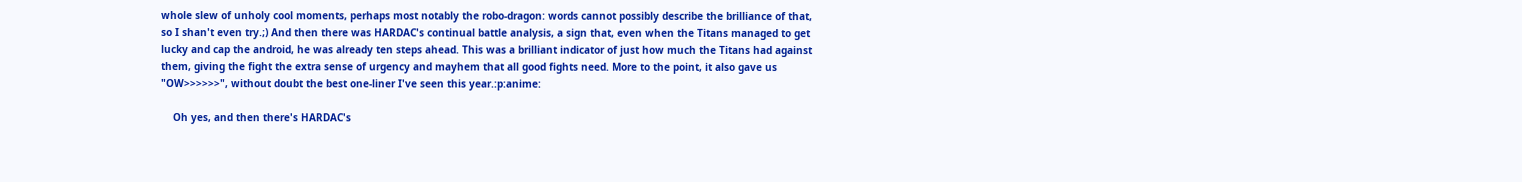whole slew of unholy cool moments, perhaps most notably the robo-dragon: words cannot possibly describe the brilliance of that, so I shan't even try.;) And then there was HARDAC's continual battle analysis, a sign that, even when the Titans managed to get lucky and cap the android, he was already ten steps ahead. This was a brilliant indicator of just how much the Titans had against them, giving the fight the extra sense of urgency and mayhem that all good fights need. More to the point, it also gave us "OW>>>>>>", without doubt the best one-liner I've seen this year.:p:anime:

    Oh yes, and then there's HARDAC's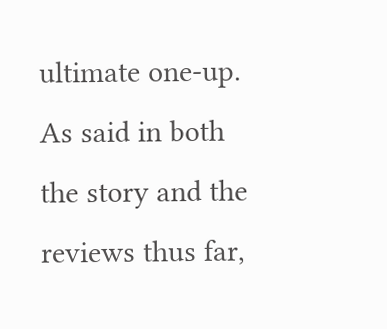ultimate one-up. As said in both the story and the reviews thus far,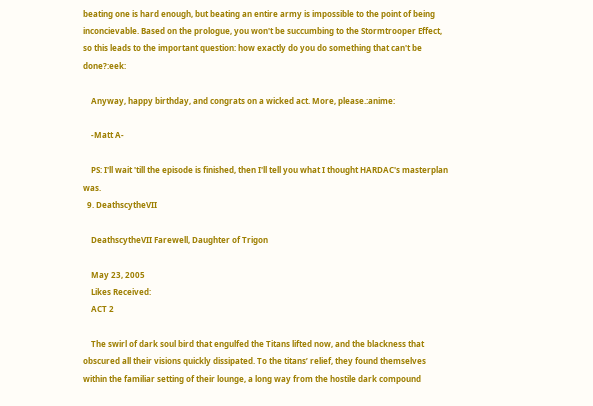beating one is hard enough, but beating an entire army is impossible to the point of being inconcievable. Based on the prologue, you won't be succumbing to the Stormtrooper Effect, so this leads to the important question: how exactly do you do something that can't be done?:eek:

    Anyway, happy birthday, and congrats on a wicked act. More, please.:anime:

    -Matt A-

    PS: I'll wait 'till the episode is finished, then I'll tell you what I thought HARDAC's masterplan was.
  9. DeathscytheVII

    DeathscytheVII Farewell, Daughter of Trigon

    May 23, 2005
    Likes Received:
    ACT 2

    The swirl of dark soul bird that engulfed the Titans lifted now, and the blackness that obscured all their visions quickly dissipated. To the titans’ relief, they found themselves within the familiar setting of their lounge, a long way from the hostile dark compound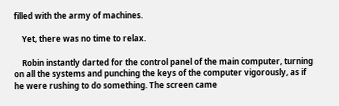filled with the army of machines.

    Yet, there was no time to relax.

    Robin instantly darted for the control panel of the main computer, turning on all the systems and punching the keys of the computer vigorously, as if he were rushing to do something. The screen came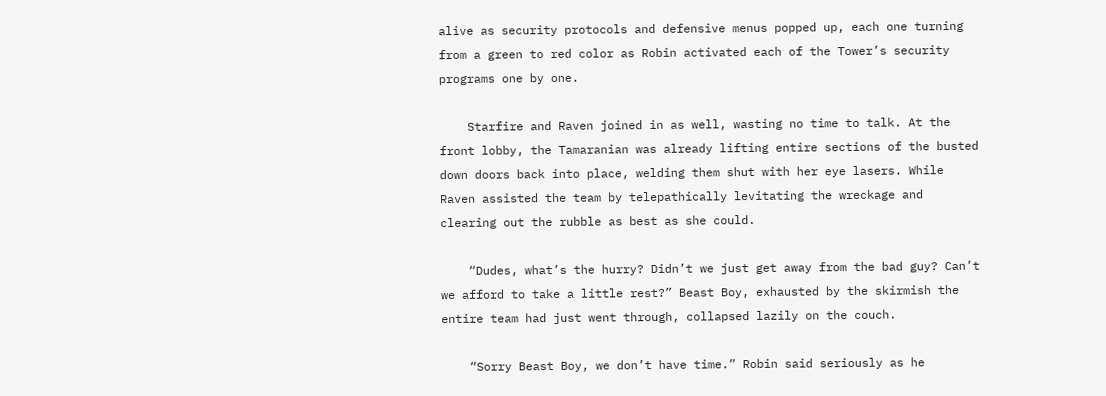alive as security protocols and defensive menus popped up, each one turning from a green to red color as Robin activated each of the Tower’s security programs one by one.

    Starfire and Raven joined in as well, wasting no time to talk. At the front lobby, the Tamaranian was already lifting entire sections of the busted down doors back into place, welding them shut with her eye lasers. While Raven assisted the team by telepathically levitating the wreckage and clearing out the rubble as best as she could.

    “Dudes, what’s the hurry? Didn’t we just get away from the bad guy? Can’t we afford to take a little rest?” Beast Boy, exhausted by the skirmish the entire team had just went through, collapsed lazily on the couch.

    “Sorry Beast Boy, we don’t have time.” Robin said seriously as he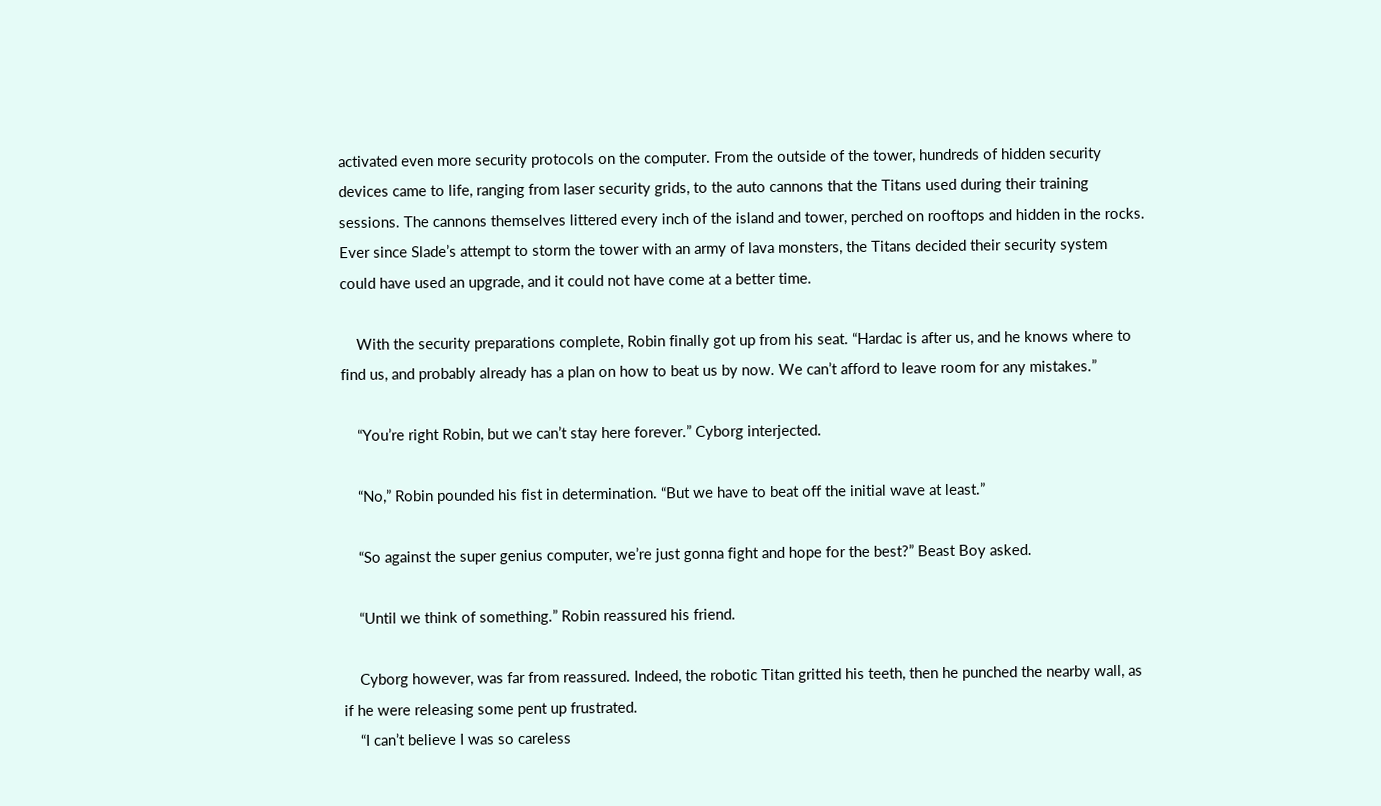activated even more security protocols on the computer. From the outside of the tower, hundreds of hidden security devices came to life, ranging from laser security grids, to the auto cannons that the Titans used during their training sessions. The cannons themselves littered every inch of the island and tower, perched on rooftops and hidden in the rocks. Ever since Slade’s attempt to storm the tower with an army of lava monsters, the Titans decided their security system could have used an upgrade, and it could not have come at a better time.

    With the security preparations complete, Robin finally got up from his seat. “Hardac is after us, and he knows where to find us, and probably already has a plan on how to beat us by now. We can’t afford to leave room for any mistakes.”

    “You’re right Robin, but we can’t stay here forever.” Cyborg interjected.

    “No,” Robin pounded his fist in determination. “But we have to beat off the initial wave at least.”

    “So against the super genius computer, we’re just gonna fight and hope for the best?” Beast Boy asked.

    “Until we think of something.” Robin reassured his friend.

    Cyborg however, was far from reassured. Indeed, the robotic Titan gritted his teeth, then he punched the nearby wall, as if he were releasing some pent up frustrated.
    “I can’t believe I was so careless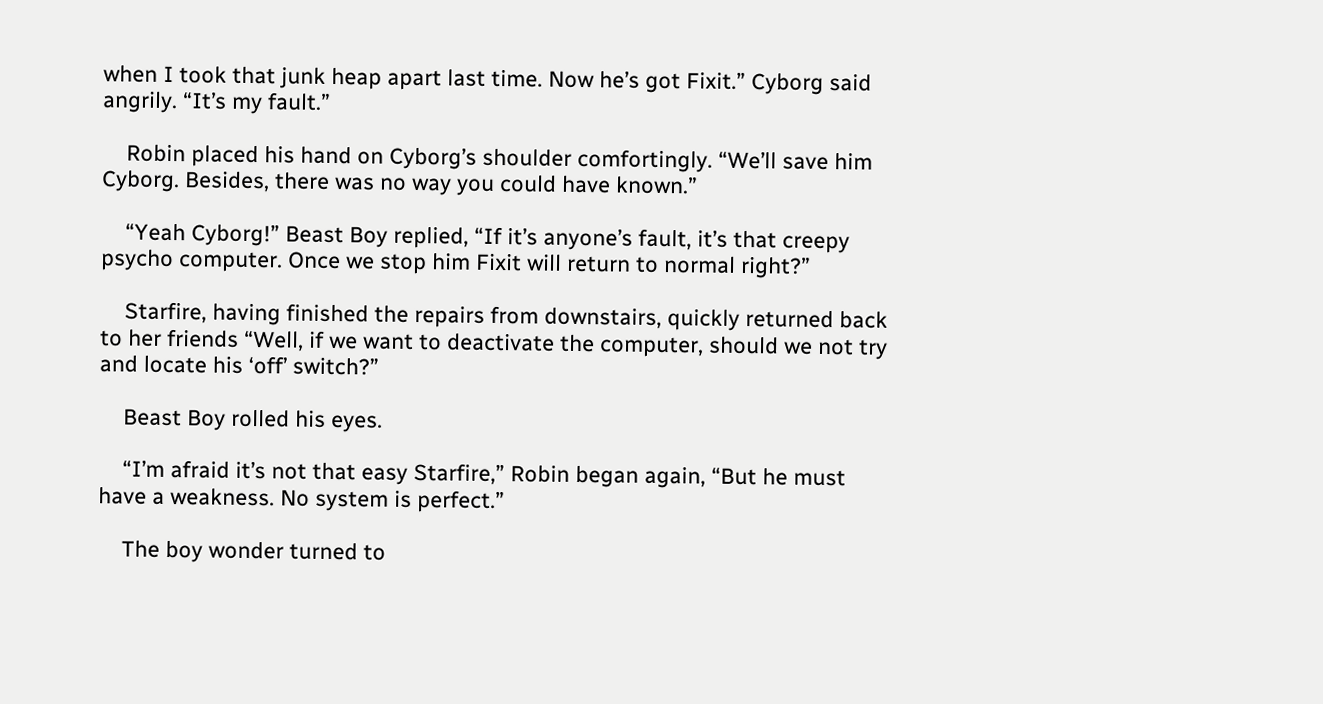when I took that junk heap apart last time. Now he’s got Fixit.” Cyborg said angrily. “It’s my fault.”

    Robin placed his hand on Cyborg’s shoulder comfortingly. “We’ll save him Cyborg. Besides, there was no way you could have known.”

    “Yeah Cyborg!” Beast Boy replied, “If it’s anyone’s fault, it’s that creepy psycho computer. Once we stop him Fixit will return to normal right?”

    Starfire, having finished the repairs from downstairs, quickly returned back to her friends “Well, if we want to deactivate the computer, should we not try and locate his ‘off’ switch?”

    Beast Boy rolled his eyes.

    “I’m afraid it’s not that easy Starfire,” Robin began again, “But he must have a weakness. No system is perfect.”

    The boy wonder turned to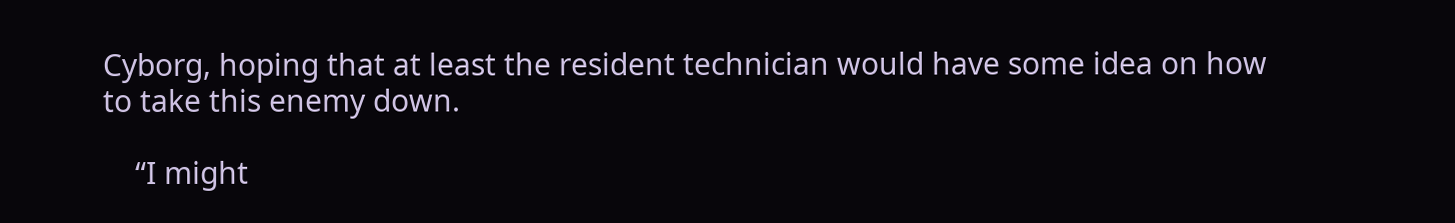Cyborg, hoping that at least the resident technician would have some idea on how to take this enemy down.

    “I might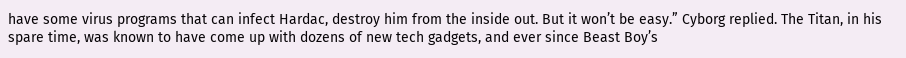have some virus programs that can infect Hardac, destroy him from the inside out. But it won’t be easy.” Cyborg replied. The Titan, in his spare time, was known to have come up with dozens of new tech gadgets, and ever since Beast Boy’s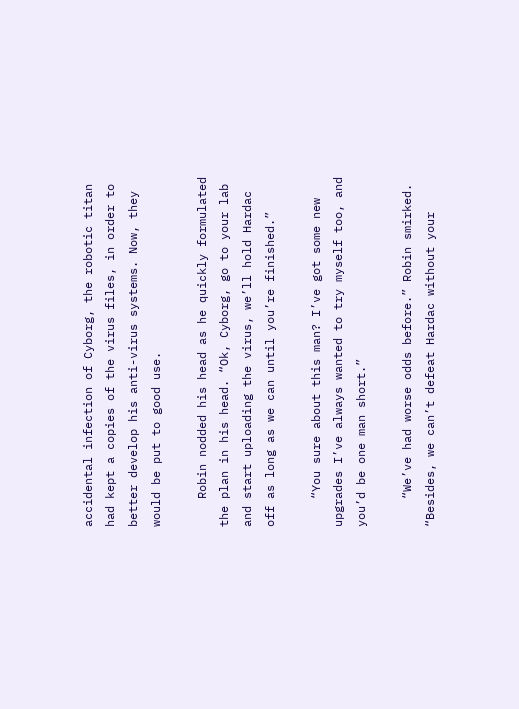accidental infection of Cyborg, the robotic titan had kept a copies of the virus files, in order to better develop his anti-virus systems. Now, they would be put to good use.

    Robin nodded his head as he quickly formulated the plan in his head. “Ok, Cyborg, go to your lab and start uploading the virus, we’ll hold Hardac off as long as we can until you’re finished.”

    “You sure about this man? I’ve got some new upgrades I’ve always wanted to try myself too, and you’d be one man short.”

    “We’ve had worse odds before.” Robin smirked. “Besides, we can’t defeat Hardac without your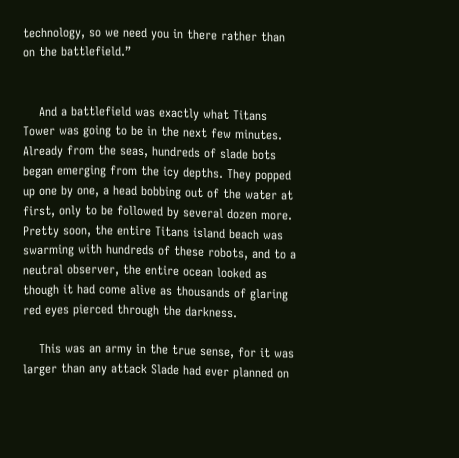technology, so we need you in there rather than on the battlefield.”


    And a battlefield was exactly what Titans Tower was going to be in the next few minutes. Already from the seas, hundreds of slade bots began emerging from the icy depths. They popped up one by one, a head bobbing out of the water at first, only to be followed by several dozen more. Pretty soon, the entire Titans island beach was swarming with hundreds of these robots, and to a neutral observer, the entire ocean looked as though it had come alive as thousands of glaring red eyes pierced through the darkness.

    This was an army in the true sense, for it was larger than any attack Slade had ever planned on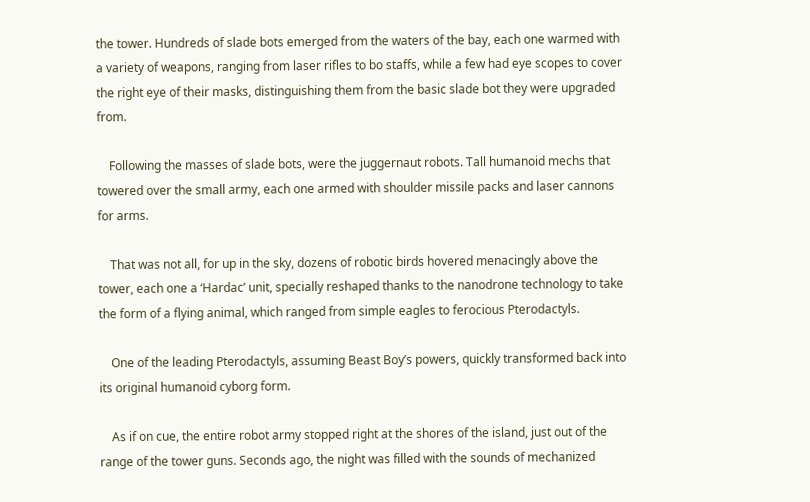the tower. Hundreds of slade bots emerged from the waters of the bay, each one warmed with a variety of weapons, ranging from laser rifles to bo staffs, while a few had eye scopes to cover the right eye of their masks, distinguishing them from the basic slade bot they were upgraded from.

    Following the masses of slade bots, were the juggernaut robots. Tall humanoid mechs that towered over the small army, each one armed with shoulder missile packs and laser cannons for arms.

    That was not all, for up in the sky, dozens of robotic birds hovered menacingly above the tower, each one a ‘Hardac’ unit, specially reshaped thanks to the nanodrone technology to take the form of a flying animal, which ranged from simple eagles to ferocious Pterodactyls.

    One of the leading Pterodactyls, assuming Beast Boy’s powers, quickly transformed back into its original humanoid cyborg form.

    As if on cue, the entire robot army stopped right at the shores of the island, just out of the range of the tower guns. Seconds ago, the night was filled with the sounds of mechanized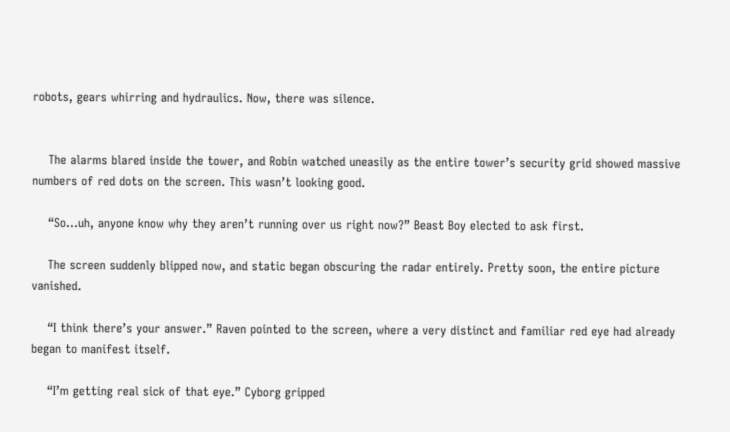robots, gears whirring and hydraulics. Now, there was silence.


    The alarms blared inside the tower, and Robin watched uneasily as the entire tower’s security grid showed massive numbers of red dots on the screen. This wasn’t looking good.

    “So…uh, anyone know why they aren’t running over us right now?” Beast Boy elected to ask first.

    The screen suddenly blipped now, and static began obscuring the radar entirely. Pretty soon, the entire picture vanished.

    “I think there’s your answer.” Raven pointed to the screen, where a very distinct and familiar red eye had already began to manifest itself.

    “I’m getting real sick of that eye.” Cyborg gripped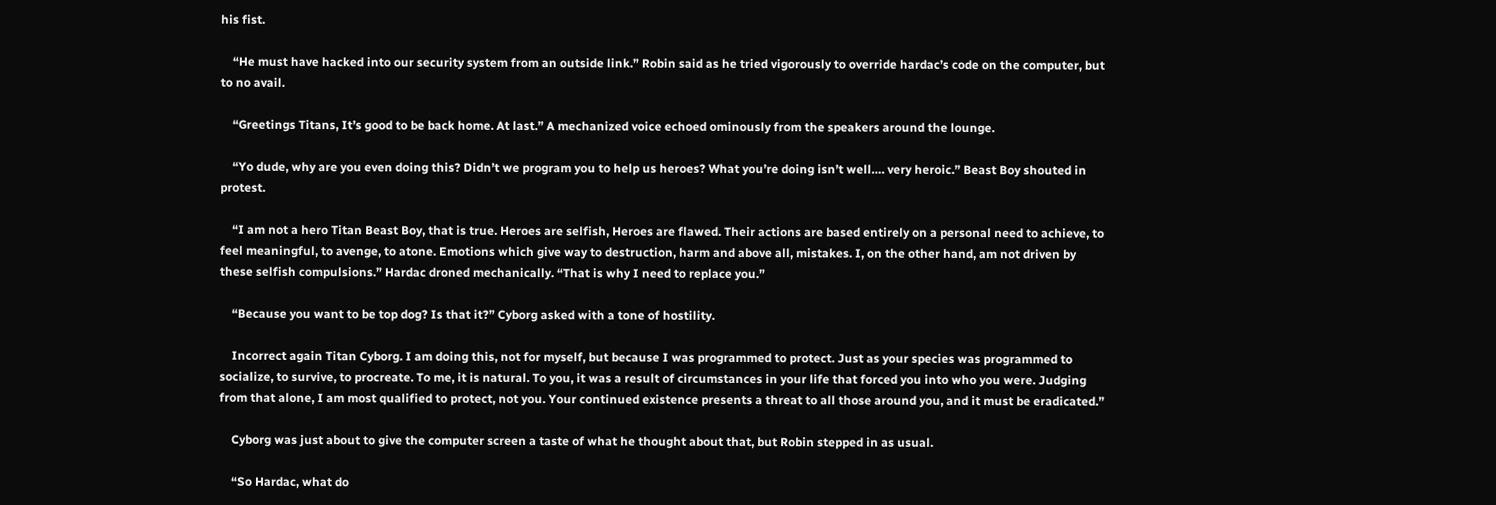his fist.

    “He must have hacked into our security system from an outside link.” Robin said as he tried vigorously to override hardac’s code on the computer, but to no avail.

    “Greetings Titans, It’s good to be back home. At last.” A mechanized voice echoed ominously from the speakers around the lounge.

    “Yo dude, why are you even doing this? Didn’t we program you to help us heroes? What you’re doing isn’t well…. very heroic.” Beast Boy shouted in protest.

    “I am not a hero Titan Beast Boy, that is true. Heroes are selfish, Heroes are flawed. Their actions are based entirely on a personal need to achieve, to feel meaningful, to avenge, to atone. Emotions which give way to destruction, harm and above all, mistakes. I, on the other hand, am not driven by these selfish compulsions.” Hardac droned mechanically. “That is why I need to replace you.”

    “Because you want to be top dog? Is that it?” Cyborg asked with a tone of hostility.

    Incorrect again Titan Cyborg. I am doing this, not for myself, but because I was programmed to protect. Just as your species was programmed to socialize, to survive, to procreate. To me, it is natural. To you, it was a result of circumstances in your life that forced you into who you were. Judging from that alone, I am most qualified to protect, not you. Your continued existence presents a threat to all those around you, and it must be eradicated.”

    Cyborg was just about to give the computer screen a taste of what he thought about that, but Robin stepped in as usual.

    “So Hardac, what do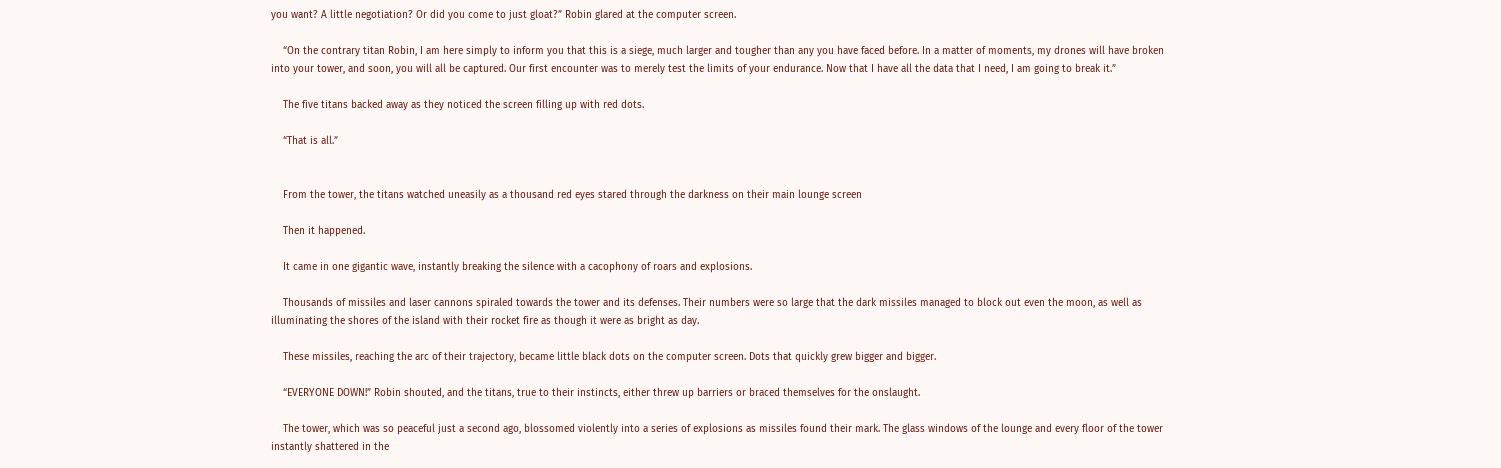you want? A little negotiation? Or did you come to just gloat?” Robin glared at the computer screen.

    “On the contrary titan Robin, I am here simply to inform you that this is a siege, much larger and tougher than any you have faced before. In a matter of moments, my drones will have broken into your tower, and soon, you will all be captured. Our first encounter was to merely test the limits of your endurance. Now that I have all the data that I need, I am going to break it.”

    The five titans backed away as they noticed the screen filling up with red dots.

    “That is all.”


    From the tower, the titans watched uneasily as a thousand red eyes stared through the darkness on their main lounge screen

    Then it happened.

    It came in one gigantic wave, instantly breaking the silence with a cacophony of roars and explosions.

    Thousands of missiles and laser cannons spiraled towards the tower and its defenses. Their numbers were so large that the dark missiles managed to block out even the moon, as well as illuminating the shores of the island with their rocket fire as though it were as bright as day.

    These missiles, reaching the arc of their trajectory, became little black dots on the computer screen. Dots that quickly grew bigger and bigger.

    “EVERYONE DOWN!” Robin shouted, and the titans, true to their instincts, either threw up barriers or braced themselves for the onslaught.

    The tower, which was so peaceful just a second ago, blossomed violently into a series of explosions as missiles found their mark. The glass windows of the lounge and every floor of the tower instantly shattered in the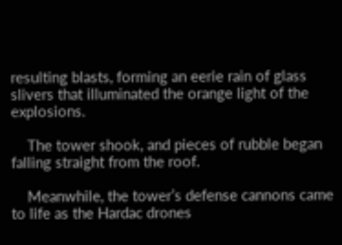resulting blasts, forming an eerie rain of glass slivers that illuminated the orange light of the explosions.

    The tower shook, and pieces of rubble began falling straight from the roof.

    Meanwhile, the tower’s defense cannons came to life as the Hardac drones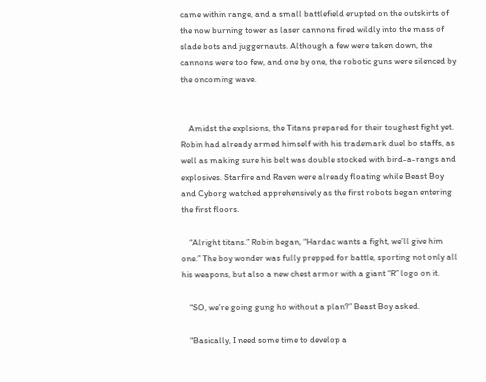came within range, and a small battlefield erupted on the outskirts of the now burning tower as laser cannons fired wildly into the mass of slade bots and juggernauts. Although a few were taken down, the cannons were too few, and one by one, the robotic guns were silenced by the oncoming wave.


    Amidst the explsions, the Titans prepared for their toughest fight yet. Robin had already armed himself with his trademark duel bo staffs, as well as making sure his belt was double stocked with bird-a-rangs and explosives. Starfire and Raven were already floating while Beast Boy and Cyborg watched apprehensively as the first robots began entering the first floors.

    “Alright titans.” Robin began, “Hardac wants a fight, we’ll give him one.” The boy wonder was fully prepped for battle, sporting not only all his weapons, but also a new chest armor with a giant “R” logo on it.

    “SO, we’re going gung ho without a plan?” Beast Boy asked.

    “Basically, I need some time to develop a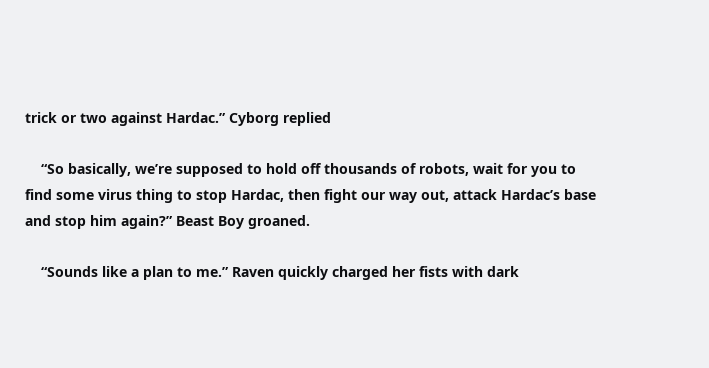trick or two against Hardac.” Cyborg replied

    “So basically, we’re supposed to hold off thousands of robots, wait for you to find some virus thing to stop Hardac, then fight our way out, attack Hardac’s base and stop him again?” Beast Boy groaned.

    “Sounds like a plan to me.” Raven quickly charged her fists with dark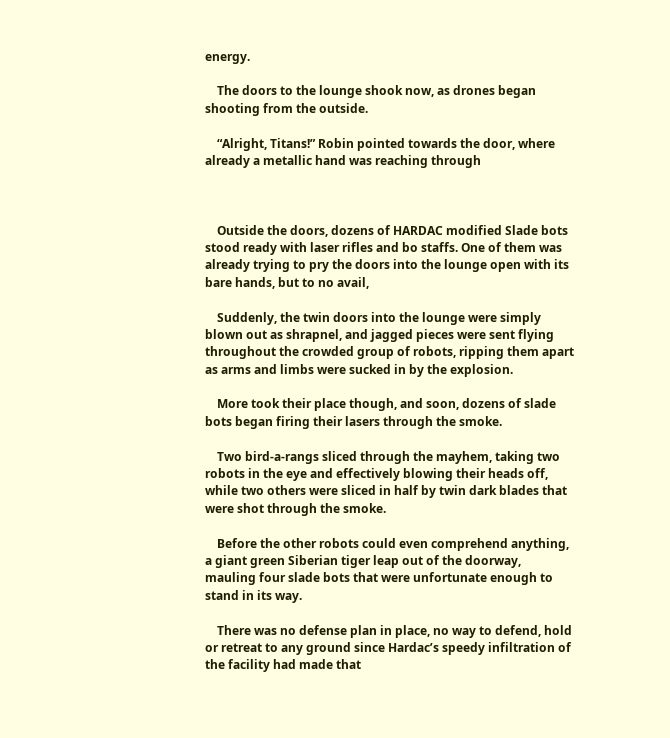energy.

    The doors to the lounge shook now, as drones began shooting from the outside.

    “Alright, Titans!” Robin pointed towards the door, where already a metallic hand was reaching through



    Outside the doors, dozens of HARDAC modified Slade bots stood ready with laser rifles and bo staffs. One of them was already trying to pry the doors into the lounge open with its bare hands, but to no avail,

    Suddenly, the twin doors into the lounge were simply blown out as shrapnel, and jagged pieces were sent flying throughout the crowded group of robots, ripping them apart as arms and limbs were sucked in by the explosion.

    More took their place though, and soon, dozens of slade bots began firing their lasers through the smoke.

    Two bird-a-rangs sliced through the mayhem, taking two robots in the eye and effectively blowing their heads off, while two others were sliced in half by twin dark blades that were shot through the smoke.

    Before the other robots could even comprehend anything, a giant green Siberian tiger leap out of the doorway, mauling four slade bots that were unfortunate enough to stand in its way.

    There was no defense plan in place, no way to defend, hold or retreat to any ground since Hardac’s speedy infiltration of the facility had made that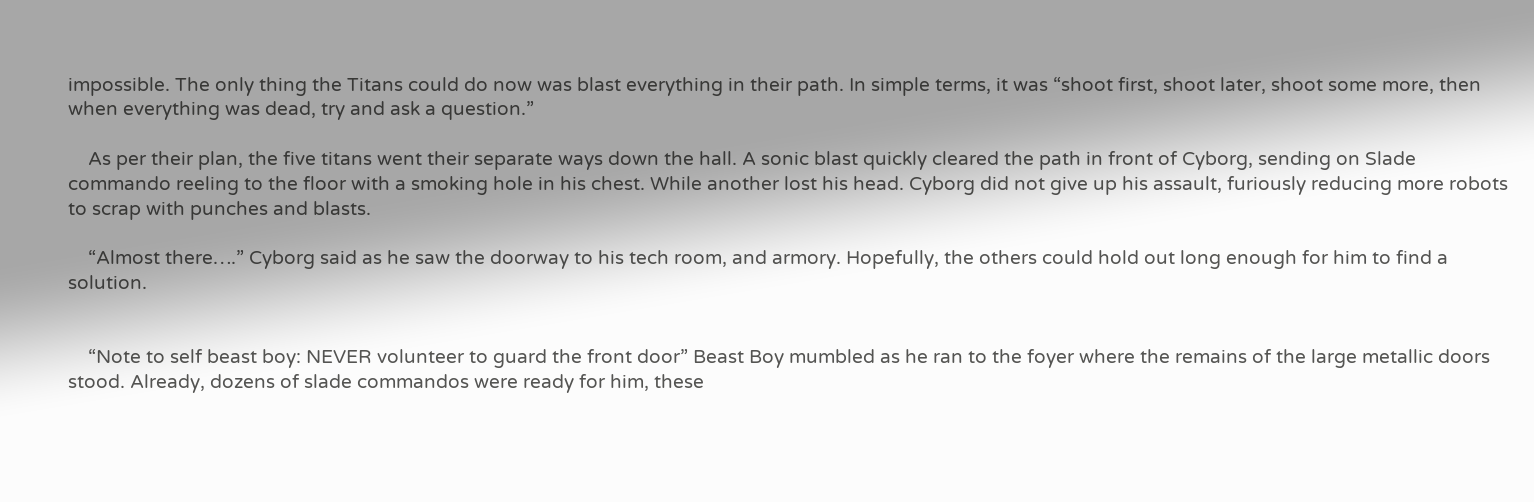impossible. The only thing the Titans could do now was blast everything in their path. In simple terms, it was “shoot first, shoot later, shoot some more, then when everything was dead, try and ask a question.”

    As per their plan, the five titans went their separate ways down the hall. A sonic blast quickly cleared the path in front of Cyborg, sending on Slade commando reeling to the floor with a smoking hole in his chest. While another lost his head. Cyborg did not give up his assault, furiously reducing more robots to scrap with punches and blasts.

    “Almost there….” Cyborg said as he saw the doorway to his tech room, and armory. Hopefully, the others could hold out long enough for him to find a solution.


    “Note to self beast boy: NEVER volunteer to guard the front door” Beast Boy mumbled as he ran to the foyer where the remains of the large metallic doors stood. Already, dozens of slade commandos were ready for him, these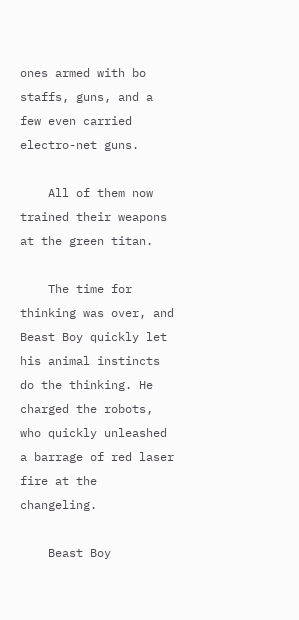ones armed with bo staffs, guns, and a few even carried electro-net guns.

    All of them now trained their weapons at the green titan.

    The time for thinking was over, and Beast Boy quickly let his animal instincts do the thinking. He charged the robots, who quickly unleashed a barrage of red laser fire at the changeling.

    Beast Boy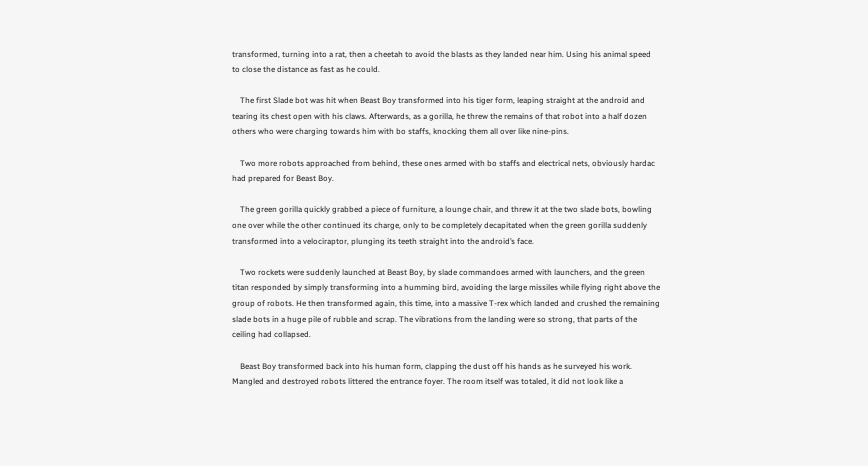transformed, turning into a rat, then a cheetah to avoid the blasts as they landed near him. Using his animal speed to close the distance as fast as he could.

    The first Slade bot was hit when Beast Boy transformed into his tiger form, leaping straight at the android and tearing its chest open with his claws. Afterwards, as a gorilla, he threw the remains of that robot into a half dozen others who were charging towards him with bo staffs, knocking them all over like nine-pins.

    Two more robots approached from behind, these ones armed with bo staffs and electrical nets, obviously hardac had prepared for Beast Boy.

    The green gorilla quickly grabbed a piece of furniture, a lounge chair, and threw it at the two slade bots, bowling one over while the other continued its charge, only to be completely decapitated when the green gorilla suddenly transformed into a velociraptor, plunging its teeth straight into the android’s face.

    Two rockets were suddenly launched at Beast Boy, by slade commandoes armed with launchers, and the green titan responded by simply transforming into a humming bird, avoiding the large missiles while flying right above the group of robots. He then transformed again, this time, into a massive T-rex which landed and crushed the remaining slade bots in a huge pile of rubble and scrap. The vibrations from the landing were so strong, that parts of the ceiling had collapsed.

    Beast Boy transformed back into his human form, clapping the dust off his hands as he surveyed his work. Mangled and destroyed robots littered the entrance foyer. The room itself was totaled, it did not look like a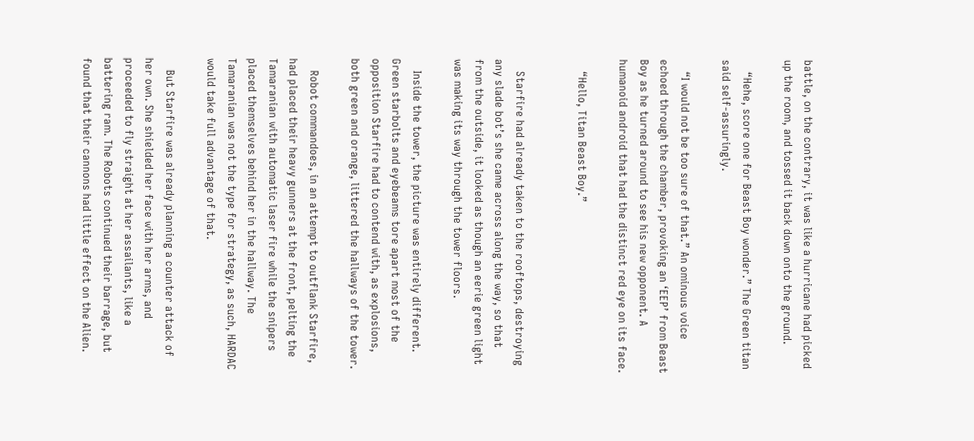battle, on the contrary, it was like a hurricane had picked up the room, and tossed it back down onto the ground.

    “Hehe, score one for Beast Boy wonder.” The Green titan said self-assuringly.

    “I would not be too sure of that.” An ominous voice echoed through the chamber, provoking an ‘EEP’ from Beast Boy as he turned around to see his new opponent. A humanoid android that had the distinct red eye on its face.

    “Hello, Titan Beast Boy.”


    Starfire had already taken to the rooftops, destroying any slade bot’s she came across along the way, so that from the outside, it looked as though an eerie green light was making its way through the tower floors.

    Inside the tower, the picture was entirely different. Green starbolts and eyebeams tore apart most of the opposition Starfire had to contend with, as explosions, both green and orange, littered the hallways of the tower.

    Robot commandoes, in an attempt to outflank Starfire, had placed their heavy gunners at the front, pelting the Tamaranian with automatic laser fire while the snipers placed themselves behind her in the hallway. The Tamaranian was not the type for strategy, as such, HARDAC would take full advantage of that.

    But Starfire was already planning a counter attack of her own. She shielded her face with her arms, and proceeded to fly straight at her assailants, like a battering ram. The Robots continued their barrage, but found that their cannons had little effect on the Alien.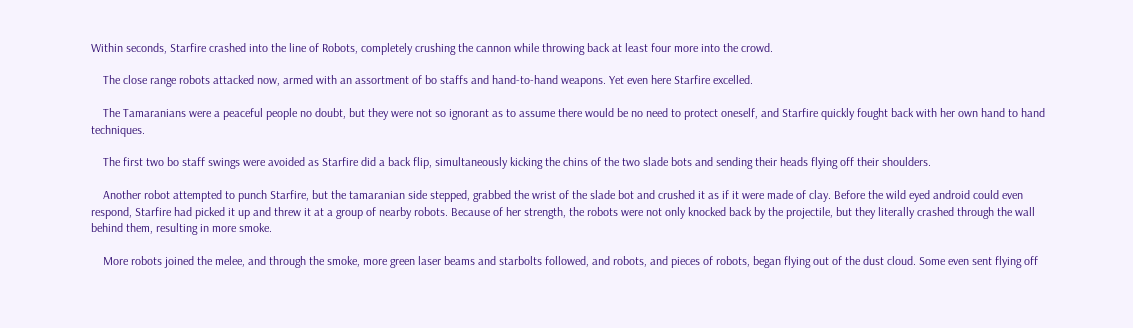Within seconds, Starfire crashed into the line of Robots, completely crushing the cannon while throwing back at least four more into the crowd.

    The close range robots attacked now, armed with an assortment of bo staffs and hand-to-hand weapons. Yet even here Starfire excelled.

    The Tamaranians were a peaceful people no doubt, but they were not so ignorant as to assume there would be no need to protect oneself, and Starfire quickly fought back with her own hand to hand techniques.

    The first two bo staff swings were avoided as Starfire did a back flip, simultaneously kicking the chins of the two slade bots and sending their heads flying off their shoulders.

    Another robot attempted to punch Starfire, but the tamaranian side stepped, grabbed the wrist of the slade bot and crushed it as if it were made of clay. Before the wild eyed android could even respond, Starfire had picked it up and threw it at a group of nearby robots. Because of her strength, the robots were not only knocked back by the projectile, but they literally crashed through the wall behind them, resulting in more smoke.

    More robots joined the melee, and through the smoke, more green laser beams and starbolts followed, and robots, and pieces of robots, began flying out of the dust cloud. Some even sent flying off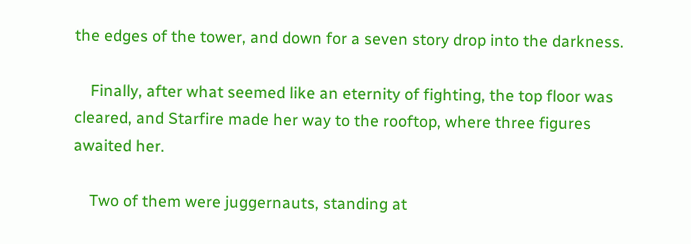the edges of the tower, and down for a seven story drop into the darkness.

    Finally, after what seemed like an eternity of fighting, the top floor was cleared, and Starfire made her way to the rooftop, where three figures awaited her.

    Two of them were juggernauts, standing at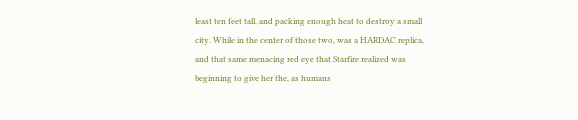least ten feet tall, and packing enough heat to destroy a small city. While in the center of those two, was a HARDAC replica, and that same menacing red eye that Starfire realized was beginning to give her the, as humans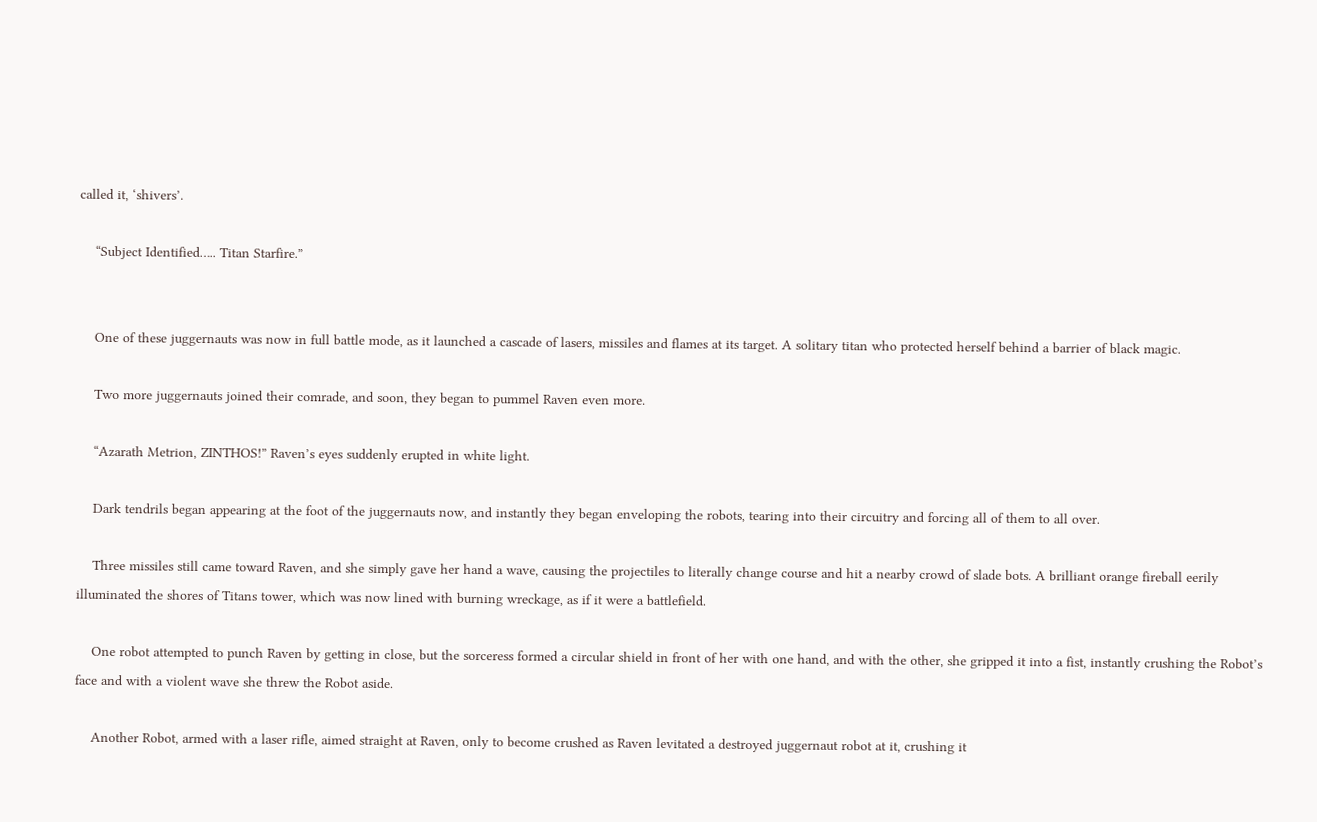called it, ‘shivers’.

    “Subject Identified….. Titan Starfire.”


    One of these juggernauts was now in full battle mode, as it launched a cascade of lasers, missiles and flames at its target. A solitary titan who protected herself behind a barrier of black magic.

    Two more juggernauts joined their comrade, and soon, they began to pummel Raven even more.

    “Azarath Metrion, ZINTHOS!” Raven’s eyes suddenly erupted in white light.

    Dark tendrils began appearing at the foot of the juggernauts now, and instantly they began enveloping the robots, tearing into their circuitry and forcing all of them to all over.

    Three missiles still came toward Raven, and she simply gave her hand a wave, causing the projectiles to literally change course and hit a nearby crowd of slade bots. A brilliant orange fireball eerily illuminated the shores of Titans tower, which was now lined with burning wreckage, as if it were a battlefield.

    One robot attempted to punch Raven by getting in close, but the sorceress formed a circular shield in front of her with one hand, and with the other, she gripped it into a fist, instantly crushing the Robot’s face and with a violent wave she threw the Robot aside.

    Another Robot, armed with a laser rifle, aimed straight at Raven, only to become crushed as Raven levitated a destroyed juggernaut robot at it, crushing it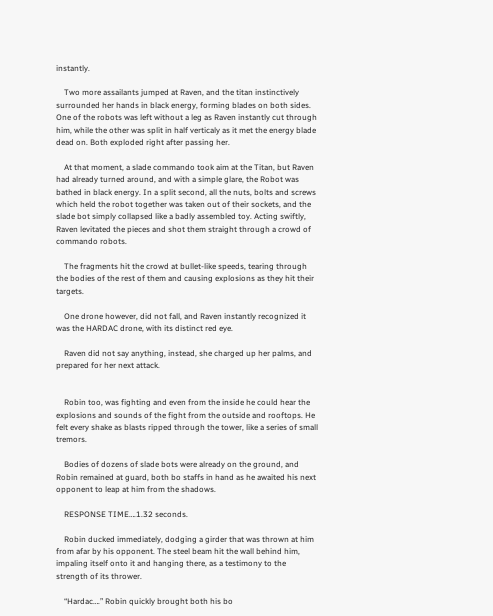instantly.

    Two more assailants jumped at Raven, and the titan instinctively surrounded her hands in black energy, forming blades on both sides. One of the robots was left without a leg as Raven instantly cut through him, while the other was split in half verticaly as it met the energy blade dead on. Both exploded right after passing her.

    At that moment, a slade commando took aim at the Titan, but Raven had already turned around, and with a simple glare, the Robot was bathed in black energy. In a split second, all the nuts, bolts and screws which held the robot together was taken out of their sockets, and the slade bot simply collapsed like a badly assembled toy. Acting swiftly, Raven levitated the pieces and shot them straight through a crowd of commando robots.

    The fragments hit the crowd at bullet-like speeds, tearing through the bodies of the rest of them and causing explosions as they hit their targets.

    One drone however, did not fall, and Raven instantly recognized it was the HARDAC drone, with its distinct red eye.

    Raven did not say anything, instead, she charged up her palms, and prepared for her next attack.


    Robin too, was fighting and even from the inside he could hear the explosions and sounds of the fight from the outside and rooftops. He felt every shake as blasts ripped through the tower, like a series of small tremors.

    Bodies of dozens of slade bots were already on the ground, and Robin remained at guard, both bo staffs in hand as he awaited his next opponent to leap at him from the shadows.

    RESPONSE TIME….1.32 seconds.

    Robin ducked immediately, dodging a girder that was thrown at him from afar by his opponent. The steel beam hit the wall behind him, impaling itself onto it and hanging there, as a testimony to the strength of its thrower.

    “Hardac….” Robin quickly brought both his bo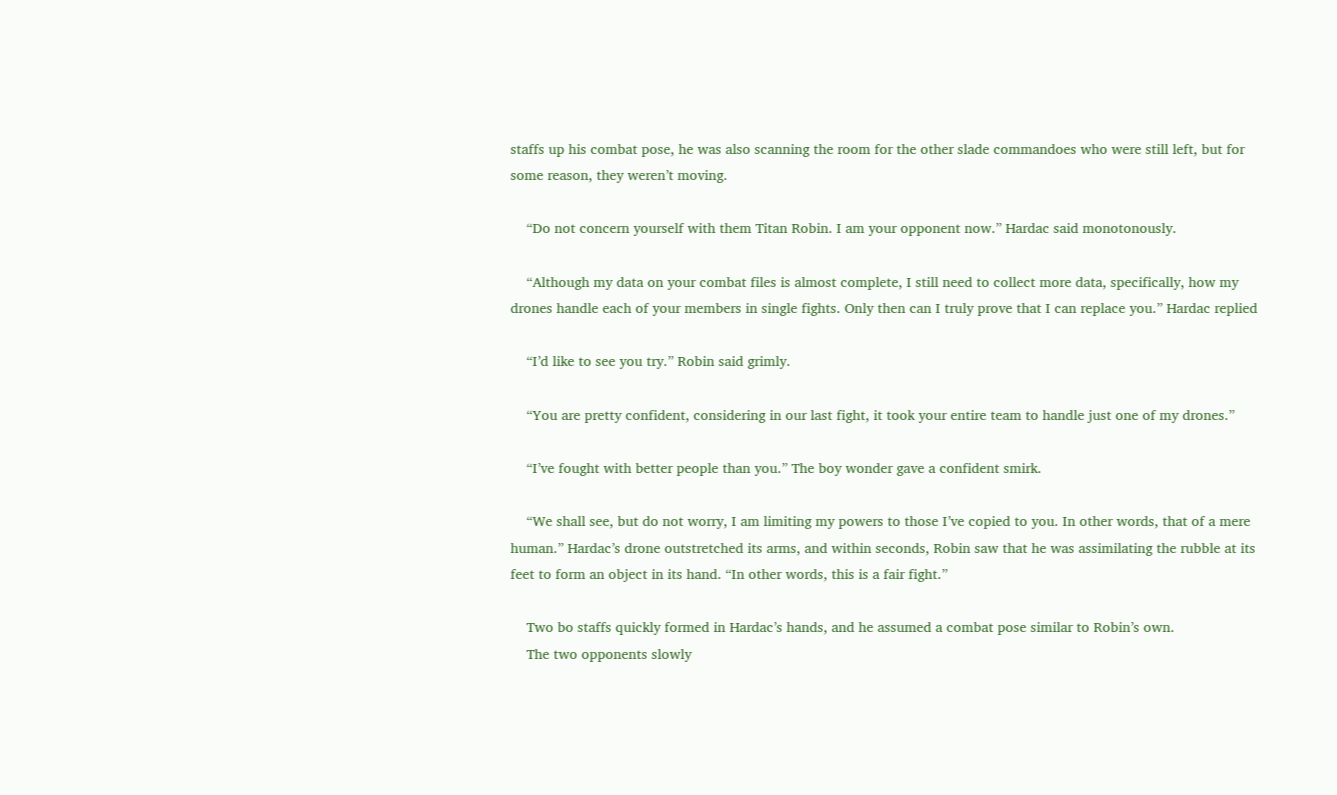staffs up his combat pose, he was also scanning the room for the other slade commandoes who were still left, but for some reason, they weren’t moving.

    “Do not concern yourself with them Titan Robin. I am your opponent now.” Hardac said monotonously.

    “Although my data on your combat files is almost complete, I still need to collect more data, specifically, how my drones handle each of your members in single fights. Only then can I truly prove that I can replace you.” Hardac replied

    “I’d like to see you try.” Robin said grimly.

    “You are pretty confident, considering in our last fight, it took your entire team to handle just one of my drones.”

    “I’ve fought with better people than you.” The boy wonder gave a confident smirk.

    “We shall see, but do not worry, I am limiting my powers to those I’ve copied to you. In other words, that of a mere human.” Hardac’s drone outstretched its arms, and within seconds, Robin saw that he was assimilating the rubble at its feet to form an object in its hand. “In other words, this is a fair fight.”

    Two bo staffs quickly formed in Hardac’s hands, and he assumed a combat pose similar to Robin’s own.
    The two opponents slowly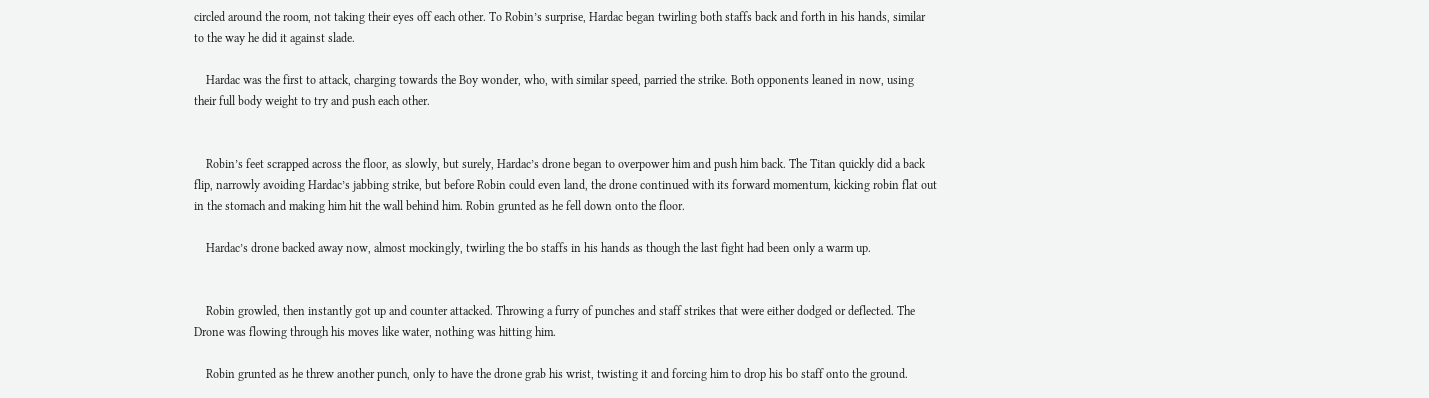circled around the room, not taking their eyes off each other. To Robin’s surprise, Hardac began twirling both staffs back and forth in his hands, similar to the way he did it against slade.

    Hardac was the first to attack, charging towards the Boy wonder, who, with similar speed, parried the strike. Both opponents leaned in now, using their full body weight to try and push each other.


    Robin’s feet scrapped across the floor, as slowly, but surely, Hardac’s drone began to overpower him and push him back. The Titan quickly did a back flip, narrowly avoiding Hardac’s jabbing strike, but before Robin could even land, the drone continued with its forward momentum, kicking robin flat out in the stomach and making him hit the wall behind him. Robin grunted as he fell down onto the floor.

    Hardac’s drone backed away now, almost mockingly, twirling the bo staffs in his hands as though the last fight had been only a warm up.


    Robin growled, then instantly got up and counter attacked. Throwing a furry of punches and staff strikes that were either dodged or deflected. The Drone was flowing through his moves like water, nothing was hitting him.

    Robin grunted as he threw another punch, only to have the drone grab his wrist, twisting it and forcing him to drop his bo staff onto the ground.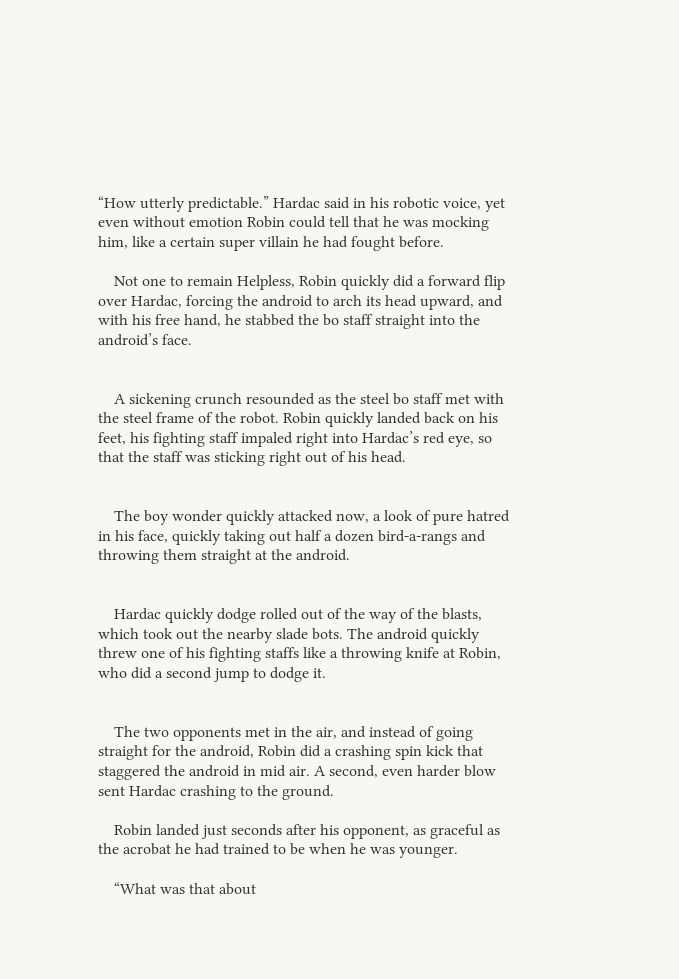“How utterly predictable.” Hardac said in his robotic voice, yet even without emotion Robin could tell that he was mocking him, like a certain super villain he had fought before.

    Not one to remain Helpless, Robin quickly did a forward flip over Hardac, forcing the android to arch its head upward, and with his free hand, he stabbed the bo staff straight into the android’s face.


    A sickening crunch resounded as the steel bo staff met with the steel frame of the robot. Robin quickly landed back on his feet, his fighting staff impaled right into Hardac’s red eye, so that the staff was sticking right out of his head.


    The boy wonder quickly attacked now, a look of pure hatred in his face, quickly taking out half a dozen bird-a-rangs and throwing them straight at the android.


    Hardac quickly dodge rolled out of the way of the blasts, which took out the nearby slade bots. The android quickly threw one of his fighting staffs like a throwing knife at Robin, who did a second jump to dodge it.


    The two opponents met in the air, and instead of going straight for the android, Robin did a crashing spin kick that staggered the android in mid air. A second, even harder blow sent Hardac crashing to the ground.

    Robin landed just seconds after his opponent, as graceful as the acrobat he had trained to be when he was younger.

    “What was that about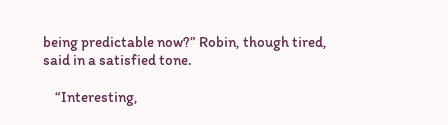being predictable now?” Robin, though tired, said in a satisfied tone.

    “Interesting,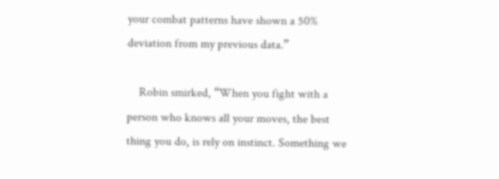your combat patterns have shown a 50% deviation from my previous data.”

    Robin smirked, “When you fight with a person who knows all your moves, the best thing you do, is rely on instinct. Something we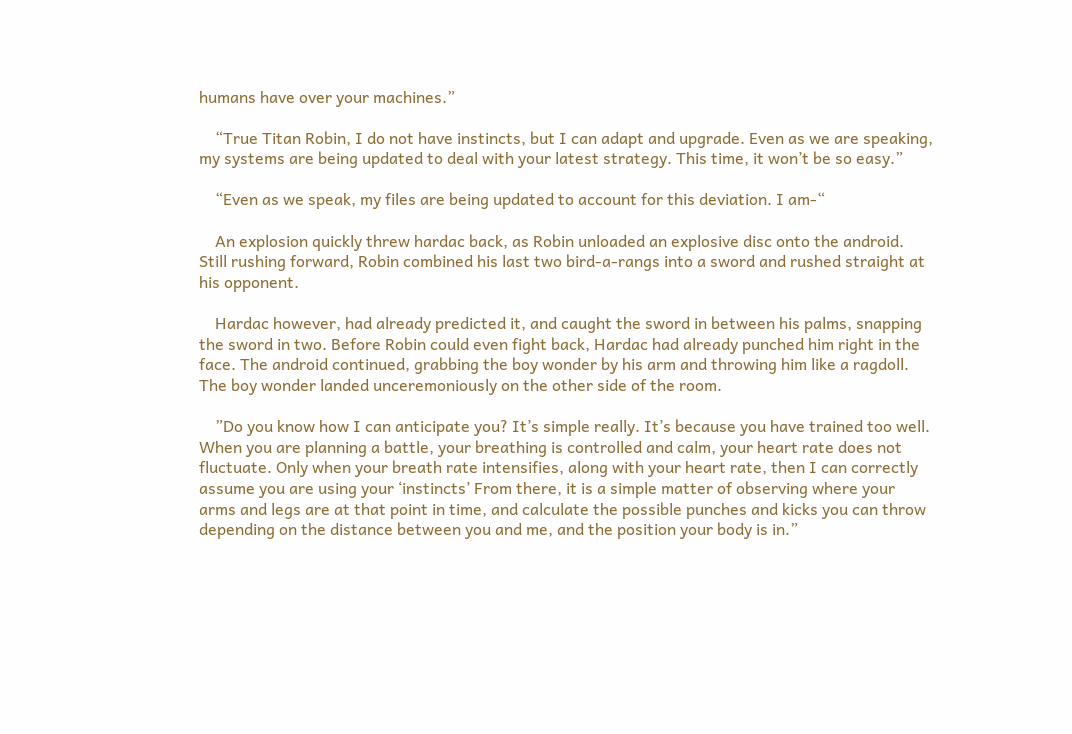humans have over your machines.”

    “True Titan Robin, I do not have instincts, but I can adapt and upgrade. Even as we are speaking, my systems are being updated to deal with your latest strategy. This time, it won’t be so easy.”

    “Even as we speak, my files are being updated to account for this deviation. I am-“

    An explosion quickly threw hardac back, as Robin unloaded an explosive disc onto the android. Still rushing forward, Robin combined his last two bird-a-rangs into a sword and rushed straight at his opponent.

    Hardac however, had already predicted it, and caught the sword in between his palms, snapping the sword in two. Before Robin could even fight back, Hardac had already punched him right in the face. The android continued, grabbing the boy wonder by his arm and throwing him like a ragdoll. The boy wonder landed unceremoniously on the other side of the room.

    ”Do you know how I can anticipate you? It’s simple really. It’s because you have trained too well. When you are planning a battle, your breathing is controlled and calm, your heart rate does not fluctuate. Only when your breath rate intensifies, along with your heart rate, then I can correctly assume you are using your ‘instincts’ From there, it is a simple matter of observing where your arms and legs are at that point in time, and calculate the possible punches and kicks you can throw depending on the distance between you and me, and the position your body is in.”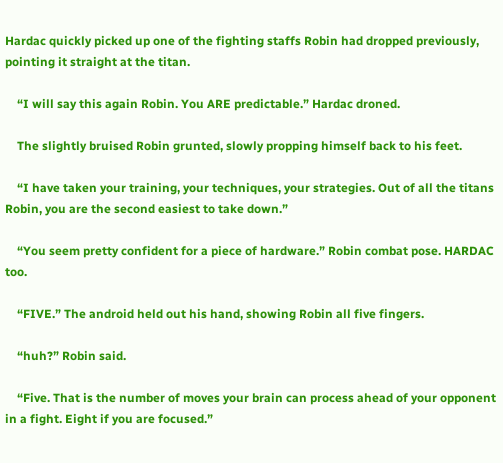Hardac quickly picked up one of the fighting staffs Robin had dropped previously, pointing it straight at the titan.

    “I will say this again Robin. You ARE predictable.” Hardac droned.

    The slightly bruised Robin grunted, slowly propping himself back to his feet.

    “I have taken your training, your techniques, your strategies. Out of all the titans Robin, you are the second easiest to take down.”

    “You seem pretty confident for a piece of hardware.” Robin combat pose. HARDAC too.

    “FIVE.” The android held out his hand, showing Robin all five fingers.

    “huh?” Robin said.

    “Five. That is the number of moves your brain can process ahead of your opponent in a fight. Eight if you are focused.”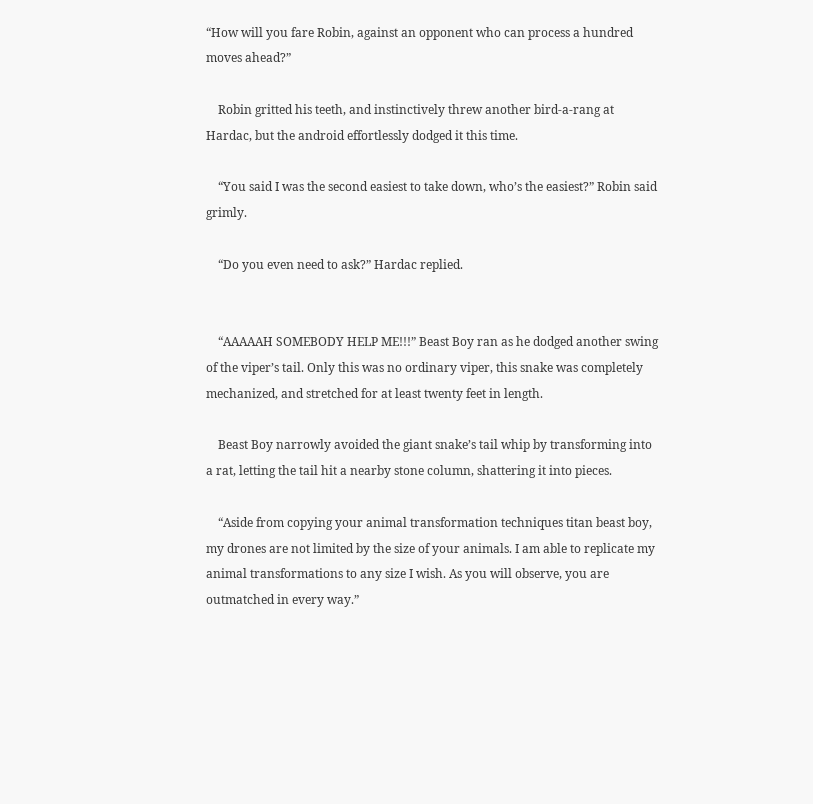“How will you fare Robin, against an opponent who can process a hundred moves ahead?”

    Robin gritted his teeth, and instinctively threw another bird-a-rang at Hardac, but the android effortlessly dodged it this time.

    “You said I was the second easiest to take down, who’s the easiest?” Robin said grimly.

    “Do you even need to ask?” Hardac replied.


    “AAAAAH SOMEBODY HELP ME!!!” Beast Boy ran as he dodged another swing of the viper’s tail. Only this was no ordinary viper, this snake was completely mechanized, and stretched for at least twenty feet in length.

    Beast Boy narrowly avoided the giant snake’s tail whip by transforming into a rat, letting the tail hit a nearby stone column, shattering it into pieces.

    “Aside from copying your animal transformation techniques titan beast boy, my drones are not limited by the size of your animals. I am able to replicate my animal transformations to any size I wish. As you will observe, you are outmatched in every way.”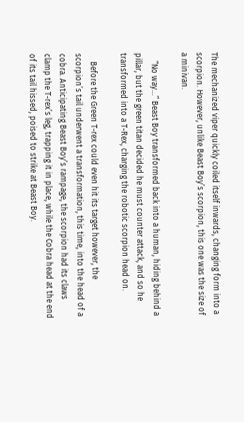The mechanized viper quickly coiled itself inwards, changing form into a scorpion. However, unlike Beast Boy’s scorpion, this one was the size of a minivan.

    “No way…” Beast Boy transformed back into a human, hiding behind a pillar, but the green titan decided he must counter attack, and so he transformed into a T-Rex, charging the robotic scorpion head on.

    Before the Green T-rex could even hit its target however, the scorpion’s tail underwent a transformation, this time, into the head of a cobra. Anticipating Beast Boy’s rampage, the scorpion had its claws clamp the T-rex’s leg, trapping it in place, while the Cobra head at the end of its tail hissed, poised to strike at Beast Boy.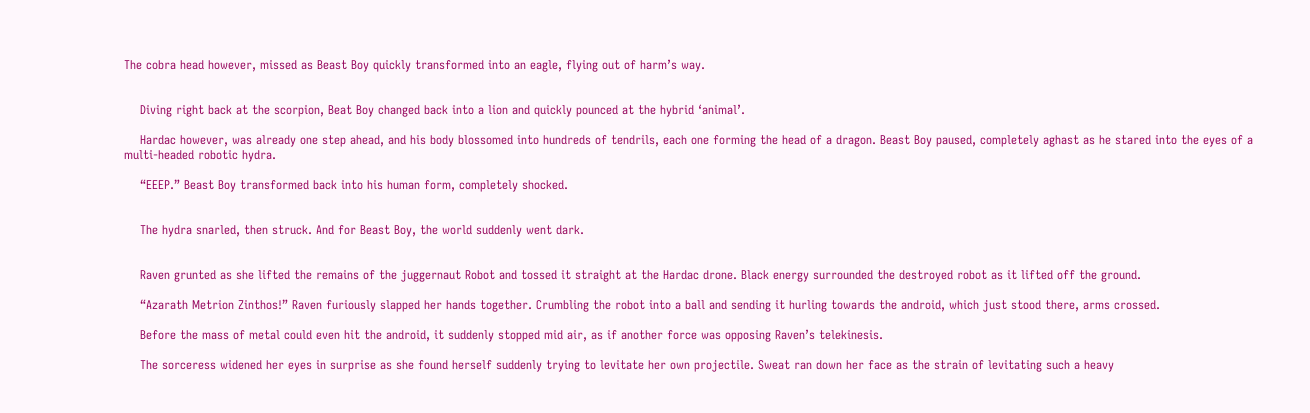The cobra head however, missed as Beast Boy quickly transformed into an eagle, flying out of harm’s way.


    Diving right back at the scorpion, Beat Boy changed back into a lion and quickly pounced at the hybrid ‘animal’.

    Hardac however, was already one step ahead, and his body blossomed into hundreds of tendrils, each one forming the head of a dragon. Beast Boy paused, completely aghast as he stared into the eyes of a multi-headed robotic hydra.

    “EEEP.” Beast Boy transformed back into his human form, completely shocked.


    The hydra snarled, then struck. And for Beast Boy, the world suddenly went dark.


    Raven grunted as she lifted the remains of the juggernaut Robot and tossed it straight at the Hardac drone. Black energy surrounded the destroyed robot as it lifted off the ground.

    “Azarath Metrion Zinthos!” Raven furiously slapped her hands together. Crumbling the robot into a ball and sending it hurling towards the android, which just stood there, arms crossed.

    Before the mass of metal could even hit the android, it suddenly stopped mid air, as if another force was opposing Raven’s telekinesis.

    The sorceress widened her eyes in surprise as she found herself suddenly trying to levitate her own projectile. Sweat ran down her face as the strain of levitating such a heavy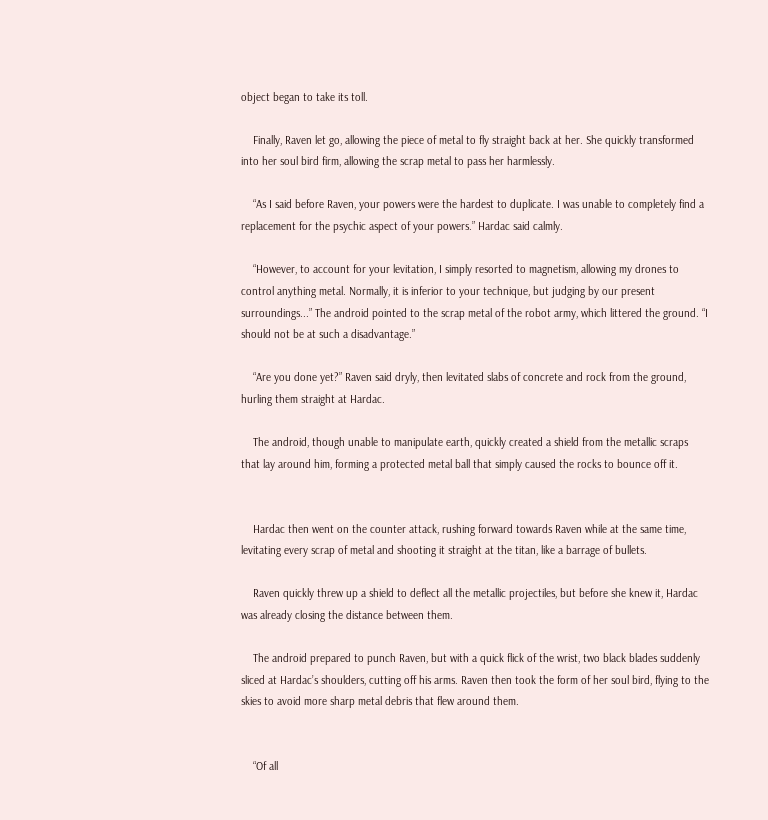object began to take its toll.

    Finally, Raven let go, allowing the piece of metal to fly straight back at her. She quickly transformed into her soul bird firm, allowing the scrap metal to pass her harmlessly.

    “As I said before Raven, your powers were the hardest to duplicate. I was unable to completely find a replacement for the psychic aspect of your powers.” Hardac said calmly.

    “However, to account for your levitation, I simply resorted to magnetism, allowing my drones to control anything metal. Normally, it is inferior to your technique, but judging by our present surroundings...” The android pointed to the scrap metal of the robot army, which littered the ground. “I should not be at such a disadvantage.”

    “Are you done yet?” Raven said dryly, then levitated slabs of concrete and rock from the ground, hurling them straight at Hardac.

    The android, though unable to manipulate earth, quickly created a shield from the metallic scraps that lay around him, forming a protected metal ball that simply caused the rocks to bounce off it.


    Hardac then went on the counter attack, rushing forward towards Raven while at the same time, levitating every scrap of metal and shooting it straight at the titan, like a barrage of bullets.

    Raven quickly threw up a shield to deflect all the metallic projectiles, but before she knew it, Hardac was already closing the distance between them.

    The android prepared to punch Raven, but with a quick flick of the wrist, two black blades suddenly sliced at Hardac’s shoulders, cutting off his arms. Raven then took the form of her soul bird, flying to the skies to avoid more sharp metal debris that flew around them.


    “Of all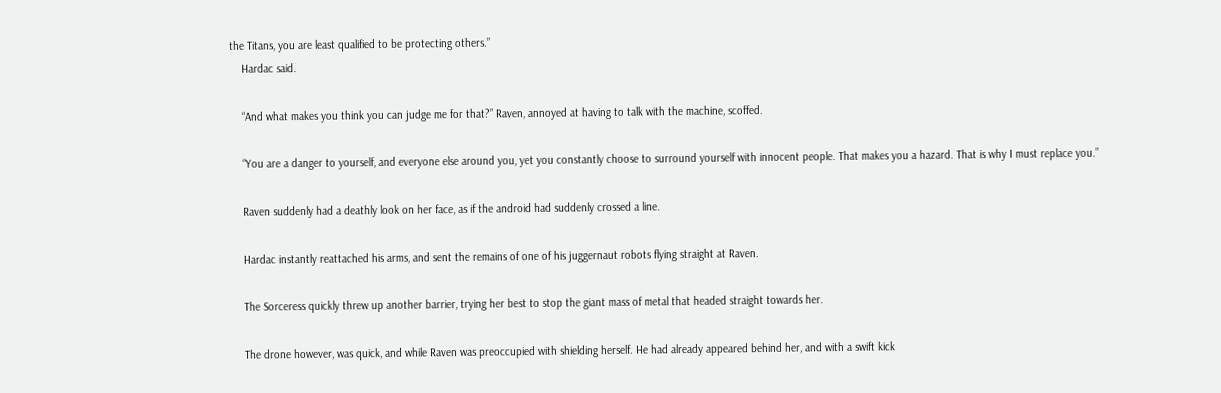the Titans, you are least qualified to be protecting others.”
    Hardac said.

    “And what makes you think you can judge me for that?” Raven, annoyed at having to talk with the machine, scoffed.

    “You are a danger to yourself, and everyone else around you, yet you constantly choose to surround yourself with innocent people. That makes you a hazard. That is why I must replace you.”

    Raven suddenly had a deathly look on her face, as if the android had suddenly crossed a line.

    Hardac instantly reattached his arms, and sent the remains of one of his juggernaut robots flying straight at Raven.

    The Sorceress quickly threw up another barrier, trying her best to stop the giant mass of metal that headed straight towards her.

    The drone however, was quick, and while Raven was preoccupied with shielding herself. He had already appeared behind her, and with a swift kick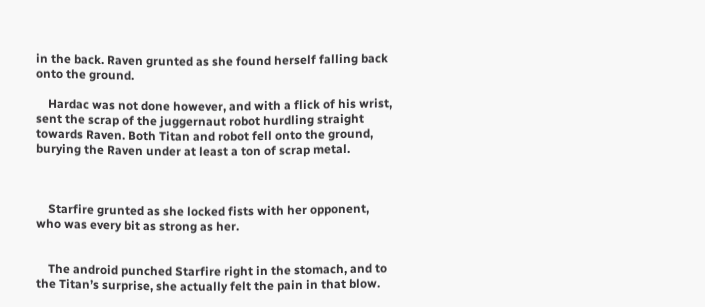in the back. Raven grunted as she found herself falling back onto the ground.

    Hardac was not done however, and with a flick of his wrist, sent the scrap of the juggernaut robot hurdling straight towards Raven. Both Titan and robot fell onto the ground, burying the Raven under at least a ton of scrap metal.



    Starfire grunted as she locked fists with her opponent, who was every bit as strong as her.


    The android punched Starfire right in the stomach, and to the Titan’s surprise, she actually felt the pain in that blow.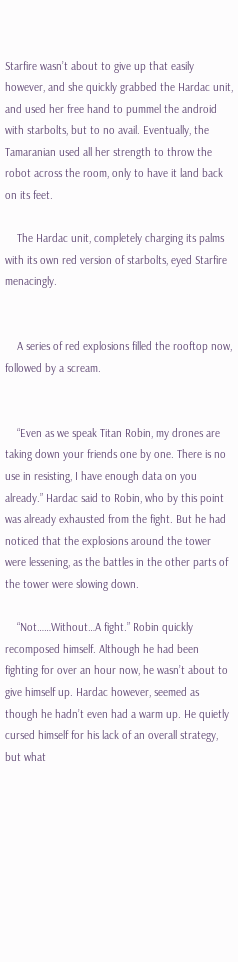Starfire wasn’t about to give up that easily however, and she quickly grabbed the Hardac unit, and used her free hand to pummel the android with starbolts, but to no avail. Eventually, the Tamaranian used all her strength to throw the robot across the room, only to have it land back on its feet.

    The Hardac unit, completely charging its palms with its own red version of starbolts, eyed Starfire menacingly.


    A series of red explosions filled the rooftop now, followed by a scream.


    “Even as we speak Titan Robin, my drones are taking down your friends one by one. There is no use in resisting, I have enough data on you already.” Hardac said to Robin, who by this point was already exhausted from the fight. But he had noticed that the explosions around the tower were lessening, as the battles in the other parts of the tower were slowing down.

    “Not……Without…A fight.” Robin quickly recomposed himself. Although he had been fighting for over an hour now, he wasn’t about to give himself up. Hardac however, seemed as though he hadn’t even had a warm up. He quietly cursed himself for his lack of an overall strategy, but what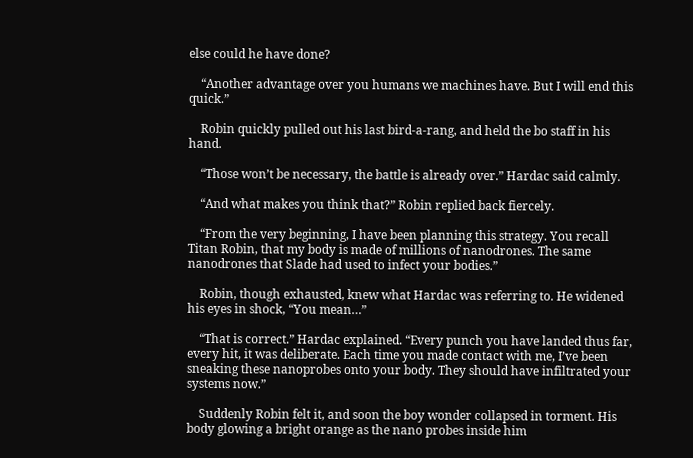else could he have done?

    “Another advantage over you humans we machines have. But I will end this quick.”

    Robin quickly pulled out his last bird-a-rang, and held the bo staff in his hand.

    “Those won’t be necessary, the battle is already over.” Hardac said calmly.

    “And what makes you think that?” Robin replied back fiercely.

    “From the very beginning, I have been planning this strategy. You recall Titan Robin, that my body is made of millions of nanodrones. The same nanodrones that Slade had used to infect your bodies.”

    Robin, though exhausted, knew what Hardac was referring to. He widened his eyes in shock, “You mean…”

    “That is correct.” Hardac explained. “Every punch you have landed thus far, every hit, it was deliberate. Each time you made contact with me, I’ve been sneaking these nanoprobes onto your body. They should have infiltrated your systems now.”

    Suddenly Robin felt it, and soon the boy wonder collapsed in torment. His body glowing a bright orange as the nano probes inside him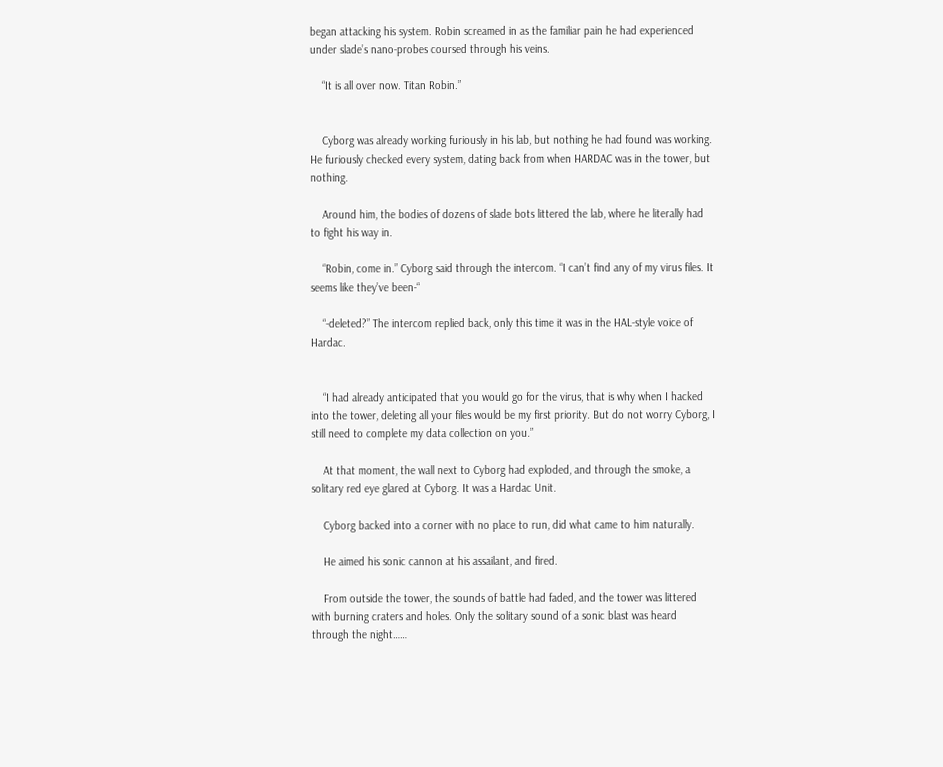began attacking his system. Robin screamed in as the familiar pain he had experienced under slade’s nano-probes coursed through his veins.

    “It is all over now. Titan Robin.”


    Cyborg was already working furiously in his lab, but nothing he had found was working. He furiously checked every system, dating back from when HARDAC was in the tower, but nothing.

    Around him, the bodies of dozens of slade bots littered the lab, where he literally had to fight his way in.

    “Robin, come in.” Cyborg said through the intercom. “I can’t find any of my virus files. It seems like they’ve been-“

    “-deleted?” The intercom replied back, only this time it was in the HAL-style voice of Hardac.


    “I had already anticipated that you would go for the virus, that is why when I hacked into the tower, deleting all your files would be my first priority. But do not worry Cyborg, I still need to complete my data collection on you.”

    At that moment, the wall next to Cyborg had exploded, and through the smoke, a solitary red eye glared at Cyborg. It was a Hardac Unit.

    Cyborg backed into a corner with no place to run, did what came to him naturally.

    He aimed his sonic cannon at his assailant, and fired.

    From outside the tower, the sounds of battle had faded, and the tower was littered with burning craters and holes. Only the solitary sound of a sonic blast was heard through the night……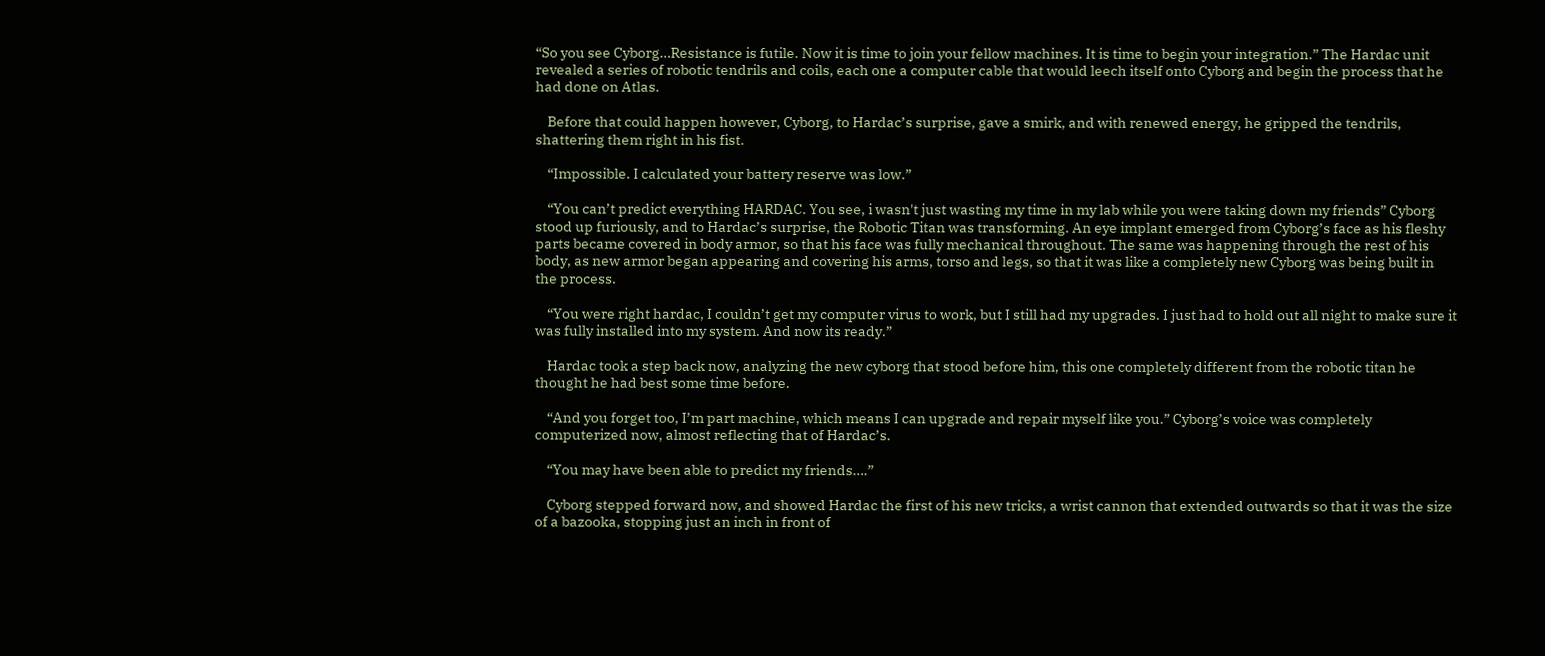“So you see Cyborg…Resistance is futile. Now it is time to join your fellow machines. It is time to begin your integration.” The Hardac unit revealed a series of robotic tendrils and coils, each one a computer cable that would leech itself onto Cyborg and begin the process that he had done on Atlas.

    Before that could happen however, Cyborg, to Hardac’s surprise, gave a smirk, and with renewed energy, he gripped the tendrils, shattering them right in his fist.

    “Impossible. I calculated your battery reserve was low.”

    “You can’t predict everything HARDAC. You see, i wasn't just wasting my time in my lab while you were taking down my friends” Cyborg stood up furiously, and to Hardac’s surprise, the Robotic Titan was transforming. An eye implant emerged from Cyborg’s face as his fleshy parts became covered in body armor, so that his face was fully mechanical throughout. The same was happening through the rest of his body, as new armor began appearing and covering his arms, torso and legs, so that it was like a completely new Cyborg was being built in the process.

    “You were right hardac, I couldn’t get my computer virus to work, but I still had my upgrades. I just had to hold out all night to make sure it was fully installed into my system. And now its ready.”

    Hardac took a step back now, analyzing the new cyborg that stood before him, this one completely different from the robotic titan he thought he had best some time before.

    “And you forget too, I’m part machine, which means I can upgrade and repair myself like you.” Cyborg’s voice was completely computerized now, almost reflecting that of Hardac’s.

    “You may have been able to predict my friends….”

    Cyborg stepped forward now, and showed Hardac the first of his new tricks, a wrist cannon that extended outwards so that it was the size of a bazooka, stopping just an inch in front of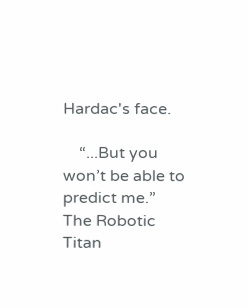Hardac's face.

    “...But you won’t be able to predict me.” The Robotic Titan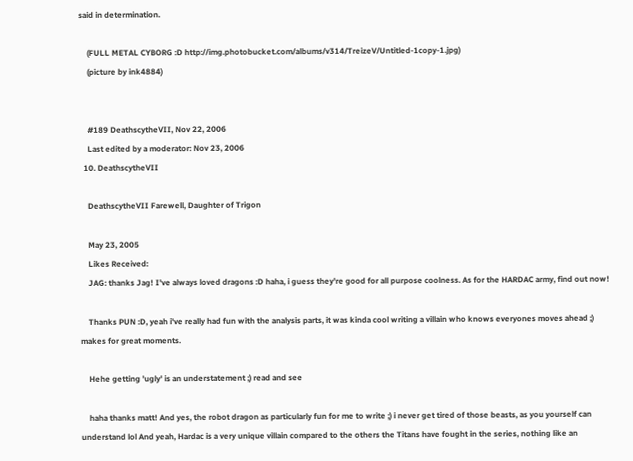said in determination.

    (FULL METAL CYBORG :D http://img.photobucket.com/albums/v314/TreizeV/Untitled-1copy-1.jpg)
    (picture by ink4884)


    #189 DeathscytheVII, Nov 22, 2006
    Last edited by a moderator: Nov 23, 2006
  10. DeathscytheVII

    DeathscytheVII Farewell, Daughter of Trigon

    May 23, 2005
    Likes Received:
    JAG: thanks Jag! I've always loved dragons :D haha, i guess they're good for all purpose coolness. As for the HARDAC army, find out now!

    Thanks PUN :D, yeah i've really had fun with the analysis parts, it was kinda cool writing a villain who knows everyones moves ahead ;) makes for great moments.

    Hehe getting 'ugly' is an understatement ;) read and see

    haha thanks matt! And yes, the robot dragon as particularly fun for me to write ;) i never get tired of those beasts, as you yourself can understand lol And yeah, Hardac is a very unique villain compared to the others the Titans have fought in the series, nothing like an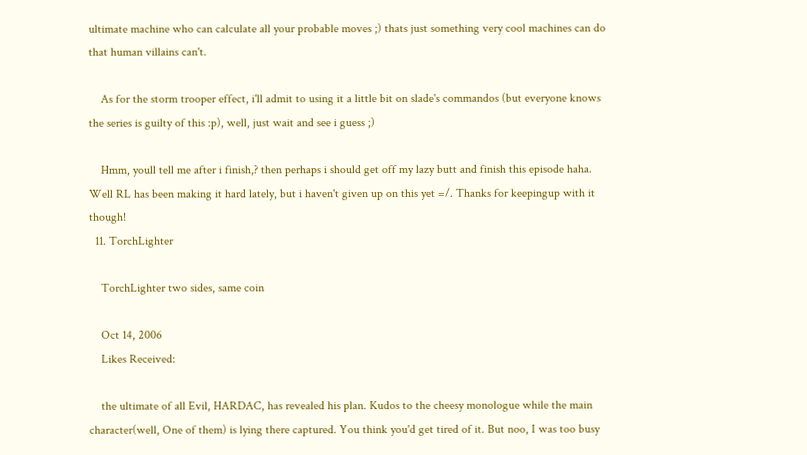ultimate machine who can calculate all your probable moves ;) thats just something very cool machines can do that human villains can't.

    As for the storm trooper effect, i'll admit to using it a little bit on slade's commandos (but everyone knows the series is guilty of this :p), well, just wait and see i guess ;)

    Hmm, youll tell me after i finish,? then perhaps i should get off my lazy butt and finish this episode haha. Well RL has been making it hard lately, but i haven't given up on this yet =/. Thanks for keepingup with it though!
  11. TorchLighter

    TorchLighter two sides, same coin

    Oct 14, 2006
    Likes Received:

    the ultimate of all Evil, HARDAC, has revealed his plan. Kudos to the cheesy monologue while the main character(well, One of them) is lying there captured. You think you'd get tired of it. But noo, I was too busy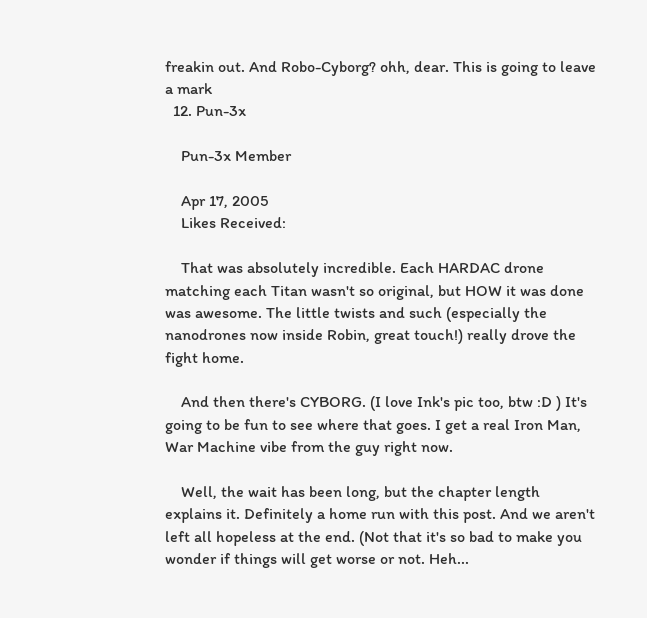freakin out. And Robo-Cyborg? ohh, dear. This is going to leave a mark
  12. Pun-3x

    Pun-3x Member

    Apr 17, 2005
    Likes Received:

    That was absolutely incredible. Each HARDAC drone matching each Titan wasn't so original, but HOW it was done was awesome. The little twists and such (especially the nanodrones now inside Robin, great touch!) really drove the fight home.

    And then there's CYBORG. (I love Ink's pic too, btw :D ) It's going to be fun to see where that goes. I get a real Iron Man, War Machine vibe from the guy right now.

    Well, the wait has been long, but the chapter length explains it. Definitely a home run with this post. And we aren't left all hopeless at the end. (Not that it's so bad to make you wonder if things will get worse or not. Heh...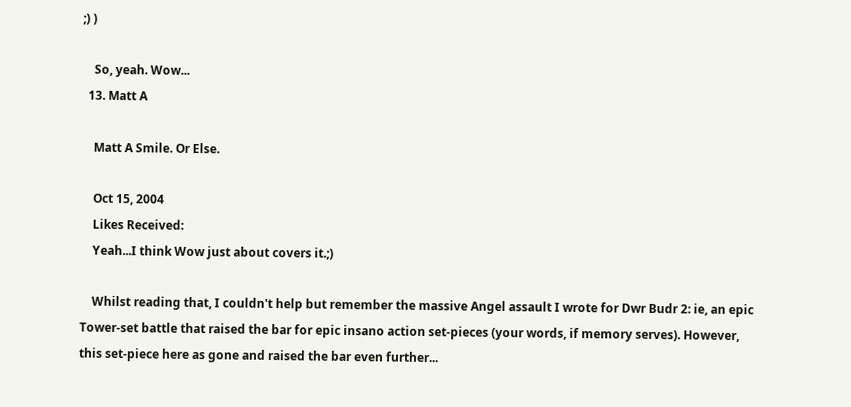;) )

    So, yeah. Wow...
  13. Matt A

    Matt A Smile. Or Else.

    Oct 15, 2004
    Likes Received:
    Yeah...I think Wow just about covers it.;)

    Whilst reading that, I couldn't help but remember the massive Angel assault I wrote for Dwr Budr 2: ie, an epic Tower-set battle that raised the bar for epic insano action set-pieces (your words, if memory serves). However, this set-piece here as gone and raised the bar even further...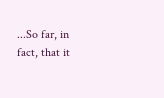...So far, in fact, that it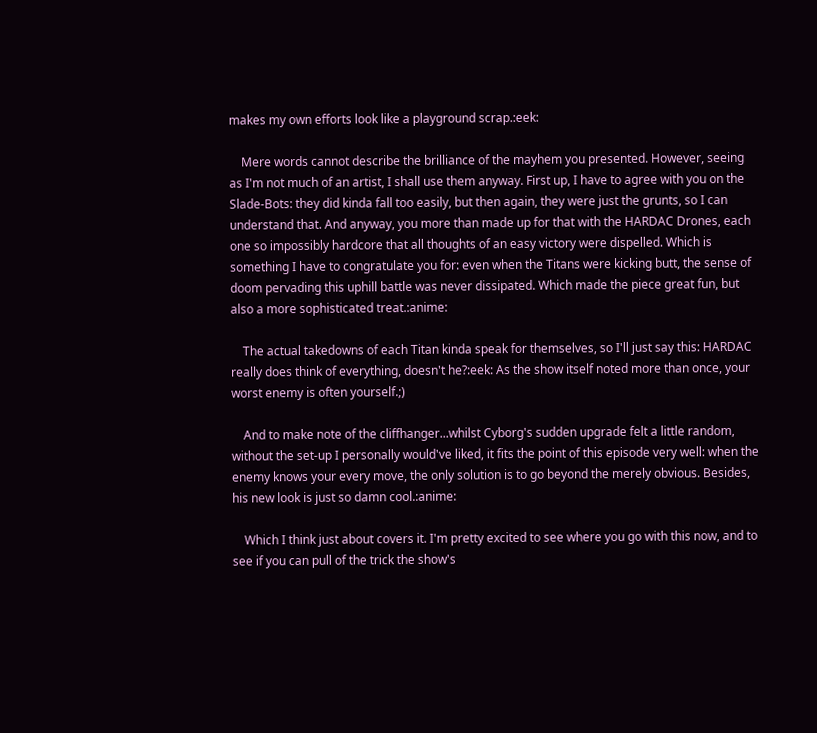makes my own efforts look like a playground scrap.:eek:

    Mere words cannot describe the brilliance of the mayhem you presented. However, seeing as I'm not much of an artist, I shall use them anyway. First up, I have to agree with you on the Slade-Bots: they did kinda fall too easily, but then again, they were just the grunts, so I can understand that. And anyway, you more than made up for that with the HARDAC Drones, each one so impossibly hardcore that all thoughts of an easy victory were dispelled. Which is something I have to congratulate you for: even when the Titans were kicking butt, the sense of doom pervading this uphill battle was never dissipated. Which made the piece great fun, but also a more sophisticated treat.:anime:

    The actual takedowns of each Titan kinda speak for themselves, so I'll just say this: HARDAC really does think of everything, doesn't he?:eek: As the show itself noted more than once, your worst enemy is often yourself.;)

    And to make note of the cliffhanger...whilst Cyborg's sudden upgrade felt a little random, without the set-up I personally would've liked, it fits the point of this episode very well: when the enemy knows your every move, the only solution is to go beyond the merely obvious. Besides, his new look is just so damn cool.:anime:

    Which I think just about covers it. I'm pretty excited to see where you go with this now, and to see if you can pull of the trick the show's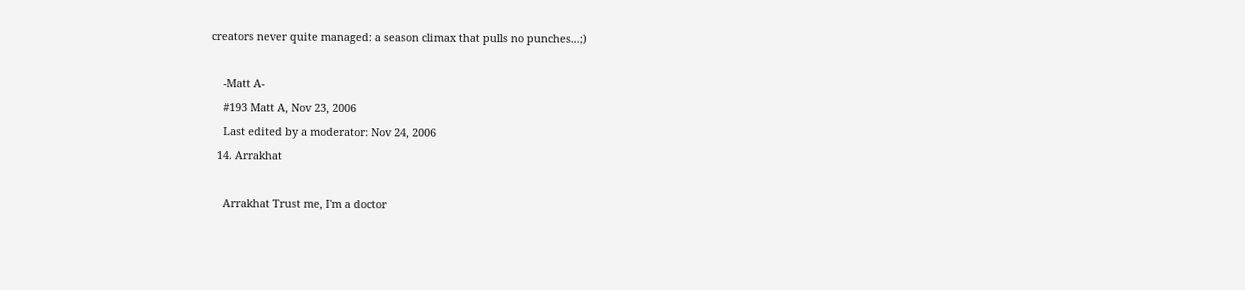creators never quite managed: a season climax that pulls no punches...;)

    -Matt A-
    #193 Matt A, Nov 23, 2006
    Last edited by a moderator: Nov 24, 2006
  14. Arrakhat

    Arrakhat Trust me, I'm a doctor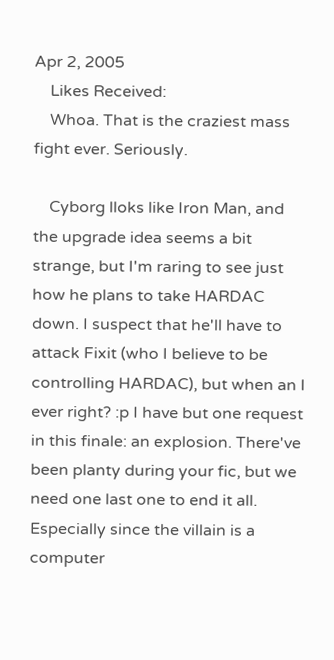Apr 2, 2005
    Likes Received:
    Whoa. That is the craziest mass fight ever. Seriously.

    Cyborg lloks like Iron Man, and the upgrade idea seems a bit strange, but I'm raring to see just how he plans to take HARDAC down. I suspect that he'll have to attack Fixit (who I believe to be controlling HARDAC), but when an I ever right? :p I have but one request in this finale: an explosion. There've been planty during your fic, but we need one last one to end it all. Especially since the villain is a computer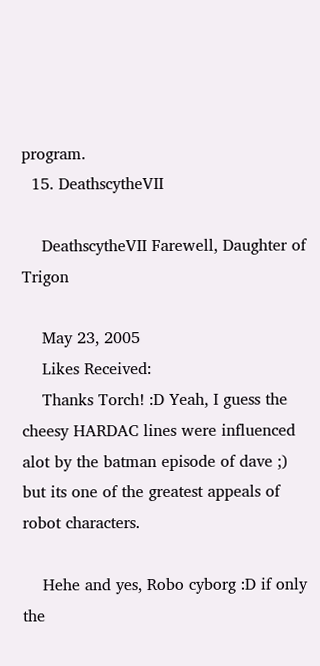program.
  15. DeathscytheVII

    DeathscytheVII Farewell, Daughter of Trigon

    May 23, 2005
    Likes Received:
    Thanks Torch! :D Yeah, I guess the cheesy HARDAC lines were influenced alot by the batman episode of dave ;) but its one of the greatest appeals of robot characters.

    Hehe and yes, Robo cyborg :D if only the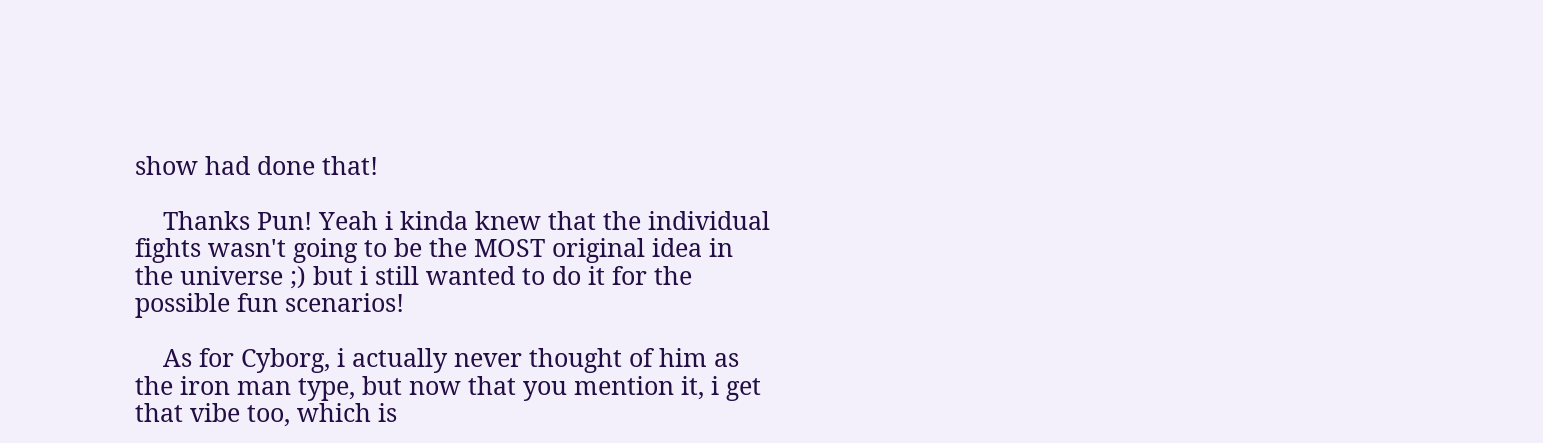show had done that!

    Thanks Pun! Yeah i kinda knew that the individual fights wasn't going to be the MOST original idea in the universe ;) but i still wanted to do it for the possible fun scenarios!

    As for Cyborg, i actually never thought of him as the iron man type, but now that you mention it, i get that vibe too, which is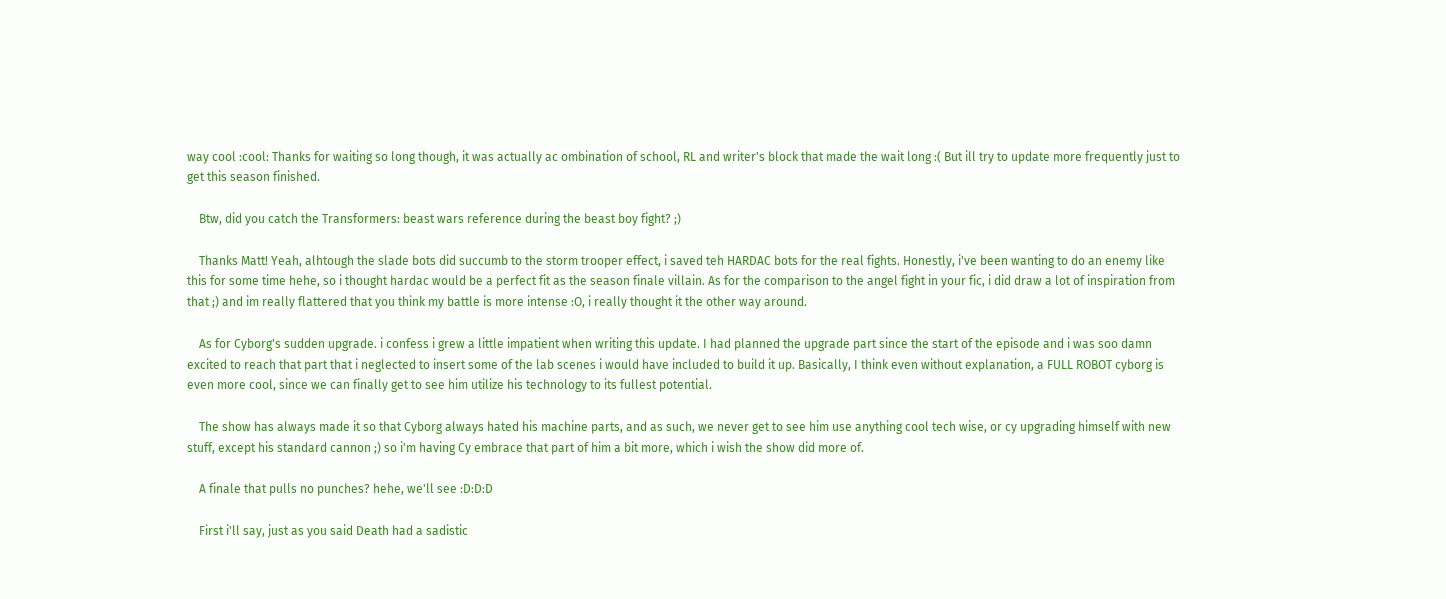way cool :cool: Thanks for waiting so long though, it was actually ac ombination of school, RL and writer's block that made the wait long :( But ill try to update more frequently just to get this season finished.

    Btw, did you catch the Transformers: beast wars reference during the beast boy fight? ;)

    Thanks Matt! Yeah, alhtough the slade bots did succumb to the storm trooper effect, i saved teh HARDAC bots for the real fights. Honestly, i've been wanting to do an enemy like this for some time hehe, so i thought hardac would be a perfect fit as the season finale villain. As for the comparison to the angel fight in your fic, i did draw a lot of inspiration from that ;) and im really flattered that you think my battle is more intense :O, i really thought it the other way around.

    As for Cyborg's sudden upgrade. i confess i grew a little impatient when writing this update. I had planned the upgrade part since the start of the episode and i was soo damn excited to reach that part that i neglected to insert some of the lab scenes i would have included to build it up. Basically, I think even without explanation, a FULL ROBOT cyborg is even more cool, since we can finally get to see him utilize his technology to its fullest potential.

    The show has always made it so that Cyborg always hated his machine parts, and as such, we never get to see him use anything cool tech wise, or cy upgrading himself with new stuff, except his standard cannon ;) so i'm having Cy embrace that part of him a bit more, which i wish the show did more of.

    A finale that pulls no punches? hehe, we'll see :D:D:D

    First i'll say, just as you said Death had a sadistic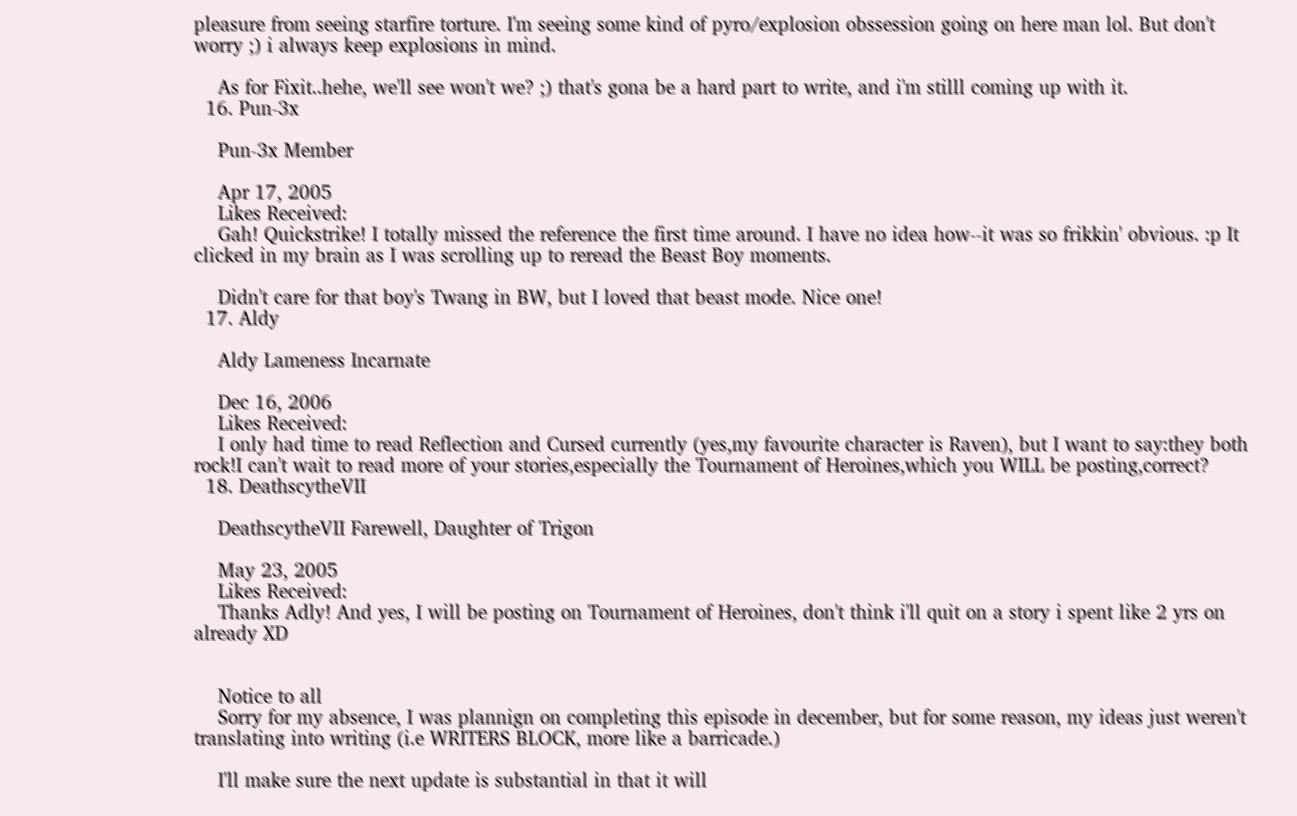pleasure from seeing starfire torture. I'm seeing some kind of pyro/explosion obssession going on here man lol. But don't worry ;) i always keep explosions in mind.

    As for Fixit..hehe, we'll see won't we? ;) that's gona be a hard part to write, and i'm stilll coming up with it.
  16. Pun-3x

    Pun-3x Member

    Apr 17, 2005
    Likes Received:
    Gah! Quickstrike! I totally missed the reference the first time around. I have no idea how--it was so frikkin' obvious. :p It clicked in my brain as I was scrolling up to reread the Beast Boy moments.

    Didn't care for that boy's Twang in BW, but I loved that beast mode. Nice one!
  17. Aldy

    Aldy Lameness Incarnate

    Dec 16, 2006
    Likes Received:
    I only had time to read Reflection and Cursed currently (yes,my favourite character is Raven), but I want to say:they both rock!I can't wait to read more of your stories,especially the Tournament of Heroines,which you WILL be posting,correct?
  18. DeathscytheVII

    DeathscytheVII Farewell, Daughter of Trigon

    May 23, 2005
    Likes Received:
    Thanks Adly! And yes, I will be posting on Tournament of Heroines, don't think i'll quit on a story i spent like 2 yrs on already XD


    Notice to all
    Sorry for my absence, I was plannign on completing this episode in december, but for some reason, my ideas just weren't translating into writing (i.e WRITERS BLOCK, more like a barricade.)

    I'll make sure the next update is substantial in that it will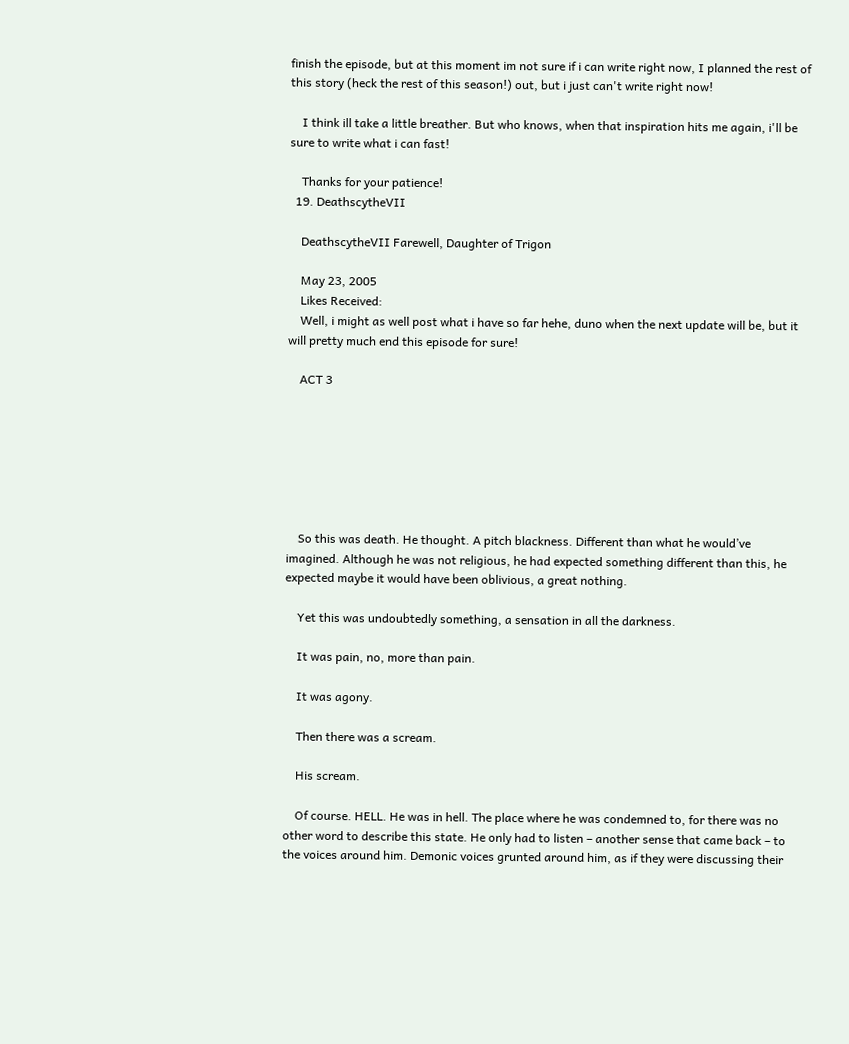finish the episode, but at this moment im not sure if i can write right now, I planned the rest of this story (heck the rest of this season!) out, but i just can't write right now!

    I think ill take a little breather. But who knows, when that inspiration hits me again, i'll be sure to write what i can fast!

    Thanks for your patience!
  19. DeathscytheVII

    DeathscytheVII Farewell, Daughter of Trigon

    May 23, 2005
    Likes Received:
    Well, i might as well post what i have so far hehe, duno when the next update will be, but it will pretty much end this episode for sure!

    ACT 3







    So this was death. He thought. A pitch blackness. Different than what he would’ve imagined. Although he was not religious, he had expected something different than this, he expected maybe it would have been oblivious, a great nothing.

    Yet this was undoubtedly something, a sensation in all the darkness.

    It was pain, no, more than pain.

    It was agony.

    Then there was a scream.

    His scream.

    Of course. HELL. He was in hell. The place where he was condemned to, for there was no other word to describe this state. He only had to listen – another sense that came back – to the voices around him. Demonic voices grunted around him, as if they were discussing their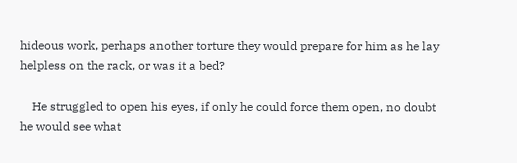hideous work, perhaps another torture they would prepare for him as he lay helpless on the rack, or was it a bed?

    He struggled to open his eyes, if only he could force them open, no doubt he would see what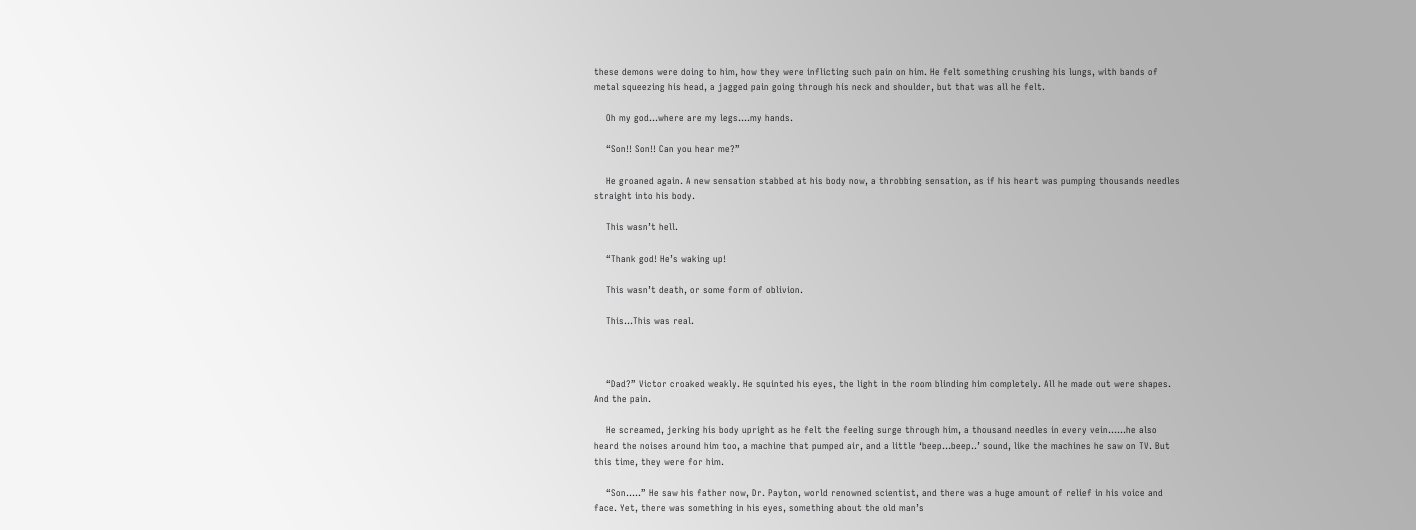these demons were doing to him, how they were inflicting such pain on him. He felt something crushing his lungs, with bands of metal squeezing his head, a jagged pain going through his neck and shoulder, but that was all he felt.

    Oh my god…where are my legs….my hands.

    “Son!! Son!! Can you hear me?”

    He groaned again. A new sensation stabbed at his body now, a throbbing sensation, as if his heart was pumping thousands needles straight into his body.

    This wasn’t hell.

    “Thank god! He’s waking up!

    This wasn’t death, or some form of oblivion.

    This…This was real.



    “Dad?” Victor croaked weakly. He squinted his eyes, the light in the room blinding him completely. All he made out were shapes. And the pain.

    He screamed, jerking his body upright as he felt the feeling surge through him, a thousand needles in every vein……he also heard the noises around him too, a machine that pumped air, and a little ‘beep…beep..’ sound, like the machines he saw on TV. But this time, they were for him.

    “Son…..” He saw his father now, Dr. Payton, world renowned scientist, and there was a huge amount of relief in his voice and face. Yet, there was something in his eyes, something about the old man’s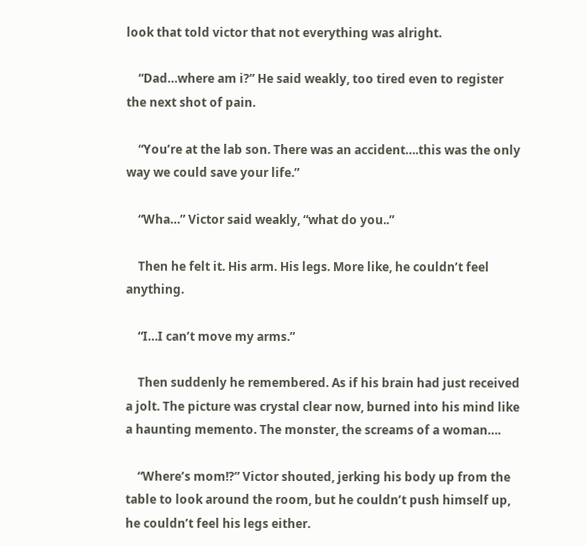look that told victor that not everything was alright.

    “Dad…where am i?” He said weakly, too tired even to register the next shot of pain.

    “You’re at the lab son. There was an accident….this was the only way we could save your life.”

    “Wha…” Victor said weakly, “what do you..”

    Then he felt it. His arm. His legs. More like, he couldn’t feel anything.

    “I…I can’t move my arms.”

    Then suddenly he remembered. As if his brain had just received a jolt. The picture was crystal clear now, burned into his mind like a haunting memento. The monster, the screams of a woman….

    “Where’s mom!?” Victor shouted, jerking his body up from the table to look around the room, but he couldn’t push himself up, he couldn’t feel his legs either.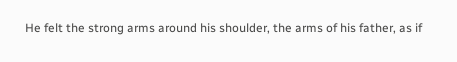He felt the strong arms around his shoulder, the arms of his father, as if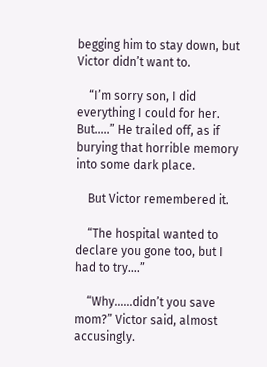begging him to stay down, but Victor didn’t want to.

    “I’m sorry son, I did everything I could for her. But…..” He trailed off, as if burying that horrible memory into some dark place.

    But Victor remembered it.

    “The hospital wanted to declare you gone too, but I had to try….”

    “Why……didn’t you save mom?” Victor said, almost accusingly.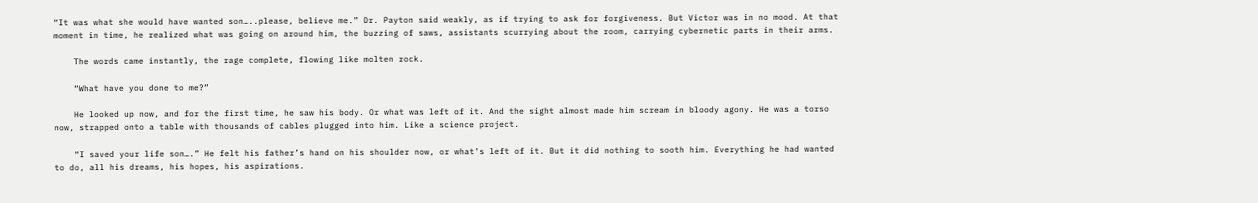“It was what she would have wanted son…..please, believe me.” Dr. Payton said weakly, as if trying to ask for forgiveness. But Victor was in no mood. At that moment in time, he realized what was going on around him, the buzzing of saws, assistants scurrying about the room, carrying cybernetic parts in their arms.

    The words came instantly, the rage complete, flowing like molten rock.

    “What have you done to me?”

    He looked up now, and for the first time, he saw his body. Or what was left of it. And the sight almost made him scream in bloody agony. He was a torso now, strapped onto a table with thousands of cables plugged into him. Like a science project.

    “I saved your life son….” He felt his father’s hand on his shoulder now, or what’s left of it. But it did nothing to sooth him. Everything he had wanted to do, all his dreams, his hopes, his aspirations.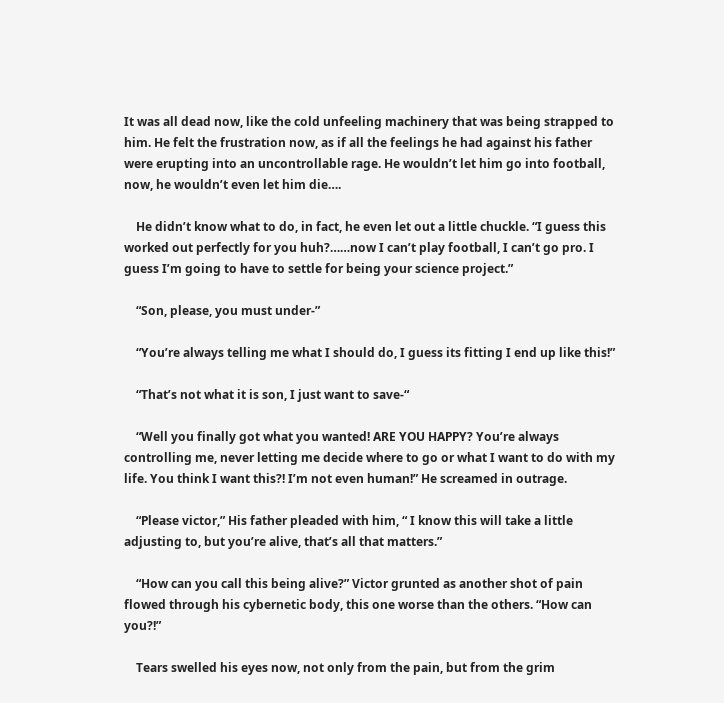It was all dead now, like the cold unfeeling machinery that was being strapped to him. He felt the frustration now, as if all the feelings he had against his father were erupting into an uncontrollable rage. He wouldn’t let him go into football, now, he wouldn’t even let him die….

    He didn’t know what to do, in fact, he even let out a little chuckle. “I guess this worked out perfectly for you huh?……now I can’t play football, I can’t go pro. I guess I’m going to have to settle for being your science project.”

    “Son, please, you must under-”

    “You’re always telling me what I should do, I guess its fitting I end up like this!”

    “That’s not what it is son, I just want to save-“

    “Well you finally got what you wanted! ARE YOU HAPPY? You’re always controlling me, never letting me decide where to go or what I want to do with my life. You think I want this?! I’m not even human!” He screamed in outrage.

    “Please victor,” His father pleaded with him, “ I know this will take a little adjusting to, but you’re alive, that’s all that matters.”

    “How can you call this being alive?” Victor grunted as another shot of pain flowed through his cybernetic body, this one worse than the others. “How can you?!”

    Tears swelled his eyes now, not only from the pain, but from the grim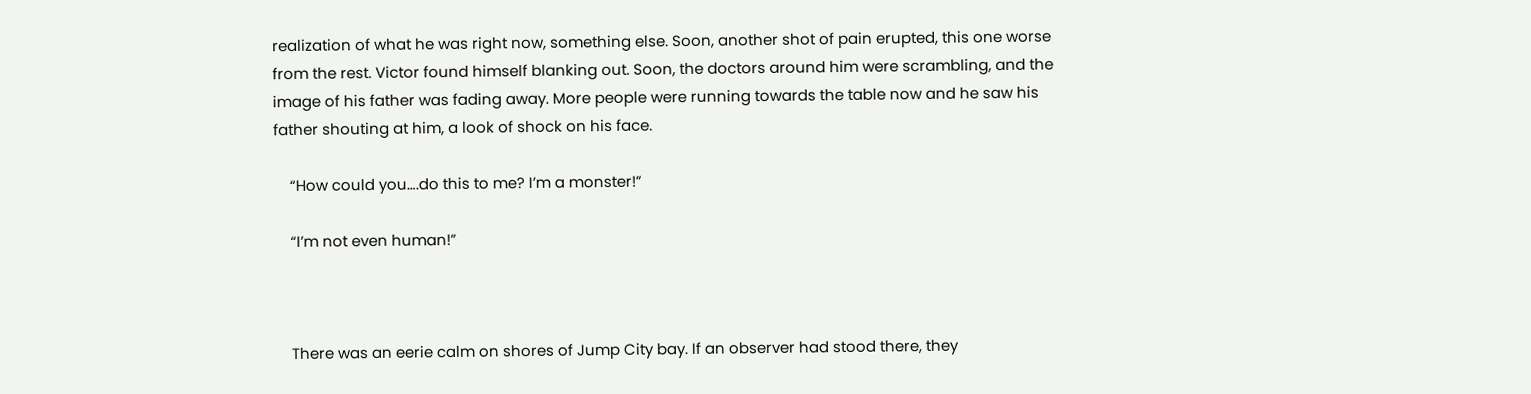realization of what he was right now, something else. Soon, another shot of pain erupted, this one worse from the rest. Victor found himself blanking out. Soon, the doctors around him were scrambling, and the image of his father was fading away. More people were running towards the table now and he saw his father shouting at him, a look of shock on his face.

    “How could you….do this to me? I’m a monster!”

    “I’m not even human!”



    There was an eerie calm on shores of Jump City bay. If an observer had stood there, they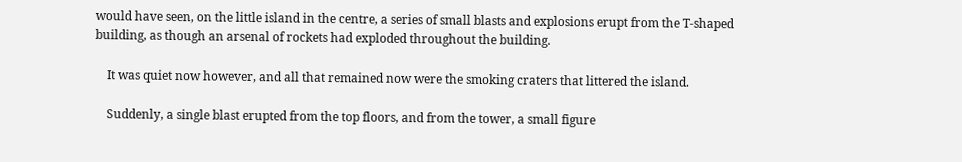would have seen, on the little island in the centre, a series of small blasts and explosions erupt from the T-shaped building, as though an arsenal of rockets had exploded throughout the building.

    It was quiet now however, and all that remained now were the smoking craters that littered the island.

    Suddenly, a single blast erupted from the top floors, and from the tower, a small figure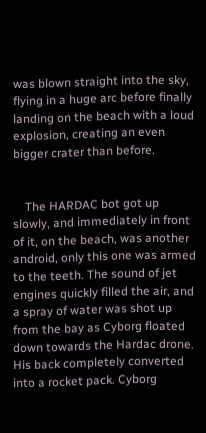was blown straight into the sky, flying in a huge arc before finally landing on the beach with a loud explosion, creating an even bigger crater than before.


    The HARDAC bot got up slowly, and immediately in front of it, on the beach, was another android, only this one was armed to the teeth. The sound of jet engines quickly filled the air, and a spray of water was shot up from the bay as Cyborg floated down towards the Hardac drone. His back completely converted into a rocket pack. Cyborg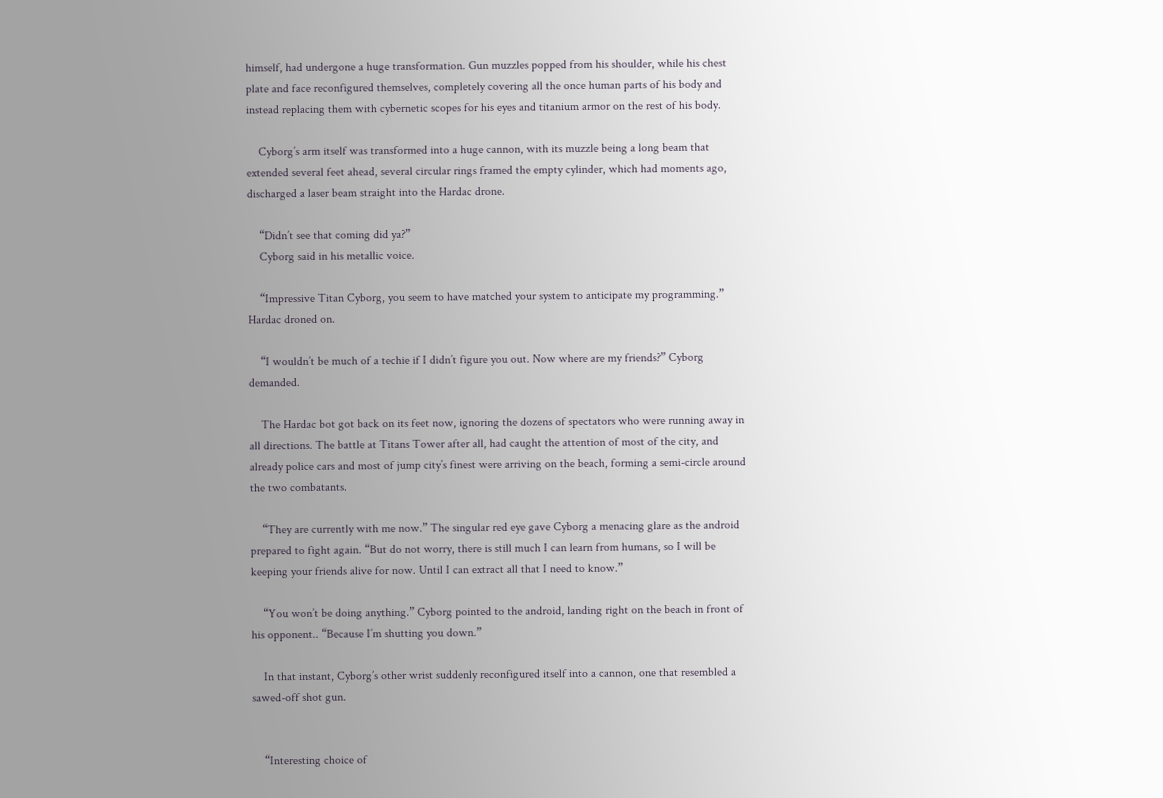himself, had undergone a huge transformation. Gun muzzles popped from his shoulder, while his chest plate and face reconfigured themselves, completely covering all the once human parts of his body and instead replacing them with cybernetic scopes for his eyes and titanium armor on the rest of his body.

    Cyborg’s arm itself was transformed into a huge cannon, with its muzzle being a long beam that extended several feet ahead, several circular rings framed the empty cylinder, which had moments ago, discharged a laser beam straight into the Hardac drone.

    “Didn’t see that coming did ya?”
    Cyborg said in his metallic voice.

    “Impressive Titan Cyborg, you seem to have matched your system to anticipate my programming.” Hardac droned on.

    “I wouldn’t be much of a techie if I didn’t figure you out. Now where are my friends?” Cyborg demanded.

    The Hardac bot got back on its feet now, ignoring the dozens of spectators who were running away in all directions. The battle at Titans Tower after all, had caught the attention of most of the city, and already police cars and most of jump city’s finest were arriving on the beach, forming a semi-circle around the two combatants.

    “They are currently with me now.” The singular red eye gave Cyborg a menacing glare as the android prepared to fight again. “But do not worry, there is still much I can learn from humans, so I will be keeping your friends alive for now. Until I can extract all that I need to know.”

    “You won’t be doing anything.” Cyborg pointed to the android, landing right on the beach in front of his opponent.. “Because I’m shutting you down.”

    In that instant, Cyborg’s other wrist suddenly reconfigured itself into a cannon, one that resembled a sawed-off shot gun.


    “Interesting choice of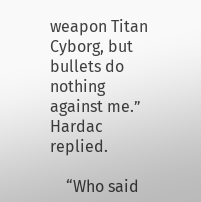weapon Titan Cyborg, but bullets do nothing against me.” Hardac replied.

    “Who said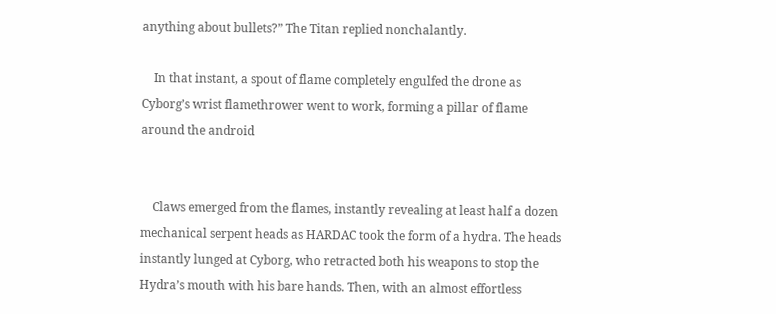anything about bullets?” The Titan replied nonchalantly.

    In that instant, a spout of flame completely engulfed the drone as Cyborg’s wrist flamethrower went to work, forming a pillar of flame around the android


    Claws emerged from the flames, instantly revealing at least half a dozen mechanical serpent heads as HARDAC took the form of a hydra. The heads instantly lunged at Cyborg, who retracted both his weapons to stop the Hydra’s mouth with his bare hands. Then, with an almost effortless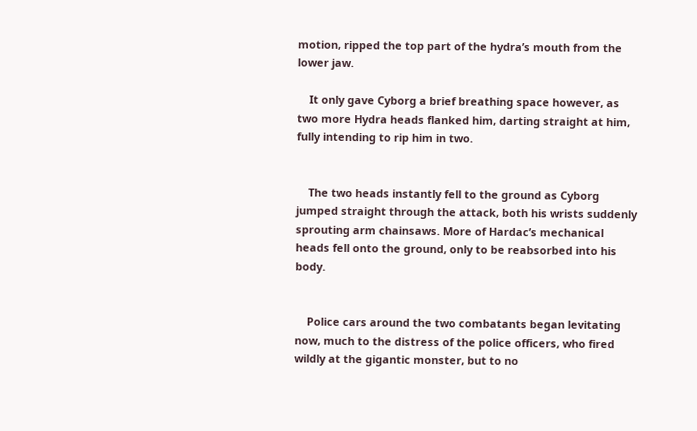motion, ripped the top part of the hydra’s mouth from the lower jaw.

    It only gave Cyborg a brief breathing space however, as two more Hydra heads flanked him, darting straight at him, fully intending to rip him in two.


    The two heads instantly fell to the ground as Cyborg jumped straight through the attack, both his wrists suddenly sprouting arm chainsaws. More of Hardac’s mechanical heads fell onto the ground, only to be reabsorbed into his body.


    Police cars around the two combatants began levitating now, much to the distress of the police officers, who fired wildly at the gigantic monster, but to no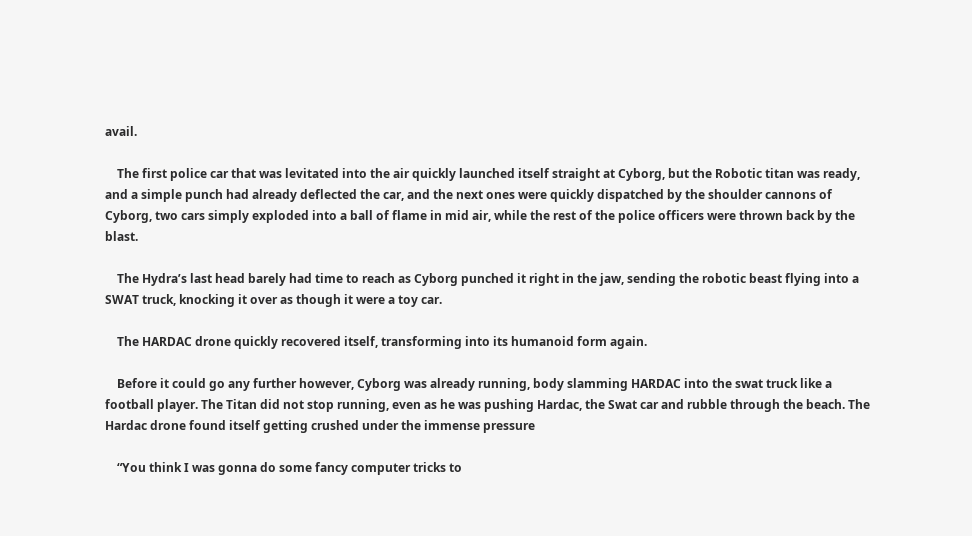avail.

    The first police car that was levitated into the air quickly launched itself straight at Cyborg, but the Robotic titan was ready, and a simple punch had already deflected the car, and the next ones were quickly dispatched by the shoulder cannons of Cyborg, two cars simply exploded into a ball of flame in mid air, while the rest of the police officers were thrown back by the blast.

    The Hydra’s last head barely had time to reach as Cyborg punched it right in the jaw, sending the robotic beast flying into a SWAT truck, knocking it over as though it were a toy car.

    The HARDAC drone quickly recovered itself, transforming into its humanoid form again.

    Before it could go any further however, Cyborg was already running, body slamming HARDAC into the swat truck like a football player. The Titan did not stop running, even as he was pushing Hardac, the Swat car and rubble through the beach. The Hardac drone found itself getting crushed under the immense pressure

    “You think I was gonna do some fancy computer tricks to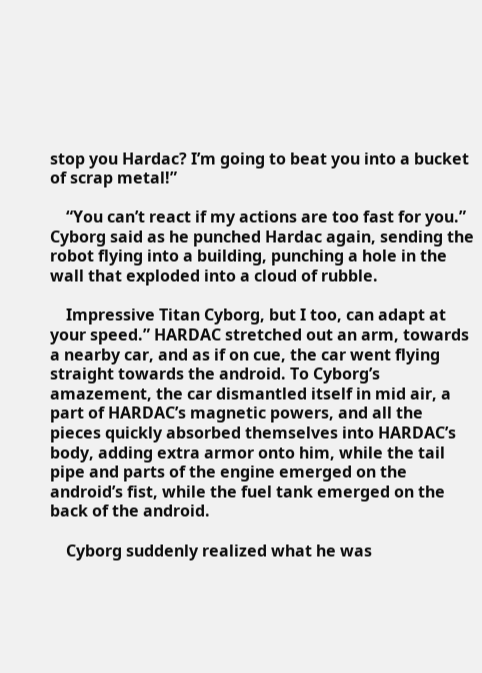stop you Hardac? I’m going to beat you into a bucket of scrap metal!”

    “You can’t react if my actions are too fast for you.” Cyborg said as he punched Hardac again, sending the robot flying into a building, punching a hole in the wall that exploded into a cloud of rubble.

    Impressive Titan Cyborg, but I too, can adapt at your speed.” HARDAC stretched out an arm, towards a nearby car, and as if on cue, the car went flying straight towards the android. To Cyborg’s amazement, the car dismantled itself in mid air, a part of HARDAC’s magnetic powers, and all the pieces quickly absorbed themselves into HARDAC’s body, adding extra armor onto him, while the tail pipe and parts of the engine emerged on the android’s fist, while the fuel tank emerged on the back of the android.

    Cyborg suddenly realized what he was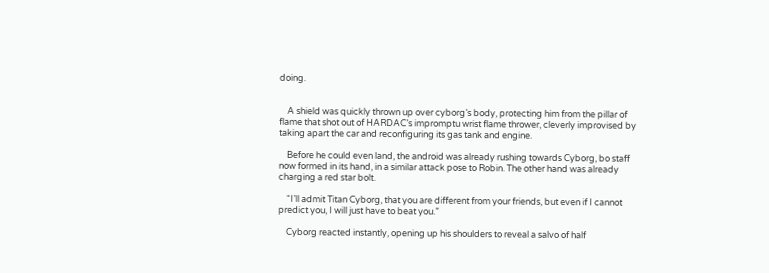doing.


    A shield was quickly thrown up over cyborg’s body, protecting him from the pillar of flame that shot out of HARDAC’s impromptu wrist flame thrower, cleverly improvised by taking apart the car and reconfiguring its gas tank and engine.

    Before he could even land, the android was already rushing towards Cyborg, bo staff now formed in its hand, in a similar attack pose to Robin. The other hand was already charging a red star bolt.

    “I’ll admit Titan Cyborg, that you are different from your friends, but even if I cannot predict you, I will just have to beat you.”

    Cyborg reacted instantly, opening up his shoulders to reveal a salvo of half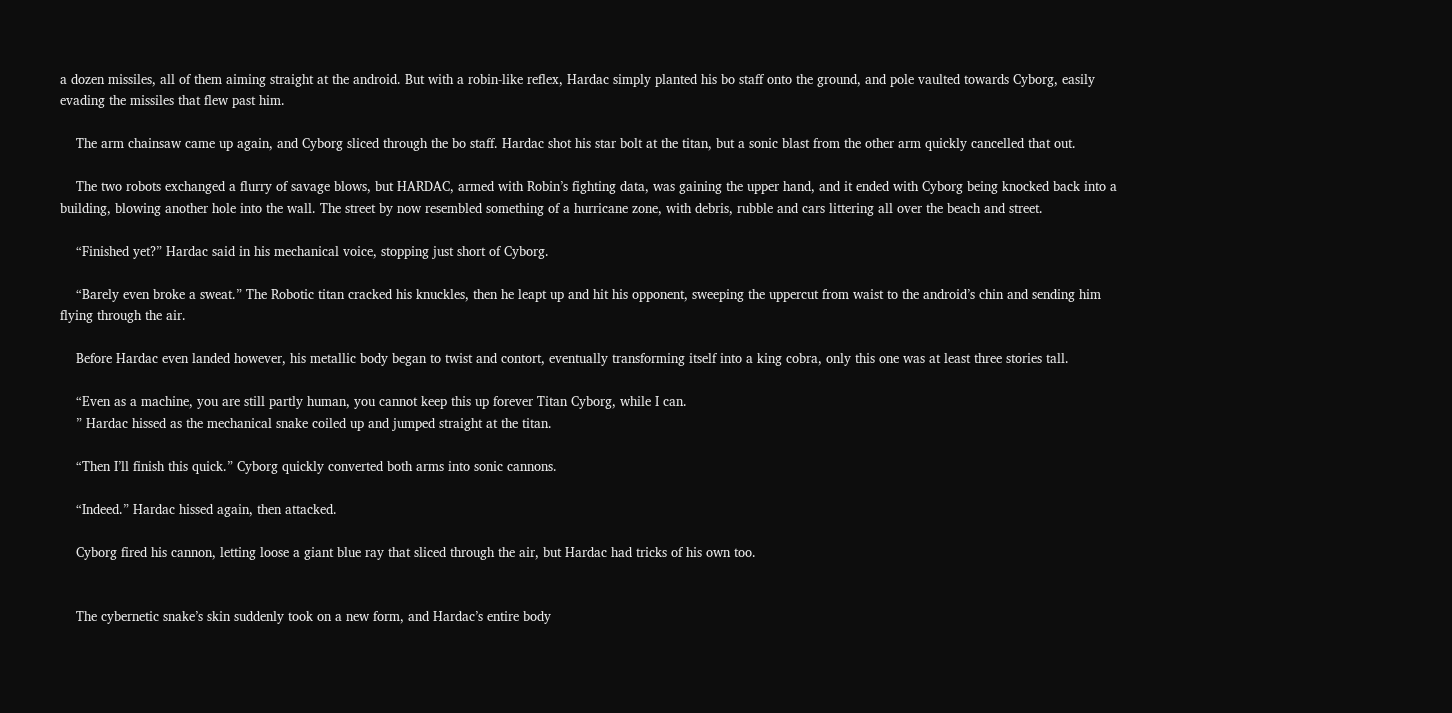a dozen missiles, all of them aiming straight at the android. But with a robin-like reflex, Hardac simply planted his bo staff onto the ground, and pole vaulted towards Cyborg, easily evading the missiles that flew past him.

    The arm chainsaw came up again, and Cyborg sliced through the bo staff. Hardac shot his star bolt at the titan, but a sonic blast from the other arm quickly cancelled that out.

    The two robots exchanged a flurry of savage blows, but HARDAC, armed with Robin’s fighting data, was gaining the upper hand, and it ended with Cyborg being knocked back into a building, blowing another hole into the wall. The street by now resembled something of a hurricane zone, with debris, rubble and cars littering all over the beach and street.

    “Finished yet?” Hardac said in his mechanical voice, stopping just short of Cyborg.

    “Barely even broke a sweat.” The Robotic titan cracked his knuckles, then he leapt up and hit his opponent, sweeping the uppercut from waist to the android’s chin and sending him flying through the air.

    Before Hardac even landed however, his metallic body began to twist and contort, eventually transforming itself into a king cobra, only this one was at least three stories tall.

    “Even as a machine, you are still partly human, you cannot keep this up forever Titan Cyborg, while I can.
    ” Hardac hissed as the mechanical snake coiled up and jumped straight at the titan.

    “Then I’ll finish this quick.” Cyborg quickly converted both arms into sonic cannons.

    “Indeed.” Hardac hissed again, then attacked.

    Cyborg fired his cannon, letting loose a giant blue ray that sliced through the air, but Hardac had tricks of his own too.


    The cybernetic snake’s skin suddenly took on a new form, and Hardac’s entire body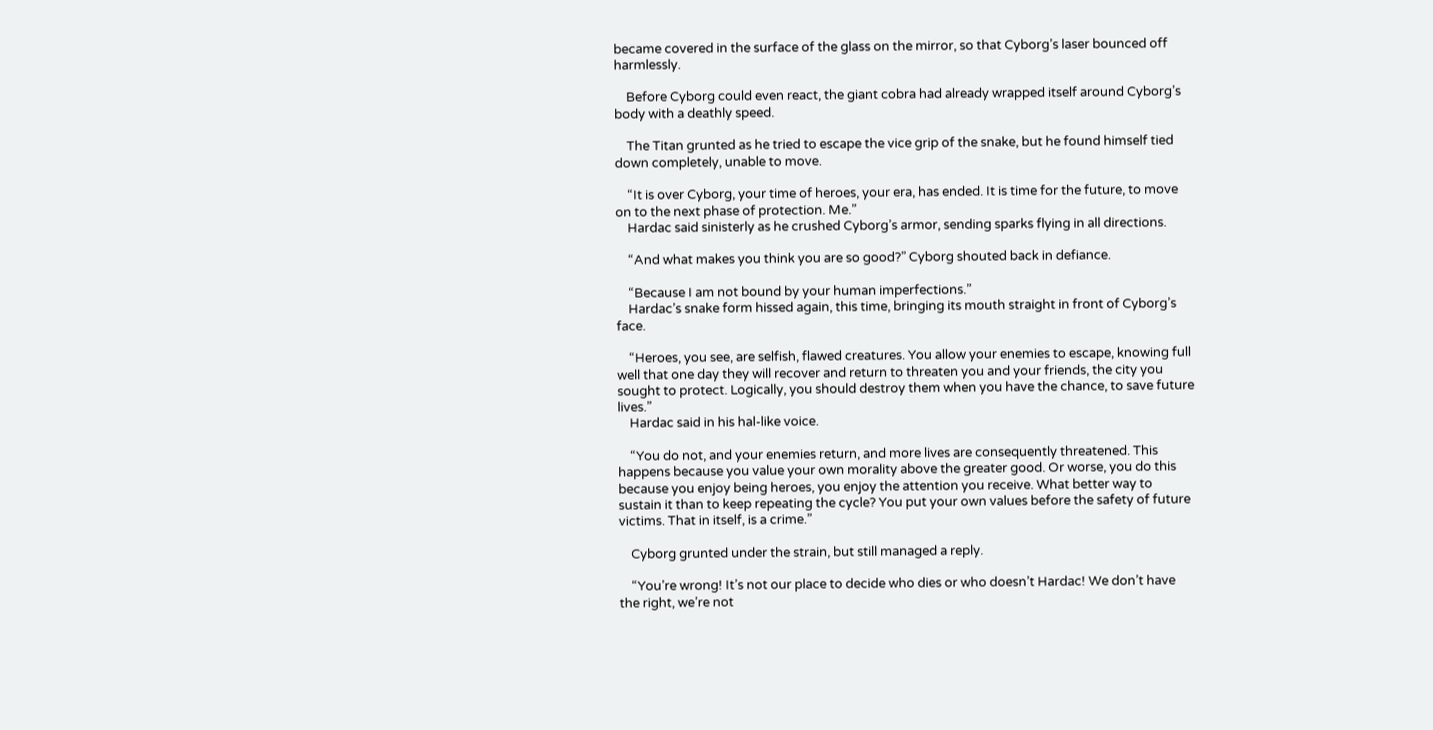became covered in the surface of the glass on the mirror, so that Cyborg’s laser bounced off harmlessly.

    Before Cyborg could even react, the giant cobra had already wrapped itself around Cyborg’s body with a deathly speed.

    The Titan grunted as he tried to escape the vice grip of the snake, but he found himself tied down completely, unable to move.

    “It is over Cyborg, your time of heroes, your era, has ended. It is time for the future, to move on to the next phase of protection. Me.”
    Hardac said sinisterly as he crushed Cyborg’s armor, sending sparks flying in all directions.

    “And what makes you think you are so good?” Cyborg shouted back in defiance.

    “Because I am not bound by your human imperfections.”
    Hardac’s snake form hissed again, this time, bringing its mouth straight in front of Cyborg’s face.

    “Heroes, you see, are selfish, flawed creatures. You allow your enemies to escape, knowing full well that one day they will recover and return to threaten you and your friends, the city you sought to protect. Logically, you should destroy them when you have the chance, to save future lives.”
    Hardac said in his hal-like voice.

    “You do not, and your enemies return, and more lives are consequently threatened. This happens because you value your own morality above the greater good. Or worse, you do this because you enjoy being heroes, you enjoy the attention you receive. What better way to sustain it than to keep repeating the cycle? You put your own values before the safety of future victims. That in itself, is a crime.”

    Cyborg grunted under the strain, but still managed a reply.

    “You’re wrong! It’s not our place to decide who dies or who doesn’t Hardac! We don’t have the right, we’re not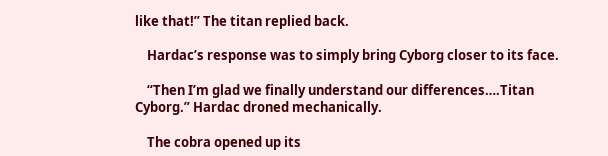like that!” The titan replied back.

    Hardac’s response was to simply bring Cyborg closer to its face.

    “Then I’m glad we finally understand our differences….Titan Cyborg.” Hardac droned mechanically.

    The cobra opened up its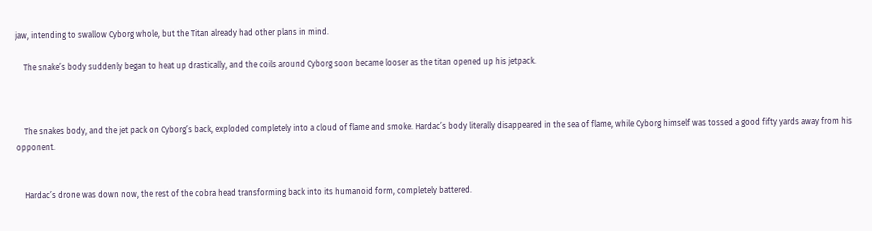jaw, intending to swallow Cyborg whole, but the Titan already had other plans in mind.

    The snake’s body suddenly began to heat up drastically, and the coils around Cyborg soon became looser as the titan opened up his jetpack.



    The snakes body, and the jet pack on Cyborg’s back, exploded completely into a cloud of flame and smoke. Hardac’s body literally disappeared in the sea of flame, while Cyborg himself was tossed a good fifty yards away from his opponent.


    Hardac’s drone was down now, the rest of the cobra head transforming back into its humanoid form, completely battered.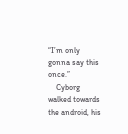“I’m only gonna say this once.”
    Cyborg walked towards the android, his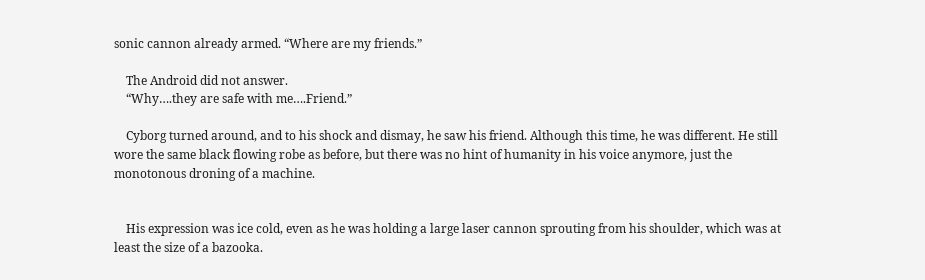sonic cannon already armed. “Where are my friends.”

    The Android did not answer.
    “Why….they are safe with me….Friend.”

    Cyborg turned around, and to his shock and dismay, he saw his friend. Although this time, he was different. He still wore the same black flowing robe as before, but there was no hint of humanity in his voice anymore, just the monotonous droning of a machine.


    His expression was ice cold, even as he was holding a large laser cannon sprouting from his shoulder, which was at least the size of a bazooka.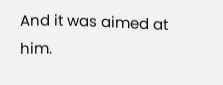And it was aimed at him.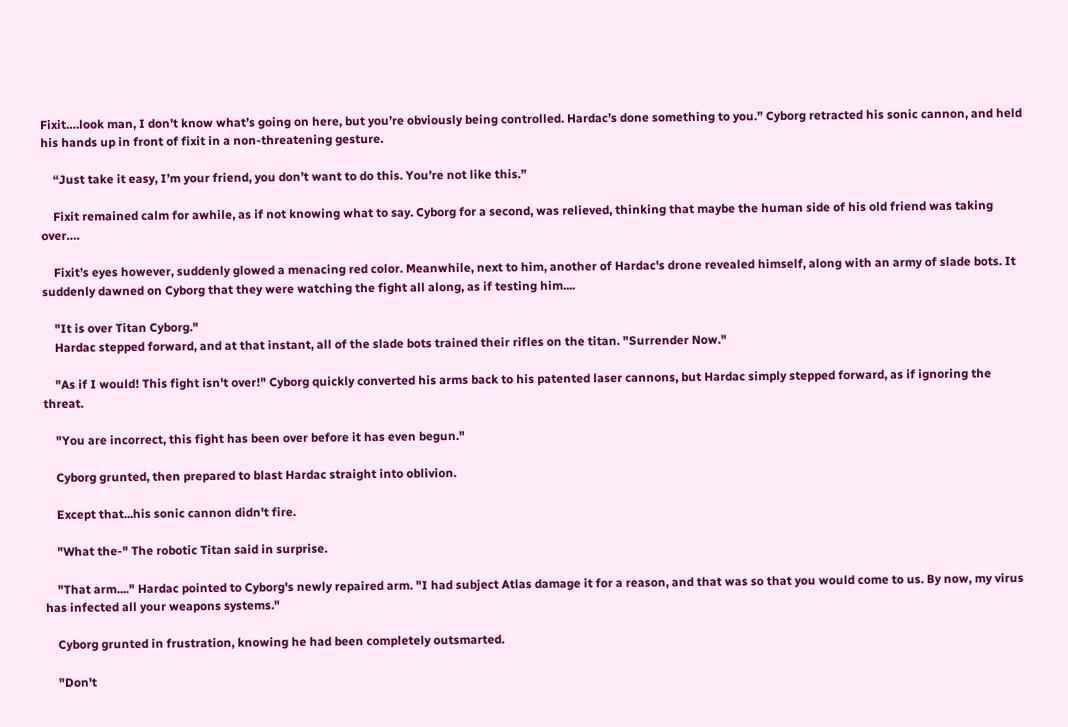Fixit….look man, I don’t know what’s going on here, but you’re obviously being controlled. Hardac’s done something to you.” Cyborg retracted his sonic cannon, and held his hands up in front of fixit in a non-threatening gesture.

    “Just take it easy, I’m your friend, you don’t want to do this. You’re not like this.”

    Fixit remained calm for awhile, as if not knowing what to say. Cyborg for a second, was relieved, thinking that maybe the human side of his old friend was taking over….

    Fixit’s eyes however, suddenly glowed a menacing red color. Meanwhile, next to him, another of Hardac's drone revealed himself, along with an army of slade bots. It suddenly dawned on Cyborg that they were watching the fight all along, as if testing him....

    "It is over Titan Cyborg."
    Hardac stepped forward, and at that instant, all of the slade bots trained their rifles on the titan. "Surrender Now."

    "As if I would! This fight isn't over!" Cyborg quickly converted his arms back to his patented laser cannons, but Hardac simply stepped forward, as if ignoring the threat.

    "You are incorrect, this fight has been over before it has even begun."

    Cyborg grunted, then prepared to blast Hardac straight into oblivion.

    Except that...his sonic cannon didn't fire.

    "What the-" The robotic Titan said in surprise.

    "That arm...." Hardac pointed to Cyborg's newly repaired arm. "I had subject Atlas damage it for a reason, and that was so that you would come to us. By now, my virus has infected all your weapons systems."

    Cyborg grunted in frustration, knowing he had been completely outsmarted.

    "Don't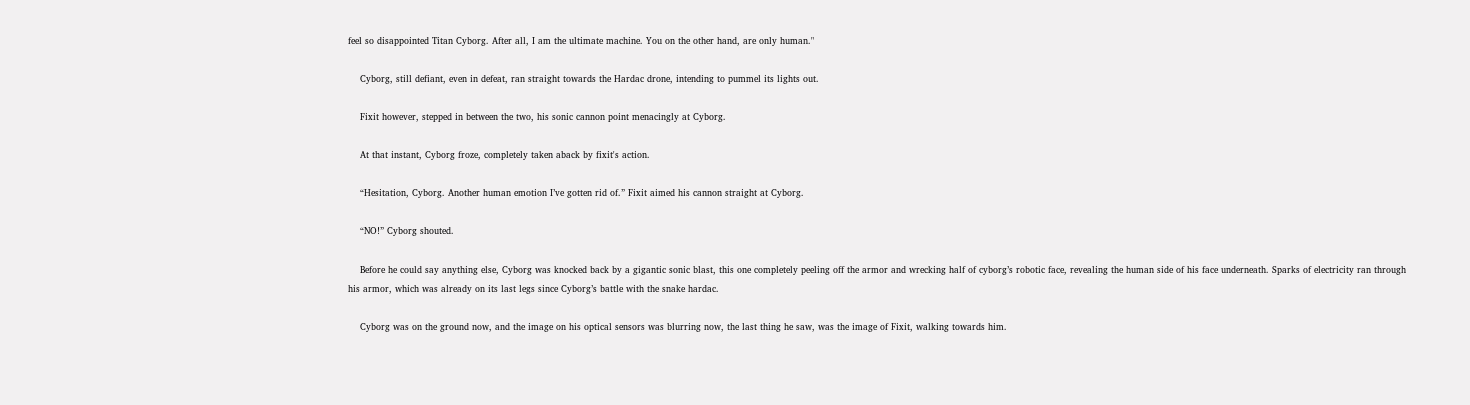feel so disappointed Titan Cyborg. After all, I am the ultimate machine. You on the other hand, are only human."

    Cyborg, still defiant, even in defeat, ran straight towards the Hardac drone, intending to pummel its lights out.

    Fixit however, stepped in between the two, his sonic cannon point menacingly at Cyborg.

    At that instant, Cyborg froze, completely taken aback by fixit's action.

    “Hesitation, Cyborg. Another human emotion I’ve gotten rid of.” Fixit aimed his cannon straight at Cyborg.

    “NO!” Cyborg shouted.

    Before he could say anything else, Cyborg was knocked back by a gigantic sonic blast, this one completely peeling off the armor and wrecking half of cyborg’s robotic face, revealing the human side of his face underneath. Sparks of electricity ran through his armor, which was already on its last legs since Cyborg’s battle with the snake hardac.

    Cyborg was on the ground now, and the image on his optical sensors was blurring now, the last thing he saw, was the image of Fixit, walking towards him.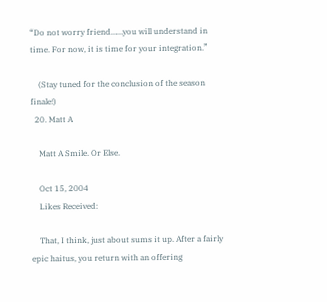“Do not worry friend……you will understand in time. For now, it is time for your integration.”

    (Stay tuned for the conclusion of the season finale!)
  20. Matt A

    Matt A Smile. Or Else.

    Oct 15, 2004
    Likes Received:

    That, I think, just about sums it up. After a fairly epic haitus, you return with an offering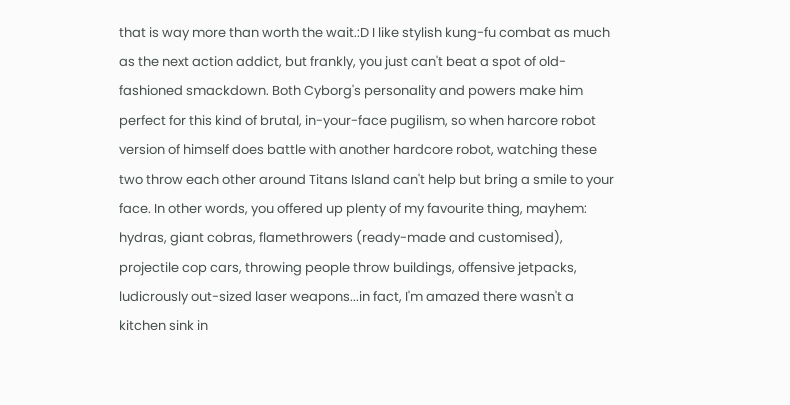that is way more than worth the wait.:D I like stylish kung-fu combat as much as the next action addict, but frankly, you just can't beat a spot of old-fashioned smackdown. Both Cyborg's personality and powers make him perfect for this kind of brutal, in-your-face pugilism, so when harcore robot version of himself does battle with another hardcore robot, watching these two throw each other around Titans Island can't help but bring a smile to your face. In other words, you offered up plenty of my favourite thing, mayhem: hydras, giant cobras, flamethrowers (ready-made and customised), projectile cop cars, throwing people throw buildings, offensive jetpacks, ludicrously out-sized laser weapons...in fact, I'm amazed there wasn't a kitchen sink in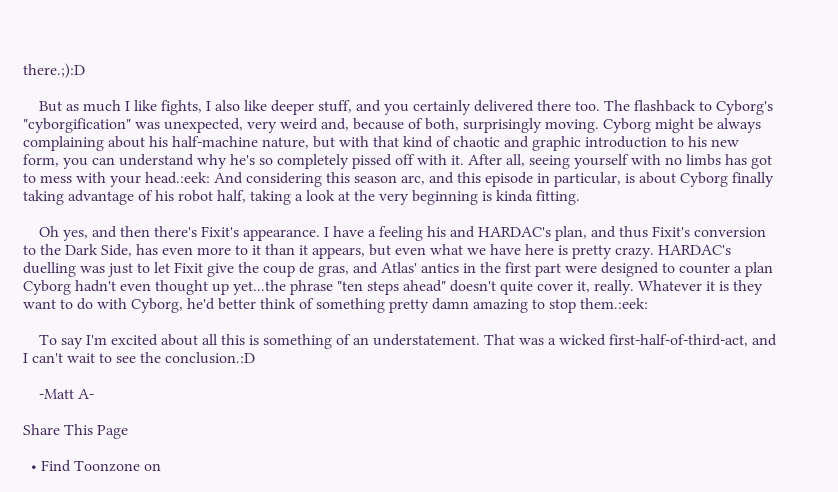there.;):D

    But as much I like fights, I also like deeper stuff, and you certainly delivered there too. The flashback to Cyborg's "cyborgification" was unexpected, very weird and, because of both, surprisingly moving. Cyborg might be always complaining about his half-machine nature, but with that kind of chaotic and graphic introduction to his new form, you can understand why he's so completely pissed off with it. After all, seeing yourself with no limbs has got to mess with your head.:eek: And considering this season arc, and this episode in particular, is about Cyborg finally taking advantage of his robot half, taking a look at the very beginning is kinda fitting.

    Oh yes, and then there's Fixit's appearance. I have a feeling his and HARDAC's plan, and thus Fixit's conversion to the Dark Side, has even more to it than it appears, but even what we have here is pretty crazy. HARDAC's duelling was just to let Fixit give the coup de gras, and Atlas' antics in the first part were designed to counter a plan Cyborg hadn't even thought up yet...the phrase "ten steps ahead" doesn't quite cover it, really. Whatever it is they want to do with Cyborg, he'd better think of something pretty damn amazing to stop them.:eek:

    To say I'm excited about all this is something of an understatement. That was a wicked first-half-of-third-act, and I can't wait to see the conclusion.:D

    -Matt A-

Share This Page

  • Find Toonzone on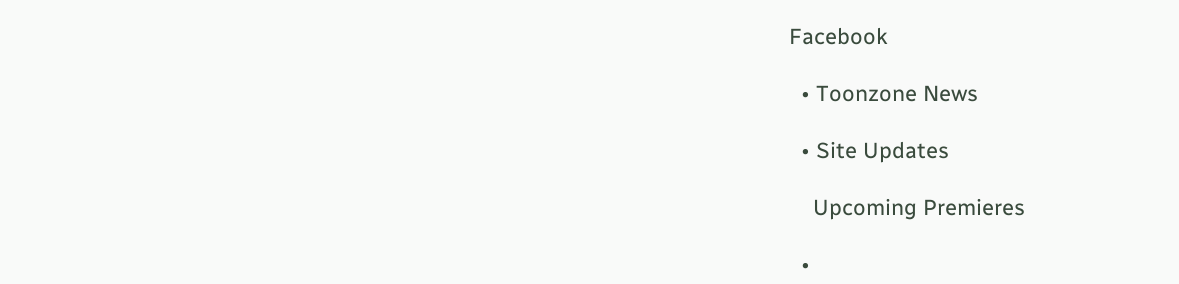Facebook

  • Toonzone News

  • Site Updates

    Upcoming Premieres

  •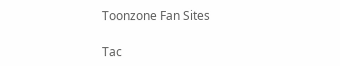Toonzone Fan Sites

Tac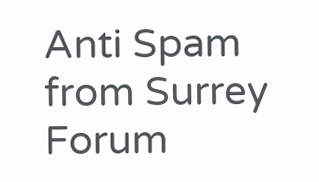Anti Spam from Surrey Forum